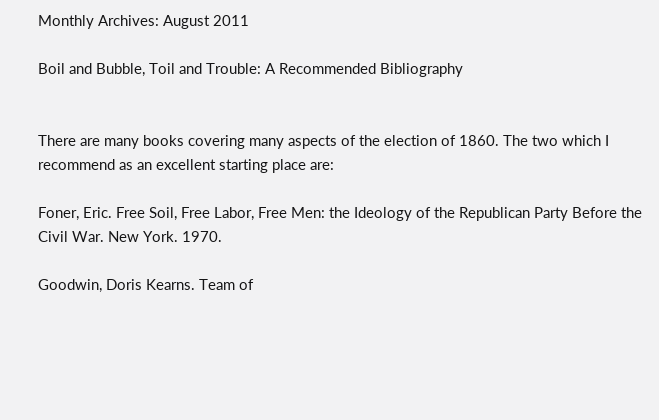Monthly Archives: August 2011

Boil and Bubble, Toil and Trouble: A Recommended Bibliography


There are many books covering many aspects of the election of 1860. The two which I recommend as an excellent starting place are:

Foner, Eric. Free Soil, Free Labor, Free Men: the Ideology of the Republican Party Before the Civil War. New York. 1970.

Goodwin, Doris Kearns. Team of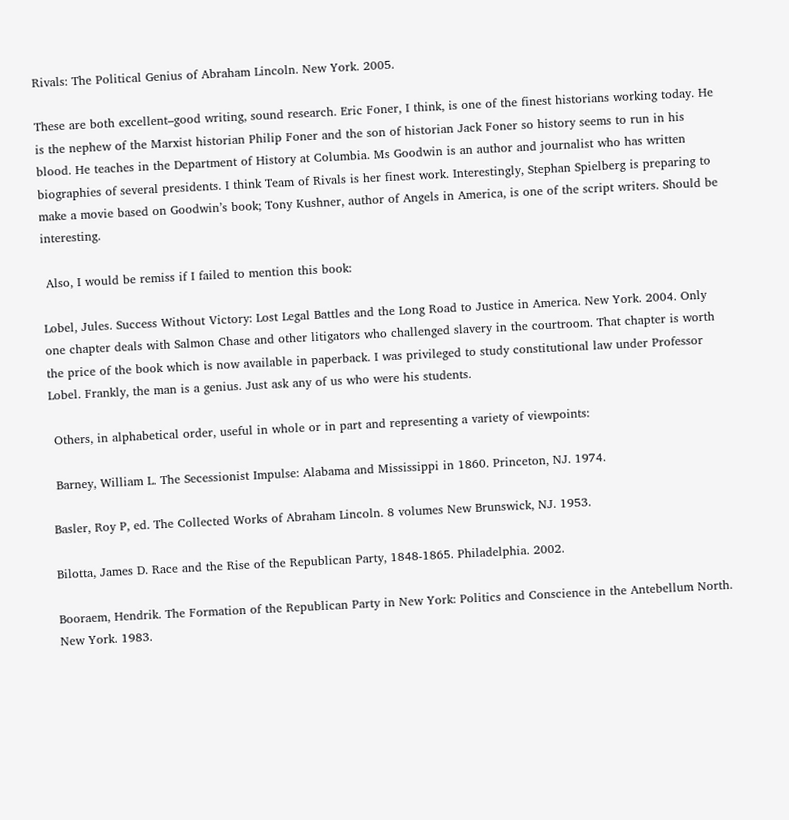Rivals: The Political Genius of Abraham Lincoln. New York. 2005.

These are both excellent–good writing, sound research. Eric Foner, I think, is one of the finest historians working today. He is the nephew of the Marxist historian Philip Foner and the son of historian Jack Foner so history seems to run in his blood. He teaches in the Department of History at Columbia. Ms Goodwin is an author and journalist who has written biographies of several presidents. I think Team of Rivals is her finest work. Interestingly, Stephan Spielberg is preparing to make a movie based on Goodwin’s book; Tony Kushner, author of Angels in America, is one of the script writers. Should be interesting.

 Also, I would be remiss if I failed to mention this book:

Lobel, Jules. Success Without Victory: Lost Legal Battles and the Long Road to Justice in America. New York. 2004. Only one chapter deals with Salmon Chase and other litigators who challenged slavery in the courtroom. That chapter is worth the price of the book which is now available in paperback. I was privileged to study constitutional law under Professor Lobel. Frankly, the man is a genius. Just ask any of us who were his students.

 Others, in alphabetical order, useful in whole or in part and representing a variety of viewpoints:

 Barney, William L. The Secessionist Impulse: Alabama and Mississippi in 1860. Princeton, NJ. 1974.

Basler, Roy P, ed. The Collected Works of Abraham Lincoln. 8 volumes New Brunswick, NJ. 1953.

Bilotta, James D. Race and the Rise of the Republican Party, 1848-1865. Philadelphia. 2002.

Booraem, Hendrik. The Formation of the Republican Party in New York: Politics and Conscience in the Antebellum North. New York. 1983.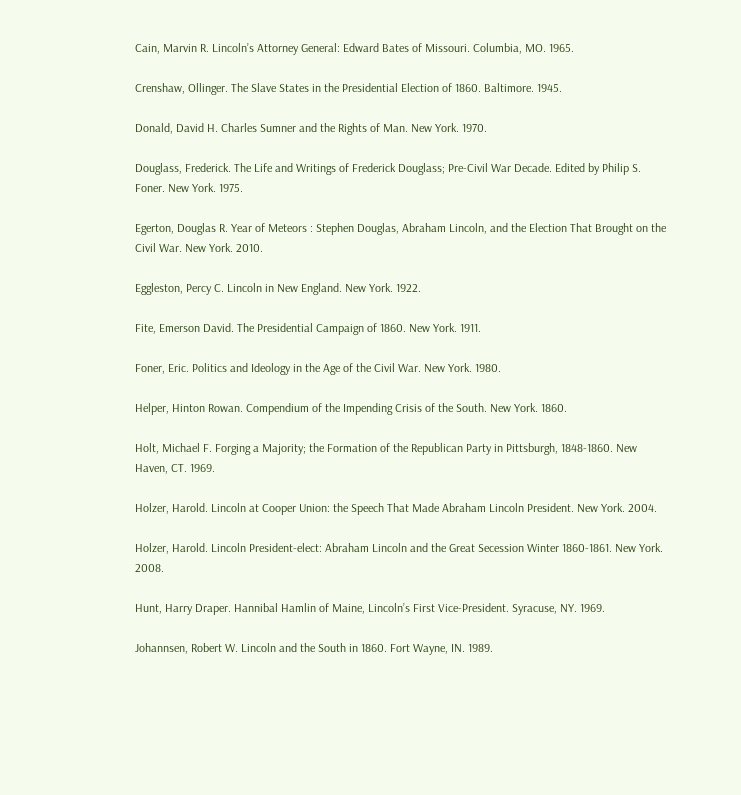Cain, Marvin R. Lincoln’s Attorney General: Edward Bates of Missouri. Columbia, MO. 1965.

Crenshaw, Ollinger. The Slave States in the Presidential Election of 1860. Baltimore. 1945.

Donald, David H. Charles Sumner and the Rights of Man. New York. 1970.

Douglass, Frederick. The Life and Writings of Frederick Douglass; Pre-Civil War Decade. Edited by Philip S. Foner. New York. 1975.

Egerton, Douglas R. Year of Meteors : Stephen Douglas, Abraham Lincoln, and the Election That Brought on the Civil War. New York. 2010.

Eggleston, Percy C. Lincoln in New England. New York. 1922.

Fite, Emerson David. The Presidential Campaign of 1860. New York. 1911.

Foner, Eric. Politics and Ideology in the Age of the Civil War. New York. 1980.

Helper, Hinton Rowan. Compendium of the Impending Crisis of the South. New York. 1860.

Holt, Michael F. Forging a Majority; the Formation of the Republican Party in Pittsburgh, 1848-1860. New Haven, CT. 1969.

Holzer, Harold. Lincoln at Cooper Union: the Speech That Made Abraham Lincoln President. New York. 2004.

Holzer, Harold. Lincoln President-elect: Abraham Lincoln and the Great Secession Winter 1860-1861. New York. 2008.

Hunt, Harry Draper. Hannibal Hamlin of Maine, Lincoln’s First Vice-President. Syracuse, NY. 1969.

Johannsen, Robert W. Lincoln and the South in 1860. Fort Wayne, IN. 1989.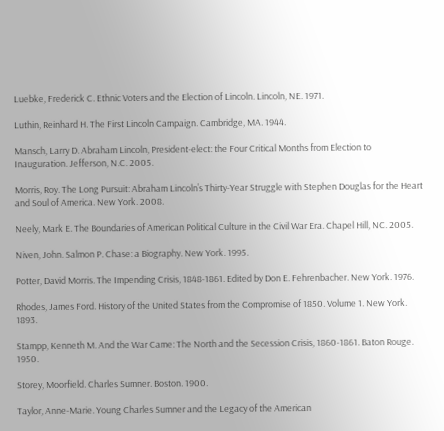Luebke, Frederick C. Ethnic Voters and the Election of Lincoln. Lincoln, NE. 1971.

Luthin, Reinhard H. The First Lincoln Campaign. Cambridge, MA. 1944.

Mansch, Larry D. Abraham Lincoln, President-elect: the Four Critical Months from Election to Inauguration. Jefferson, N.C. 2005.

Morris, Roy. The Long Pursuit: Abraham Lincoln’s Thirty-Year Struggle with Stephen Douglas for the Heart and Soul of America. New York. 2008.

Neely, Mark E. The Boundaries of American Political Culture in the Civil War Era. Chapel Hill, NC. 2005.

Niven, John. Salmon P. Chase: a Biography. New York. 1995.

Potter, David Morris. The Impending Crisis, 1848-1861. Edited by Don E. Fehrenbacher. New York. 1976.

Rhodes, James Ford. History of the United States from the Compromise of 1850. Volume 1. New York. 1893.

Stampp, Kenneth M. And the War Came: The North and the Secession Crisis, 1860-1861. Baton Rouge. 1950.

Storey, Moorfield. Charles Sumner. Boston. 1900.

Taylor, Anne-Marie. Young Charles Sumner and the Legacy of the American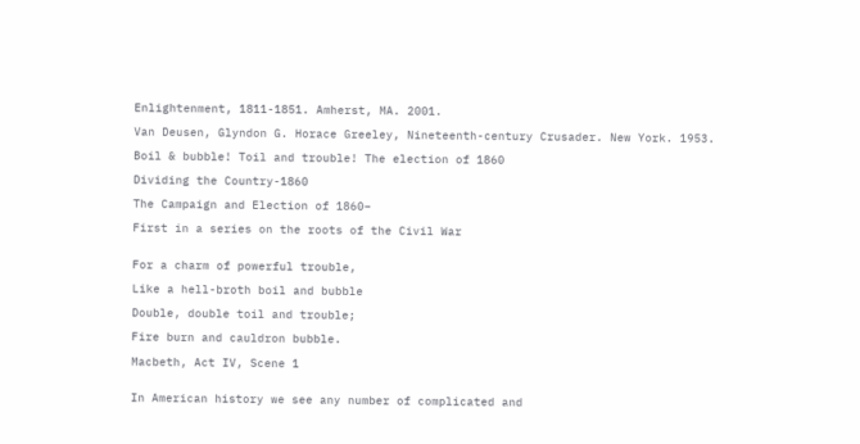Enlightenment, 1811-1851. Amherst, MA. 2001.

Van Deusen, Glyndon G. Horace Greeley, Nineteenth-century Crusader. New York. 1953.

Boil & bubble! Toil and trouble! The election of 1860

Dividing the Country-1860

The Campaign and Election of 1860–

First in a series on the roots of the Civil War


For a charm of powerful trouble,

Like a hell-broth boil and bubble

Double, double toil and trouble;

Fire burn and cauldron bubble.

Macbeth, Act IV, Scene 1


In American history we see any number of complicated and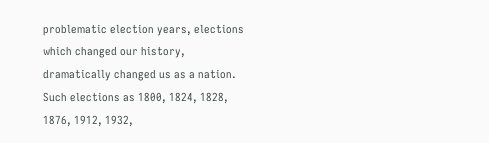problematic election years, elections which changed our history, dramatically changed us as a nation. Such elections as 1800, 1824, 1828, 1876, 1912, 1932,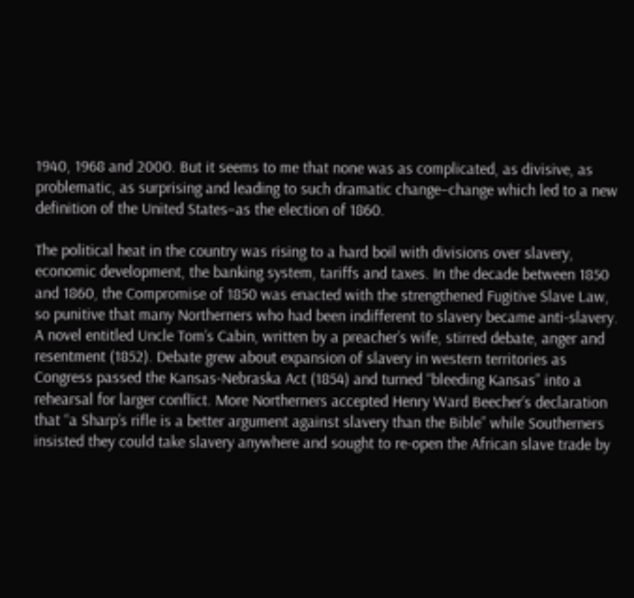1940, 1968 and 2000. But it seems to me that none was as complicated, as divisive, as problematic, as surprising and leading to such dramatic change–change which led to a new definition of the United States–as the election of 1860.

The political heat in the country was rising to a hard boil with divisions over slavery, economic development, the banking system, tariffs and taxes. In the decade between 1850 and 1860, the Compromise of 1850 was enacted with the strengthened Fugitive Slave Law, so punitive that many Northerners who had been indifferent to slavery became anti-slavery. A novel entitled Uncle Tom’s Cabin, written by a preacher’s wife, stirred debate, anger and resentment (1852). Debate grew about expansion of slavery in western territories as Congress passed the Kansas-Nebraska Act (1854) and turned “bleeding Kansas” into a rehearsal for larger conflict. More Northerners accepted Henry Ward Beecher’s declaration that “a Sharp’s rifle is a better argument against slavery than the Bible” while Southerners insisted they could take slavery anywhere and sought to re-open the African slave trade by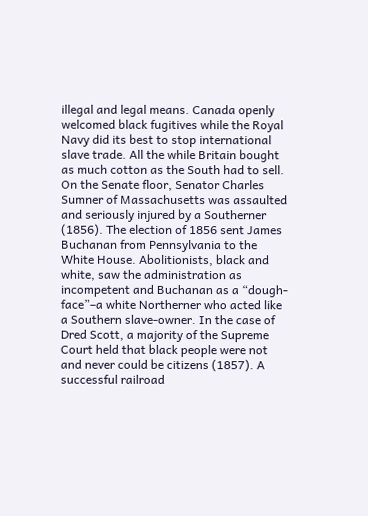illegal and legal means. Canada openly welcomed black fugitives while the Royal Navy did its best to stop international slave trade. All the while Britain bought as much cotton as the South had to sell. On the Senate floor, Senator Charles Sumner of Massachusetts was assaulted and seriously injured by a Southerner (1856). The election of 1856 sent James Buchanan from Pennsylvania to the White House. Abolitionists, black and white, saw the administration as incompetent and Buchanan as a “dough-face”–a white Northerner who acted like a Southern slave-owner. In the case of Dred Scott, a majority of the Supreme Court held that black people were not and never could be citizens (1857). A successful railroad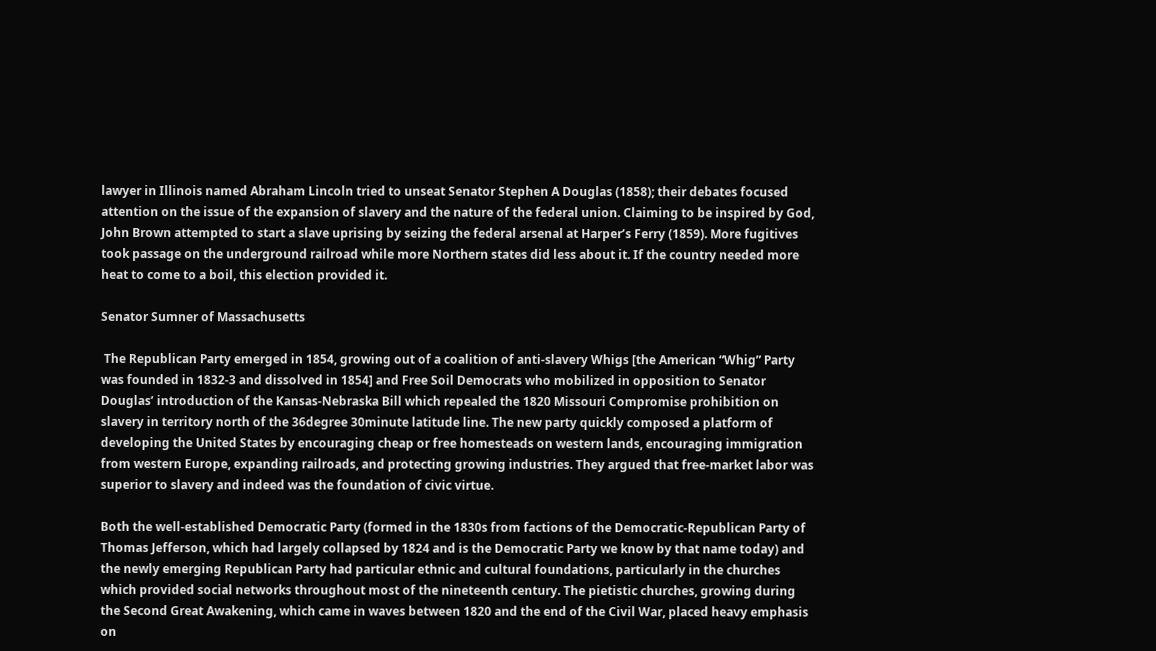lawyer in Illinois named Abraham Lincoln tried to unseat Senator Stephen A Douglas (1858); their debates focused attention on the issue of the expansion of slavery and the nature of the federal union. Claiming to be inspired by God, John Brown attempted to start a slave uprising by seizing the federal arsenal at Harper’s Ferry (1859). More fugitives took passage on the underground railroad while more Northern states did less about it. If the country needed more heat to come to a boil, this election provided it.

Senator Sumner of Massachusetts

 The Republican Party emerged in 1854, growing out of a coalition of anti-slavery Whigs [the American “Whig” Party was founded in 1832-3 and dissolved in 1854] and Free Soil Democrats who mobilized in opposition to Senator Douglas’ introduction of the Kansas-Nebraska Bill which repealed the 1820 Missouri Compromise prohibition on slavery in territory north of the 36degree 30minute latitude line. The new party quickly composed a platform of developing the United States by encouraging cheap or free homesteads on western lands, encouraging immigration from western Europe, expanding railroads, and protecting growing industries. They argued that free-market labor was superior to slavery and indeed was the foundation of civic virtue.

Both the well-established Democratic Party (formed in the 1830s from factions of the Democratic-Republican Party of Thomas Jefferson, which had largely collapsed by 1824 and is the Democratic Party we know by that name today) and the newly emerging Republican Party had particular ethnic and cultural foundations, particularly in the churches which provided social networks throughout most of the nineteenth century. The pietistic churches, growing during the Second Great Awakening, which came in waves between 1820 and the end of the Civil War, placed heavy emphasis on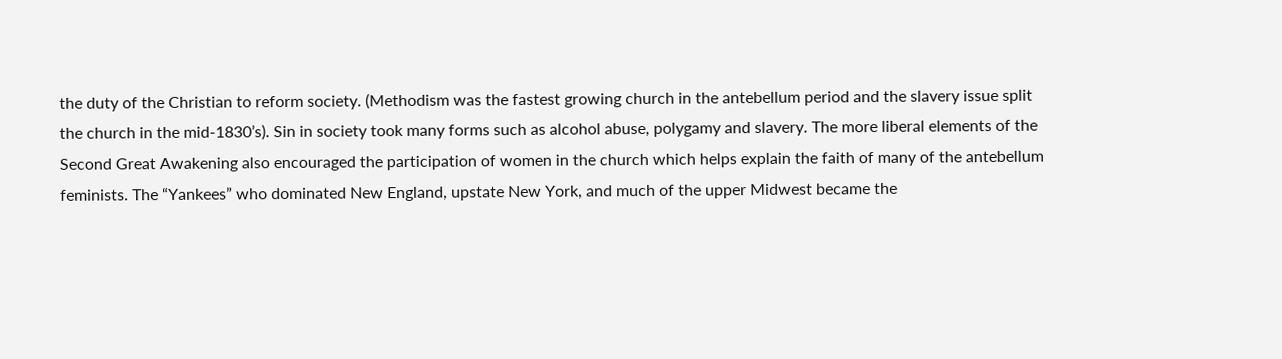the duty of the Christian to reform society. (Methodism was the fastest growing church in the antebellum period and the slavery issue split the church in the mid-1830’s). Sin in society took many forms such as alcohol abuse, polygamy and slavery. The more liberal elements of the Second Great Awakening also encouraged the participation of women in the church which helps explain the faith of many of the antebellum feminists. The “Yankees” who dominated New England, upstate New York, and much of the upper Midwest became the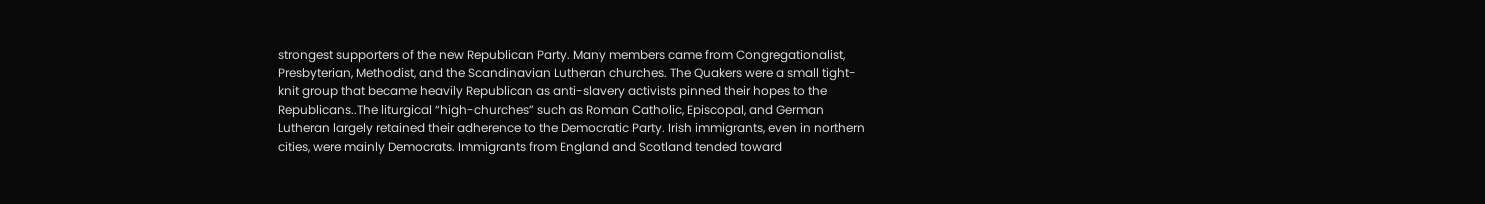strongest supporters of the new Republican Party. Many members came from Congregationalist, Presbyterian, Methodist, and the Scandinavian Lutheran churches. The Quakers were a small tight-knit group that became heavily Republican as anti-slavery activists pinned their hopes to the Republicans..The liturgical “high-churches” such as Roman Catholic, Episcopal, and German Lutheran largely retained their adherence to the Democratic Party. Irish immigrants, even in northern cities, were mainly Democrats. Immigrants from England and Scotland tended toward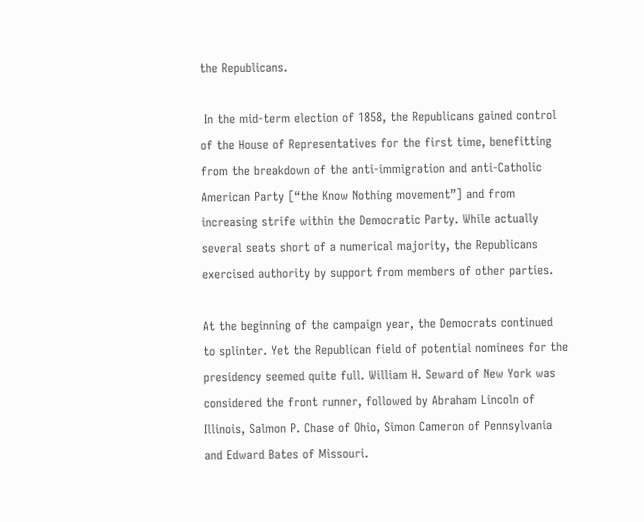the Republicans.

 In the mid-term election of 1858, the Republicans gained control of the House of Representatives for the first time, benefitting from the breakdown of the anti-immigration and anti-Catholic American Party [“the Know Nothing movement”] and from increasing strife within the Democratic Party. While actually several seats short of a numerical majority, the Republicans exercised authority by support from members of other parties.

At the beginning of the campaign year, the Democrats continued to splinter. Yet the Republican field of potential nominees for the presidency seemed quite full. William H. Seward of New York was considered the front runner, followed by Abraham Lincoln of Illinois, Salmon P. Chase of Ohio, Simon Cameron of Pennsylvania and Edward Bates of Missouri.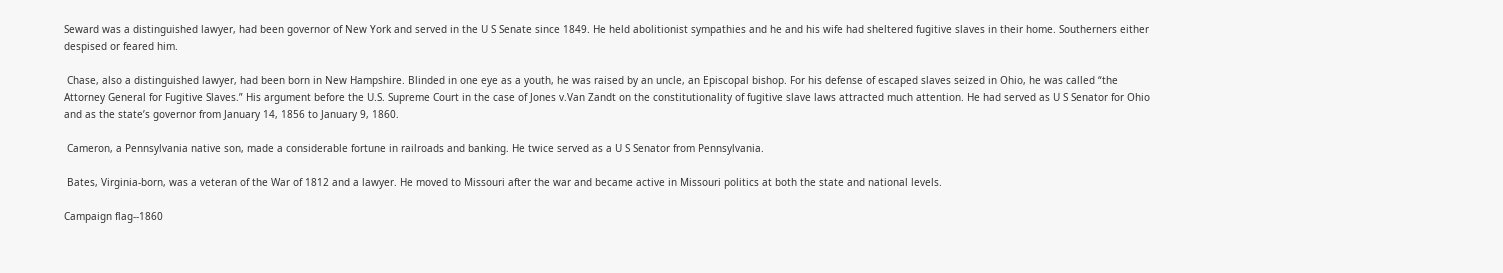Seward was a distinguished lawyer, had been governor of New York and served in the U S Senate since 1849. He held abolitionist sympathies and he and his wife had sheltered fugitive slaves in their home. Southerners either despised or feared him.

 Chase, also a distinguished lawyer, had been born in New Hampshire. Blinded in one eye as a youth, he was raised by an uncle, an Episcopal bishop. For his defense of escaped slaves seized in Ohio, he was called “the Attorney General for Fugitive Slaves.” His argument before the U.S. Supreme Court in the case of Jones v.Van Zandt on the constitutionality of fugitive slave laws attracted much attention. He had served as U S Senator for Ohio and as the state’s governor from January 14, 1856 to January 9, 1860.

 Cameron, a Pennsylvania native son, made a considerable fortune in railroads and banking. He twice served as a U S Senator from Pennsylvania.

 Bates, Virginia-born, was a veteran of the War of 1812 and a lawyer. He moved to Missouri after the war and became active in Missouri politics at both the state and national levels.

Campaign flag--1860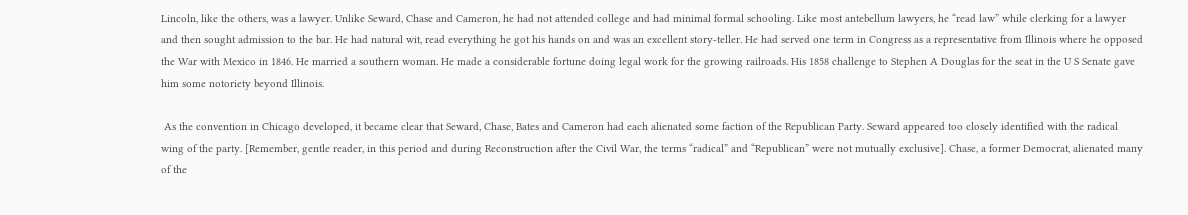Lincoln, like the others, was a lawyer. Unlike Seward, Chase and Cameron, he had not attended college and had minimal formal schooling. Like most antebellum lawyers, he “read law” while clerking for a lawyer and then sought admission to the bar. He had natural wit, read everything he got his hands on and was an excellent story-teller. He had served one term in Congress as a representative from Illinois where he opposed the War with Mexico in 1846. He married a southern woman. He made a considerable fortune doing legal work for the growing railroads. His 1858 challenge to Stephen A Douglas for the seat in the U S Senate gave him some notoriety beyond Illinois.

 As the convention in Chicago developed, it became clear that Seward, Chase, Bates and Cameron had each alienated some faction of the Republican Party. Seward appeared too closely identified with the radical wing of the party. [Remember, gentle reader, in this period and during Reconstruction after the Civil War, the terms “radical” and “Republican” were not mutually exclusive]. Chase, a former Democrat, alienated many of the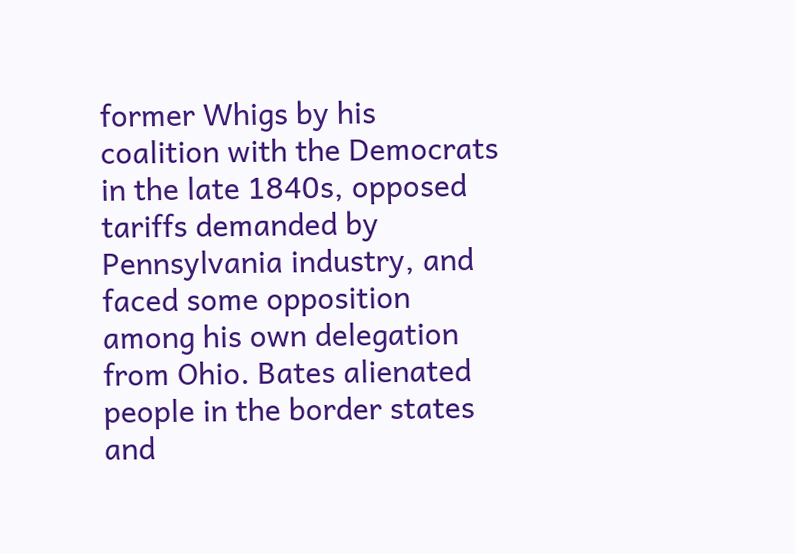former Whigs by his coalition with the Democrats in the late 1840s, opposed tariffs demanded by Pennsylvania industry, and faced some opposition among his own delegation from Ohio. Bates alienated people in the border states and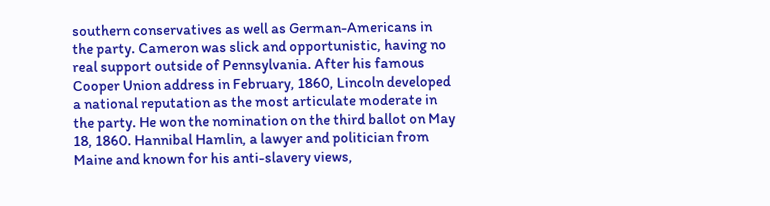southern conservatives as well as German-Americans in the party. Cameron was slick and opportunistic, having no real support outside of Pennsylvania. After his famous Cooper Union address in February, 1860, Lincoln developed a national reputation as the most articulate moderate in the party. He won the nomination on the third ballot on May 18, 1860. Hannibal Hamlin, a lawyer and politician from Maine and known for his anti-slavery views,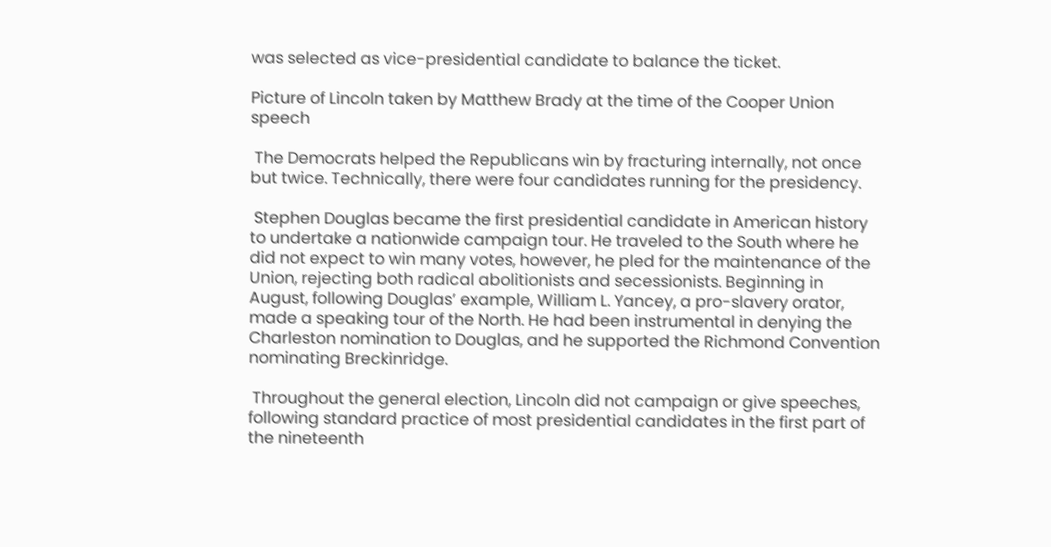was selected as vice-presidential candidate to balance the ticket.

Picture of Lincoln taken by Matthew Brady at the time of the Cooper Union speech

 The Democrats helped the Republicans win by fracturing internally, not once but twice. Technically, there were four candidates running for the presidency.

 Stephen Douglas became the first presidential candidate in American history to undertake a nationwide campaign tour. He traveled to the South where he did not expect to win many votes, however, he pled for the maintenance of the Union, rejecting both radical abolitionists and secessionists. Beginning in August, following Douglas’ example, William L. Yancey, a pro-slavery orator, made a speaking tour of the North. He had been instrumental in denying the Charleston nomination to Douglas, and he supported the Richmond Convention nominating Breckinridge.

 Throughout the general election, Lincoln did not campaign or give speeches, following standard practice of most presidential candidates in the first part of the nineteenth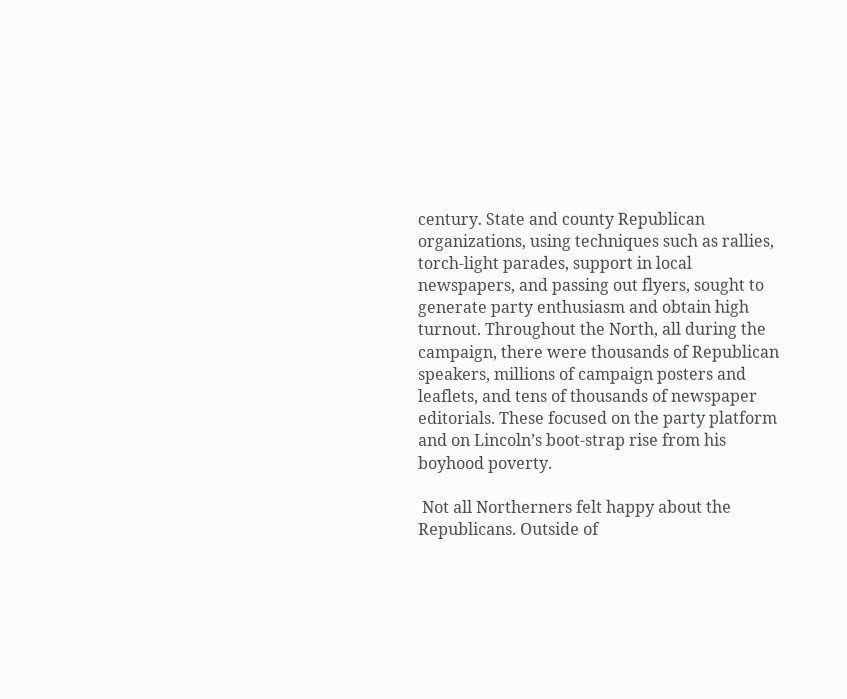century. State and county Republican organizations, using techniques such as rallies, torch-light parades, support in local newspapers, and passing out flyers, sought to generate party enthusiasm and obtain high turnout. Throughout the North, all during the campaign, there were thousands of Republican speakers, millions of campaign posters and leaflets, and tens of thousands of newspaper editorials. These focused on the party platform and on Lincoln’s boot-strap rise from his boyhood poverty.

 Not all Northerners felt happy about the Republicans. Outside of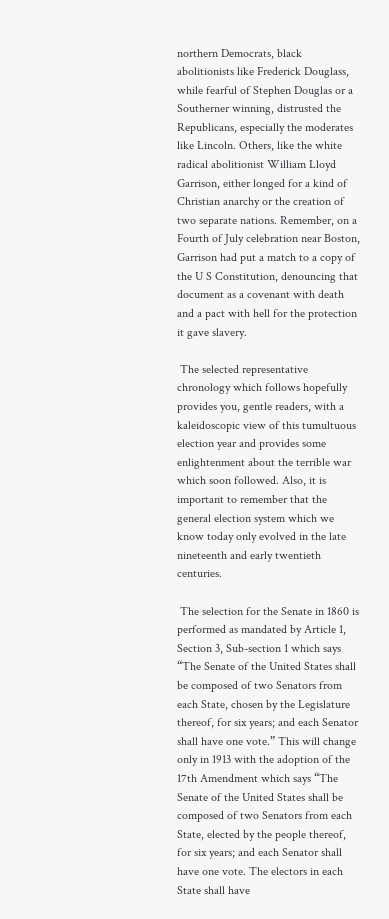northern Democrats, black abolitionists like Frederick Douglass, while fearful of Stephen Douglas or a Southerner winning, distrusted the Republicans, especially the moderates like Lincoln. Others, like the white radical abolitionist William Lloyd Garrison, either longed for a kind of Christian anarchy or the creation of two separate nations. Remember, on a Fourth of July celebration near Boston, Garrison had put a match to a copy of the U S Constitution, denouncing that document as a covenant with death and a pact with hell for the protection it gave slavery.

 The selected representative chronology which follows hopefully provides you, gentle readers, with a kaleidoscopic view of this tumultuous election year and provides some enlightenment about the terrible war which soon followed. Also, it is important to remember that the general election system which we know today only evolved in the late nineteenth and early twentieth centuries.

 The selection for the Senate in 1860 is performed as mandated by Article 1, Section 3, Sub-section 1 which says “The Senate of the United States shall be composed of two Senators from each State, chosen by the Legislature thereof, for six years; and each Senator shall have one vote.” This will change only in 1913 with the adoption of the 17th Amendment which says “The Senate of the United States shall be composed of two Senators from each State, elected by the people thereof, for six years; and each Senator shall have one vote. The electors in each State shall have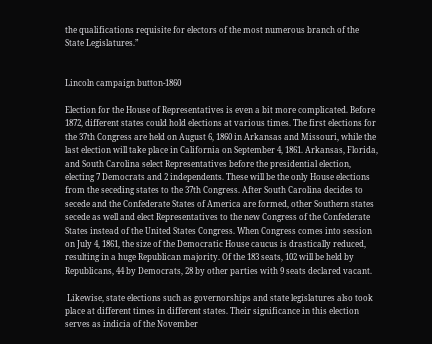the qualifications requisite for electors of the most numerous branch of the State Legislatures.”


Lincoln campaign button-1860

Election for the House of Representatives is even a bit more complicated. Before 1872, different states could hold elections at various times. The first elections for the 37th Congress are held on August 6, 1860 in Arkansas and Missouri, while the last election will take place in California on September 4, 1861. Arkansas, Florida, and South Carolina select Representatives before the presidential election, electing 7 Democrats and 2 independents. These will be the only House elections from the seceding states to the 37th Congress. After South Carolina decides to secede and the Confederate States of America are formed, other Southern states secede as well and elect Representatives to the new Congress of the Confederate States instead of the United States Congress. When Congress comes into session on July 4, 1861, the size of the Democratic House caucus is drastically reduced, resulting in a huge Republican majority. Of the 183 seats, 102 will be held by Republicans, 44 by Democrats, 28 by other parties with 9 seats declared vacant.

 Likewise, state elections such as governorships and state legislatures also took place at different times in different states. Their significance in this election serves as indicia of the November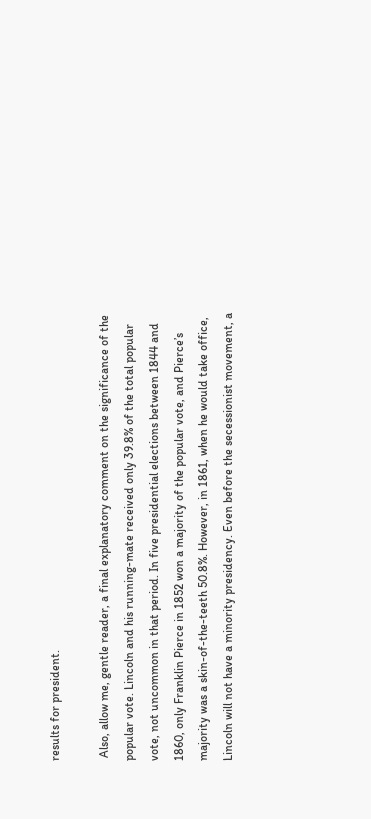results for president.

 Also, allow me, gentle reader, a final explanatory comment on the significance of the popular vote. Lincoln and his running-mate received only 39.8% of the total popular vote, not uncommon in that period. In five presidential elections between 1844 and 1860, only Franklin Pierce in 1852 won a majority of the popular vote, and Pierce’s majority was a skin-of-the-teeth 50.8%. However, in 1861, when he would take office, Lincoln will not have a minority presidency. Even before the secessionist movement, a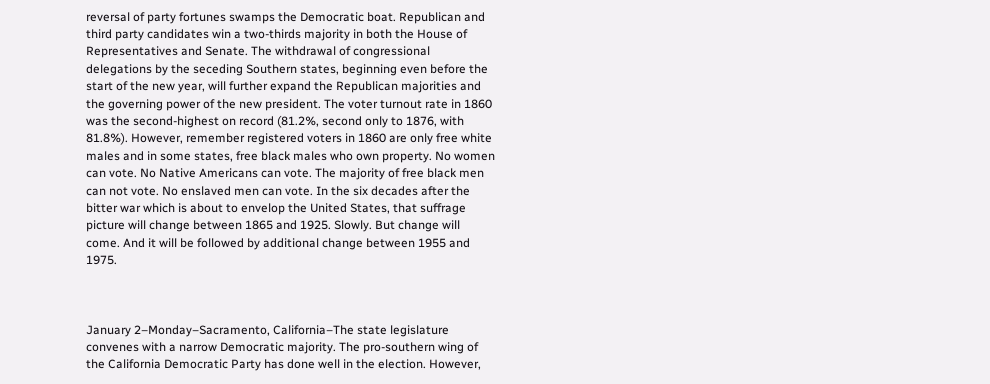reversal of party fortunes swamps the Democratic boat. Republican and third party candidates win a two-thirds majority in both the House of Representatives and Senate. The withdrawal of congressional delegations by the seceding Southern states, beginning even before the start of the new year, will further expand the Republican majorities and the governing power of the new president. The voter turnout rate in 1860 was the second-highest on record (81.2%, second only to 1876, with 81.8%). However, remember registered voters in 1860 are only free white males and in some states, free black males who own property. No women can vote. No Native Americans can vote. The majority of free black men can not vote. No enslaved men can vote. In the six decades after the bitter war which is about to envelop the United States, that suffrage picture will change between 1865 and 1925. Slowly. But change will come. And it will be followed by additional change between 1955 and 1975.



January 2–Monday–Sacramento, California–The state legislature convenes with a narrow Democratic majority. The pro-southern wing of the California Democratic Party has done well in the election. However,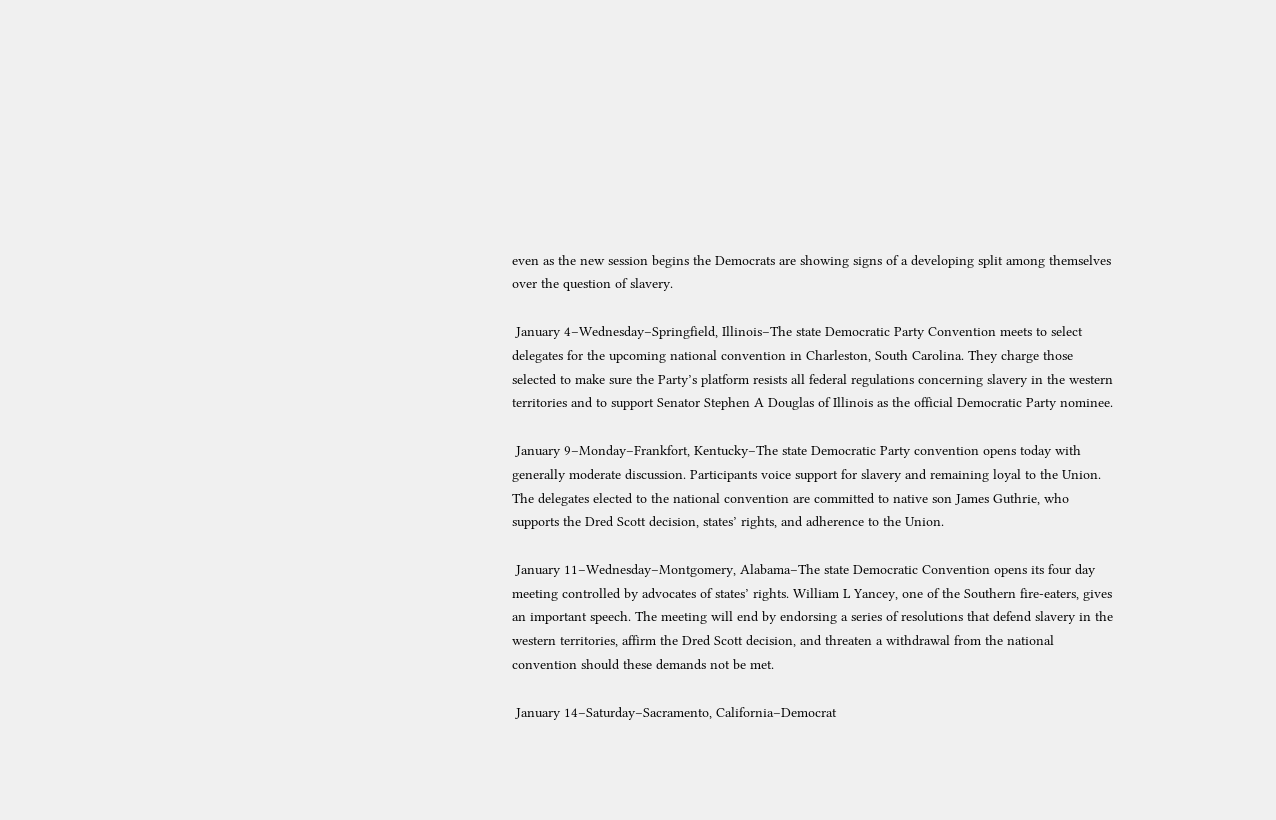even as the new session begins the Democrats are showing signs of a developing split among themselves over the question of slavery.

 January 4–Wednesday–Springfield, Illinois–The state Democratic Party Convention meets to select delegates for the upcoming national convention in Charleston, South Carolina. They charge those selected to make sure the Party’s platform resists all federal regulations concerning slavery in the western territories and to support Senator Stephen A Douglas of Illinois as the official Democratic Party nominee.

 January 9–Monday–Frankfort, Kentucky–The state Democratic Party convention opens today with generally moderate discussion. Participants voice support for slavery and remaining loyal to the Union. The delegates elected to the national convention are committed to native son James Guthrie, who supports the Dred Scott decision, states’ rights, and adherence to the Union.

 January 11–Wednesday–Montgomery, Alabama–The state Democratic Convention opens its four day meeting controlled by advocates of states’ rights. William L Yancey, one of the Southern fire-eaters, gives an important speech. The meeting will end by endorsing a series of resolutions that defend slavery in the western territories, affirm the Dred Scott decision, and threaten a withdrawal from the national convention should these demands not be met.

 January 14–Saturday–Sacramento, California–Democrat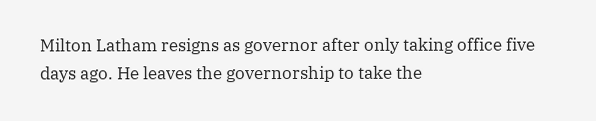Milton Latham resigns as governor after only taking office five days ago. He leaves the governorship to take the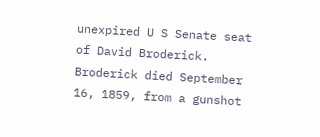unexpired U S Senate seat of David Broderick. Broderick died September 16, 1859, from a gunshot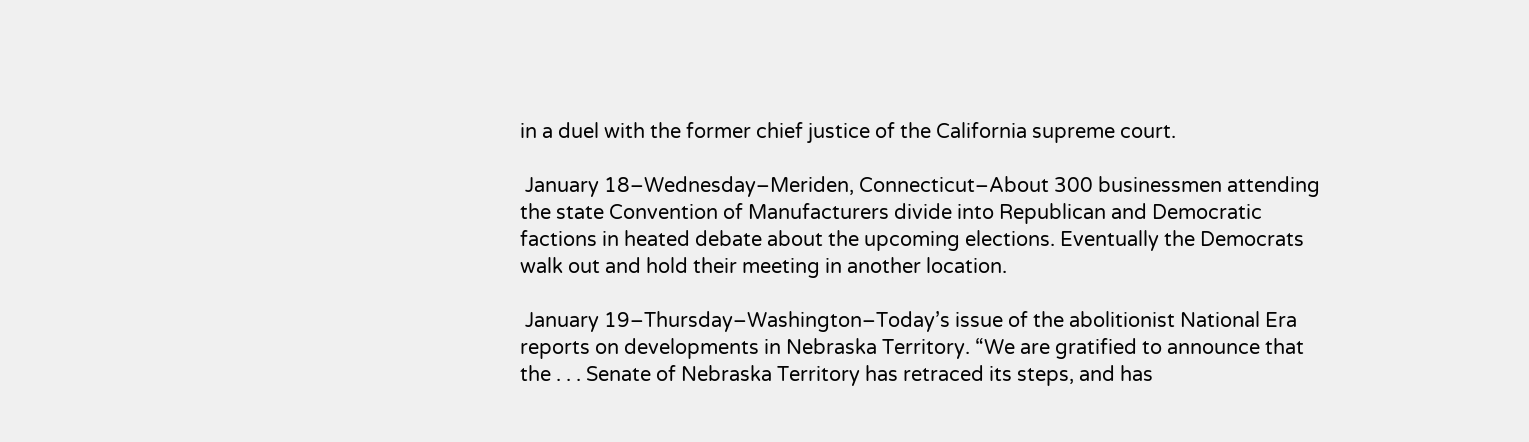in a duel with the former chief justice of the California supreme court.

 January 18–Wednesday–Meriden, Connecticut–About 300 businessmen attending the state Convention of Manufacturers divide into Republican and Democratic factions in heated debate about the upcoming elections. Eventually the Democrats walk out and hold their meeting in another location.

 January 19–Thursday–Washington–Today’s issue of the abolitionist National Era reports on developments in Nebraska Territory. “We are gratified to announce that the . . . Senate of Nebraska Territory has retraced its steps, and has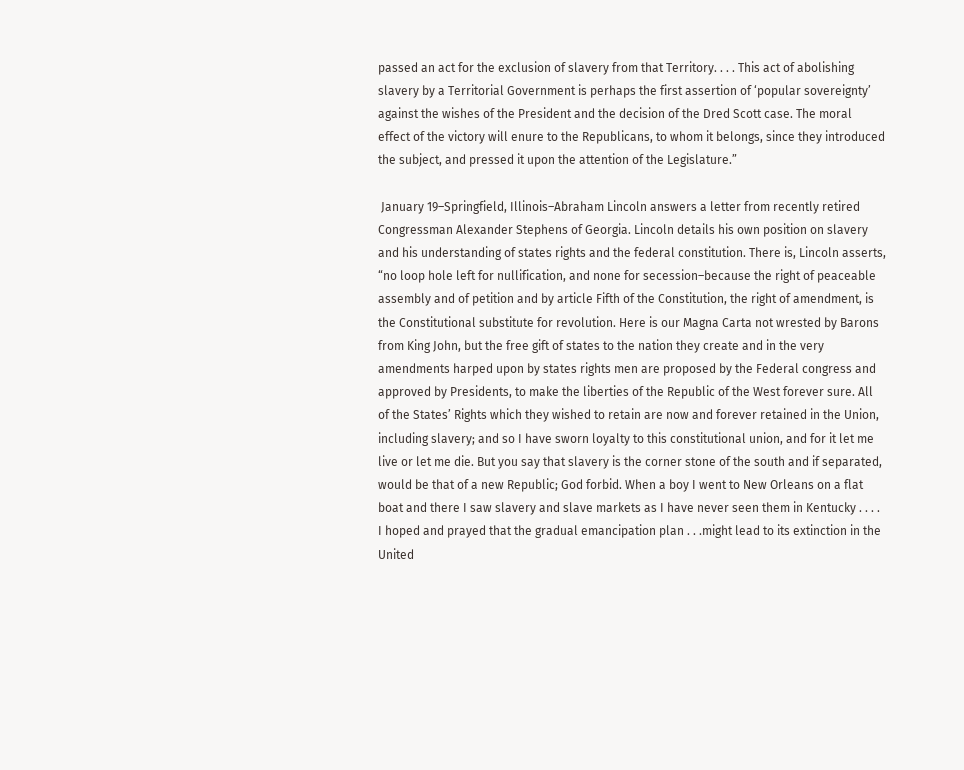passed an act for the exclusion of slavery from that Territory. . . . This act of abolishing slavery by a Territorial Government is perhaps the first assertion of ‘popular sovereignty’ against the wishes of the President and the decision of the Dred Scott case. The moral effect of the victory will enure to the Republicans, to whom it belongs, since they introduced the subject, and pressed it upon the attention of the Legislature.”

 January 19–Springfield, Illinois–Abraham Lincoln answers a letter from recently retired Congressman Alexander Stephens of Georgia. Lincoln details his own position on slavery and his understanding of states rights and the federal constitution. There is, Lincoln asserts, “no loop hole left for nullification, and none for secession–because the right of peaceable assembly and of petition and by article Fifth of the Constitution, the right of amendment, is the Constitutional substitute for revolution. Here is our Magna Carta not wrested by Barons from King John, but the free gift of states to the nation they create and in the very amendments harped upon by states rights men are proposed by the Federal congress and approved by Presidents, to make the liberties of the Republic of the West forever sure. All of the States’ Rights which they wished to retain are now and forever retained in the Union, including slavery; and so I have sworn loyalty to this constitutional union, and for it let me live or let me die. But you say that slavery is the corner stone of the south and if separated, would be that of a new Republic; God forbid. When a boy I went to New Orleans on a flat boat and there I saw slavery and slave markets as I have never seen them in Kentucky . . . . I hoped and prayed that the gradual emancipation plan . . .might lead to its extinction in the United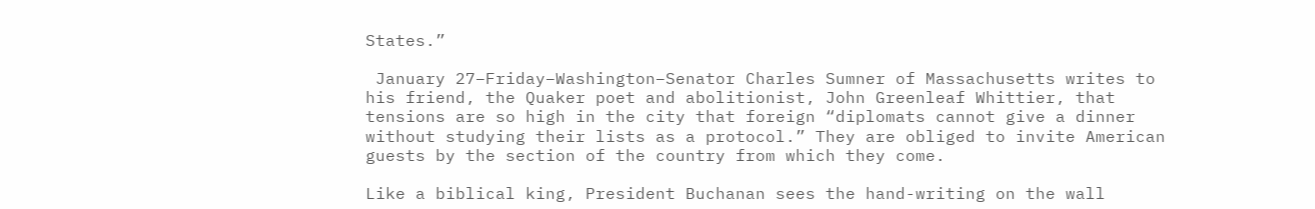States.”

 January 27–Friday–Washington–Senator Charles Sumner of Massachusetts writes to his friend, the Quaker poet and abolitionist, John Greenleaf Whittier, that tensions are so high in the city that foreign “diplomats cannot give a dinner without studying their lists as a protocol.” They are obliged to invite American guests by the section of the country from which they come.

Like a biblical king, President Buchanan sees the hand-writing on the wall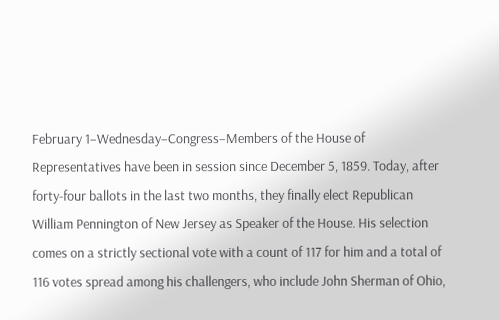February 1–Wednesday–Congress–Members of the House of Representatives have been in session since December 5, 1859. Today, after forty-four ballots in the last two months, they finally elect Republican William Pennington of New Jersey as Speaker of the House. His selection comes on a strictly sectional vote with a count of 117 for him and a total of 116 votes spread among his challengers, who include John Sherman of Ohio,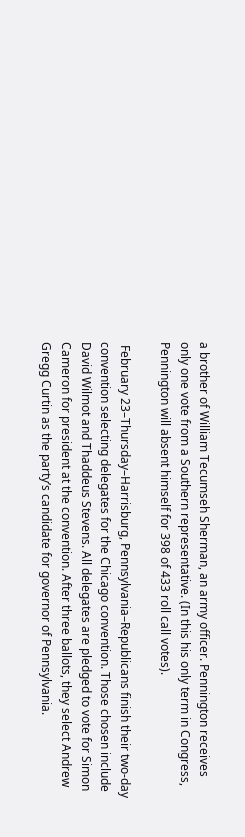a brother of William Tecumseh Sherman, an army officer. Pennington receives only one vote from a Southern representative. (In this his only term in Congress, Pennington will absent himself for 398 of 433 roll call votes).

 February 23–Thursday–Harrisburg, Pennsylvania–Republicans finish their two-day convention selecting delegates for the Chicago convention. Those chosen include David Wilmot and Thaddeus Stevens. All delegates are pledged to vote for Simon Cameron for president at the convention. After three ballots, they select Andrew Gregg Curtin as the party’s candidate for governor of Pennsylvania.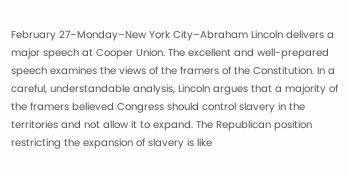February 27–Monday–New York City–Abraham Lincoln delivers a major speech at Cooper Union. The excellent and well-prepared speech examines the views of the framers of the Constitution. In a careful, understandable analysis, Lincoln argues that a majority of the framers believed Congress should control slavery in the territories and not allow it to expand. The Republican position restricting the expansion of slavery is like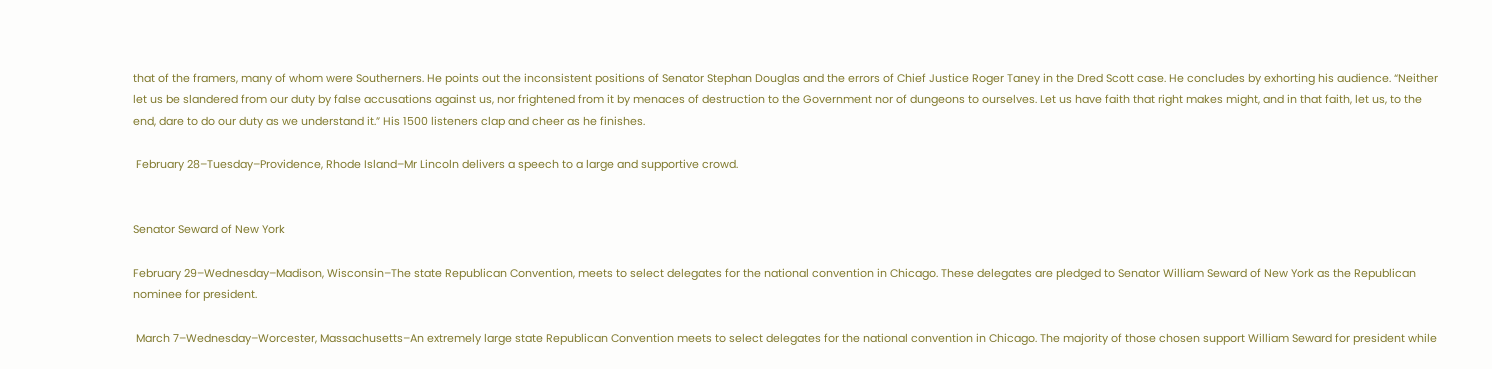that of the framers, many of whom were Southerners. He points out the inconsistent positions of Senator Stephan Douglas and the errors of Chief Justice Roger Taney in the Dred Scott case. He concludes by exhorting his audience. “Neither let us be slandered from our duty by false accusations against us, nor frightened from it by menaces of destruction to the Government nor of dungeons to ourselves. Let us have faith that right makes might, and in that faith, let us, to the end, dare to do our duty as we understand it.” His 1500 listeners clap and cheer as he finishes.

 February 28–Tuesday–Providence, Rhode Island–Mr Lincoln delivers a speech to a large and supportive crowd.


Senator Seward of New York

February 29–Wednesday–Madison, Wisconsin–The state Republican Convention, meets to select delegates for the national convention in Chicago. These delegates are pledged to Senator William Seward of New York as the Republican nominee for president.

 March 7–Wednesday–Worcester, Massachusetts–An extremely large state Republican Convention meets to select delegates for the national convention in Chicago. The majority of those chosen support William Seward for president while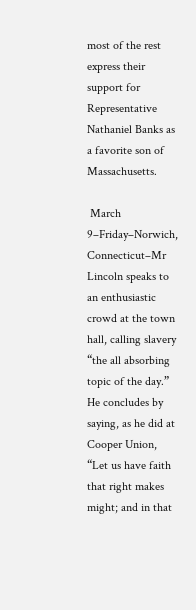most of the rest express their support for Representative Nathaniel Banks as a favorite son of Massachusetts.

 March 9–Friday–Norwich, Connecticut–Mr Lincoln speaks to an enthusiastic crowd at the town hall, calling slavery “the all absorbing topic of the day.” He concludes by saying, as he did at Cooper Union, “Let us have faith that right makes might; and in that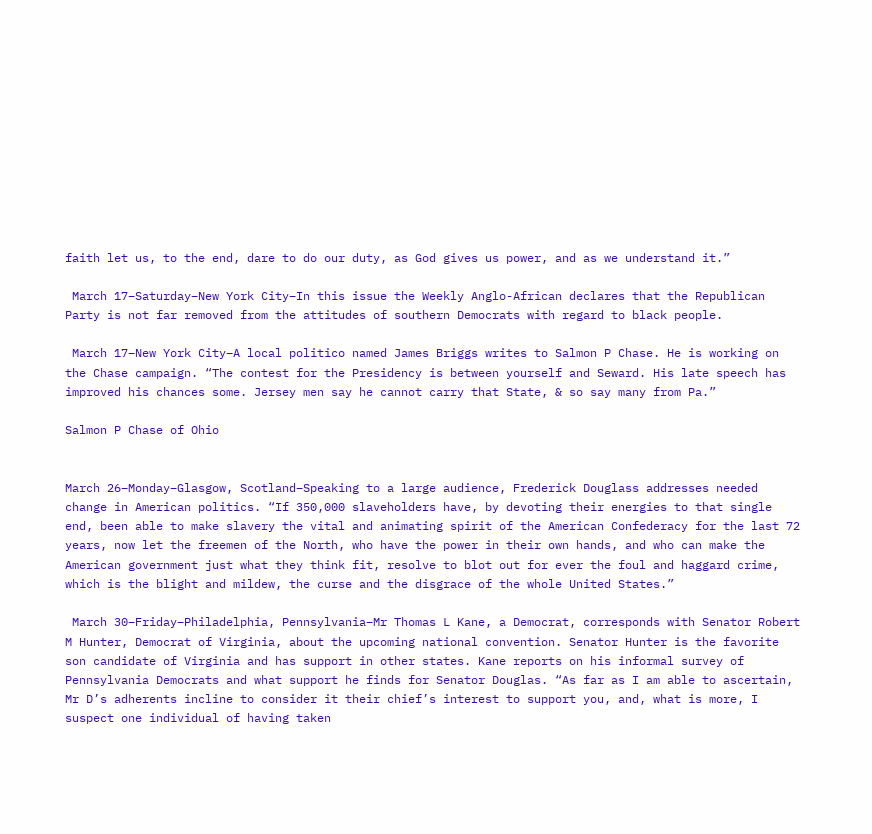faith let us, to the end, dare to do our duty, as God gives us power, and as we understand it.”

 March 17–Saturday–New York City–In this issue the Weekly Anglo-African declares that the Republican Party is not far removed from the attitudes of southern Democrats with regard to black people.

 March 17–New York City–A local politico named James Briggs writes to Salmon P Chase. He is working on the Chase campaign. “The contest for the Presidency is between yourself and Seward. His late speech has improved his chances some. Jersey men say he cannot carry that State, & so say many from Pa.”

Salmon P Chase of Ohio


March 26–Monday–Glasgow, Scotland–Speaking to a large audience, Frederick Douglass addresses needed change in American politics. “If 350,000 slaveholders have, by devoting their energies to that single end, been able to make slavery the vital and animating spirit of the American Confederacy for the last 72 years, now let the freemen of the North, who have the power in their own hands, and who can make the American government just what they think fit, resolve to blot out for ever the foul and haggard crime, which is the blight and mildew, the curse and the disgrace of the whole United States.”

 March 30–Friday–Philadelphia, Pennsylvania–Mr Thomas L Kane, a Democrat, corresponds with Senator Robert M Hunter, Democrat of Virginia, about the upcoming national convention. Senator Hunter is the favorite son candidate of Virginia and has support in other states. Kane reports on his informal survey of Pennsylvania Democrats and what support he finds for Senator Douglas. “As far as I am able to ascertain, Mr D’s adherents incline to consider it their chief’s interest to support you, and, what is more, I suspect one individual of having taken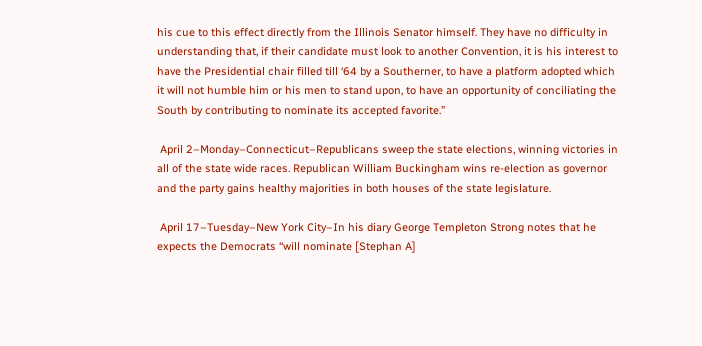his cue to this effect directly from the Illinois Senator himself. They have no difficulty in understanding that, if their candidate must look to another Convention, it is his interest to have the Presidential chair filled till ‘64 by a Southerner, to have a platform adopted which it will not humble him or his men to stand upon, to have an opportunity of conciliating the South by contributing to nominate its accepted favorite.”

 April 2–Monday–Connecticut–Republicans sweep the state elections, winning victories in all of the state wide races. Republican William Buckingham wins re-election as governor and the party gains healthy majorities in both houses of the state legislature.

 April 17–Tuesday–New York City–In his diary George Templeton Strong notes that he expects the Democrats “will nominate [Stephan A]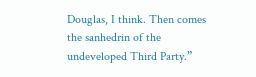Douglas, I think. Then comes the sanhedrin of the undeveloped Third Party.”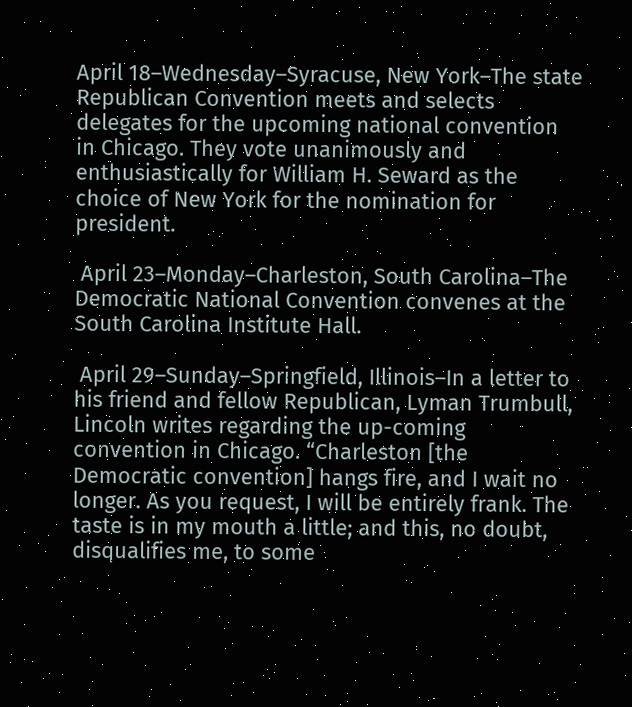April 18–Wednesday–Syracuse, New York–The state Republican Convention meets and selects delegates for the upcoming national convention in Chicago. They vote unanimously and enthusiastically for William H. Seward as the choice of New York for the nomination for president.

 April 23–Monday–Charleston, South Carolina–The Democratic National Convention convenes at the South Carolina Institute Hall.

 April 29–Sunday–Springfield, Illinois–In a letter to his friend and fellow Republican, Lyman Trumbull, Lincoln writes regarding the up-coming convention in Chicago. “Charleston [the Democratic convention] hangs fire, and I wait no longer. As you request, I will be entirely frank. The taste is in my mouth a little; and this, no doubt, disqualifies me, to some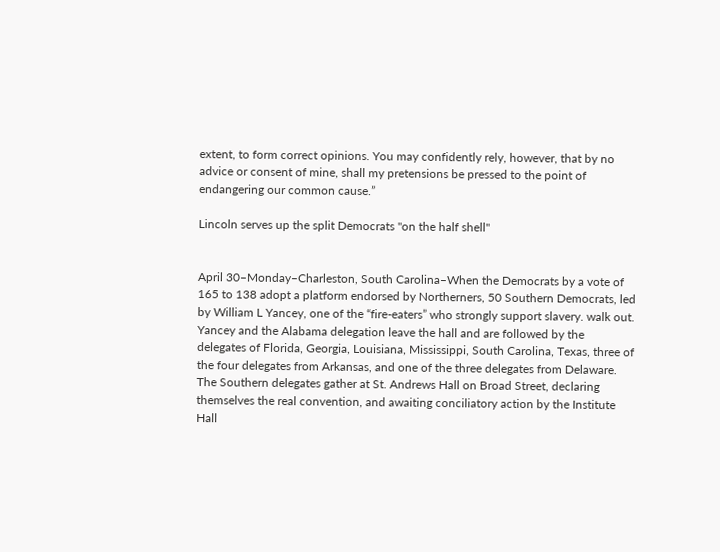extent, to form correct opinions. You may confidently rely, however, that by no advice or consent of mine, shall my pretensions be pressed to the point of endangering our common cause.”

Lincoln serves up the split Democrats "on the half shell"


April 30–Monday–Charleston, South Carolina–When the Democrats by a vote of 165 to 138 adopt a platform endorsed by Northerners, 50 Southern Democrats, led by William L Yancey, one of the “fire-eaters” who strongly support slavery. walk out. Yancey and the Alabama delegation leave the hall and are followed by the delegates of Florida, Georgia, Louisiana, Mississippi, South Carolina, Texas, three of the four delegates from Arkansas, and one of the three delegates from Delaware. The Southern delegates gather at St. Andrews Hall on Broad Street, declaring themselves the real convention, and awaiting conciliatory action by the Institute Hall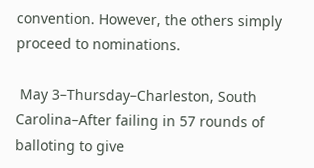convention. However, the others simply proceed to nominations.

 May 3–Thursday–Charleston, South Carolina–After failing in 57 rounds of balloting to give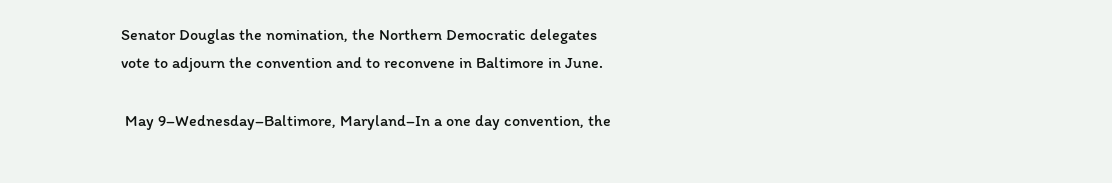Senator Douglas the nomination, the Northern Democratic delegates vote to adjourn the convention and to reconvene in Baltimore in June.

 May 9–Wednesday–Baltimore, Maryland–In a one day convention, the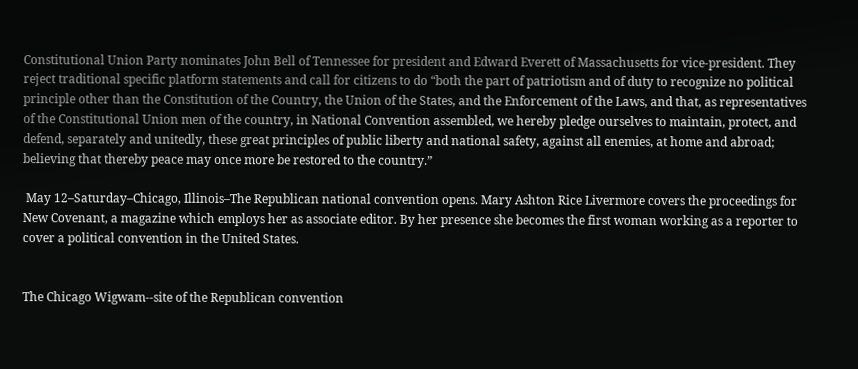Constitutional Union Party nominates John Bell of Tennessee for president and Edward Everett of Massachusetts for vice-president. They reject traditional specific platform statements and call for citizens to do “both the part of patriotism and of duty to recognize no political principle other than the Constitution of the Country, the Union of the States, and the Enforcement of the Laws, and that, as representatives of the Constitutional Union men of the country, in National Convention assembled, we hereby pledge ourselves to maintain, protect, and defend, separately and unitedly, these great principles of public liberty and national safety, against all enemies, at home and abroad; believing that thereby peace may once more be restored to the country.”

 May 12–Saturday–Chicago, Illinois–The Republican national convention opens. Mary Ashton Rice Livermore covers the proceedings for New Covenant, a magazine which employs her as associate editor. By her presence she becomes the first woman working as a reporter to cover a political convention in the United States.


The Chicago Wigwam--site of the Republican convention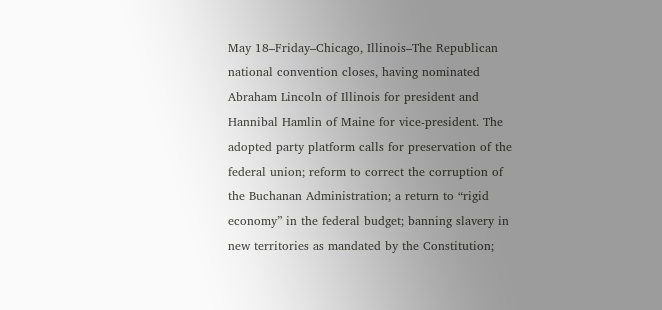May 18–Friday–Chicago, Illinois–The Republican national convention closes, having nominated Abraham Lincoln of Illinois for president and Hannibal Hamlin of Maine for vice-president. The adopted party platform calls for preservation of the federal union; reform to correct the corruption of the Buchanan Administration; a return to “rigid economy” in the federal budget; banning slavery in new territories as mandated by the Constitution;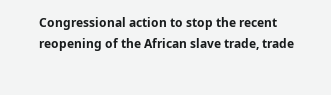Congressional action to stop the recent reopening of the African slave trade, trade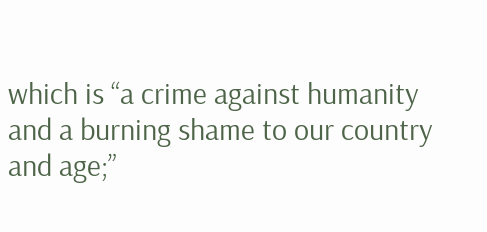which is “a crime against humanity and a burning shame to our country and age;”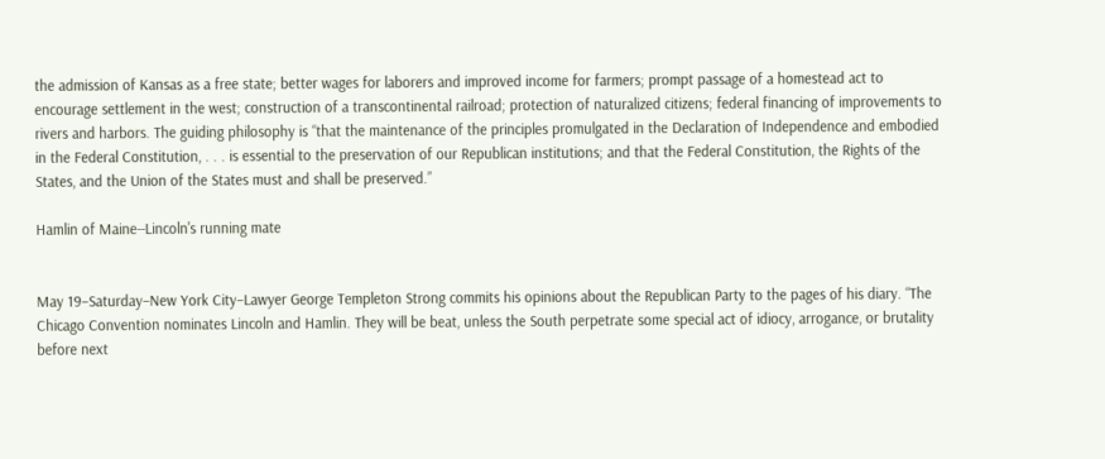the admission of Kansas as a free state; better wages for laborers and improved income for farmers; prompt passage of a homestead act to encourage settlement in the west; construction of a transcontinental railroad; protection of naturalized citizens; federal financing of improvements to rivers and harbors. The guiding philosophy is “that the maintenance of the principles promulgated in the Declaration of Independence and embodied in the Federal Constitution, . . . is essential to the preservation of our Republican institutions; and that the Federal Constitution, the Rights of the States, and the Union of the States must and shall be preserved.”

Hamlin of Maine--Lincoln's running mate


May 19–Saturday–New York City–Lawyer George Templeton Strong commits his opinions about the Republican Party to the pages of his diary. “The Chicago Convention nominates Lincoln and Hamlin. They will be beat, unless the South perpetrate some special act of idiocy, arrogance, or brutality before next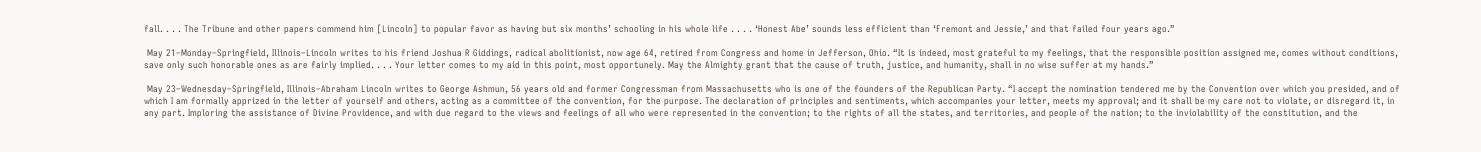fall. . . . The Tribune and other papers commend him [Lincoln] to popular favor as having but six months’ schooling in his whole life . . . . ‘Honest Abe’ sounds less efficient than ‘Fremont and Jessie,’ and that failed four years ago.”

 May 21–Monday–Springfield, Illinois–Lincoln writes to his friend Joshua R Giddings, radical abolitionist, now age 64, retired from Congress and home in Jefferson, Ohio. “It is indeed, most grateful to my feelings, that the responsible position assigned me, comes without conditions, save only such honorable ones as are fairly implied. . . . Your letter comes to my aid in this point, most opportunely. May the Almighty grant that the cause of truth, justice, and humanity, shall in no wise suffer at my hands.”

 May 23–Wednesday–Springfield, Illinois–Abraham Lincoln writes to George Ashmun, 56 years old and former Congressman from Massachusetts who is one of the founders of the Republican Party. “I accept the nomination tendered me by the Convention over which you presided, and of which I am formally apprized in the letter of yourself and others, acting as a committee of the convention, for the purpose. The declaration of principles and sentiments, which accompanies your letter, meets my approval; and it shall be my care not to violate, or disregard it, in any part. Imploring the assistance of Divine Providence, and with due regard to the views and feelings of all who were represented in the convention; to the rights of all the states, and territories, and people of the nation; to the inviolability of the constitution, and the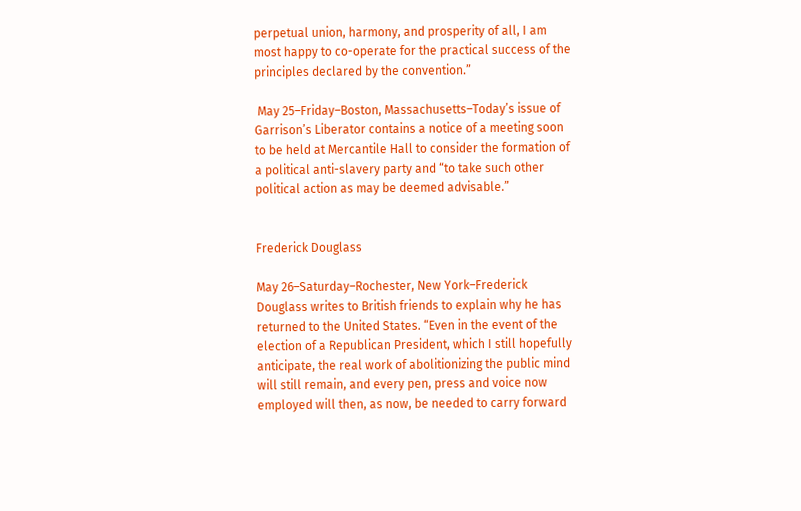perpetual union, harmony, and prosperity of all, I am most happy to co-operate for the practical success of the principles declared by the convention.”

 May 25–Friday–Boston, Massachusetts–Today’s issue of Garrison’s Liberator contains a notice of a meeting soon to be held at Mercantile Hall to consider the formation of a political anti-slavery party and “to take such other political action as may be deemed advisable.”


Frederick Douglass

May 26–Saturday–Rochester, New York–Frederick Douglass writes to British friends to explain why he has returned to the United States. “Even in the event of the election of a Republican President, which I still hopefully anticipate, the real work of abolitionizing the public mind will still remain, and every pen, press and voice now employed will then, as now, be needed to carry forward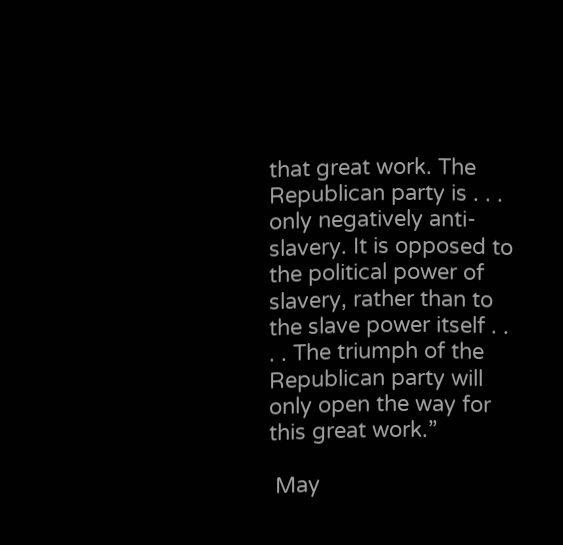that great work. The Republican party is . . . only negatively anti-slavery. It is opposed to the political power of slavery, rather than to the slave power itself . . . . The triumph of the Republican party will only open the way for this great work.”

 May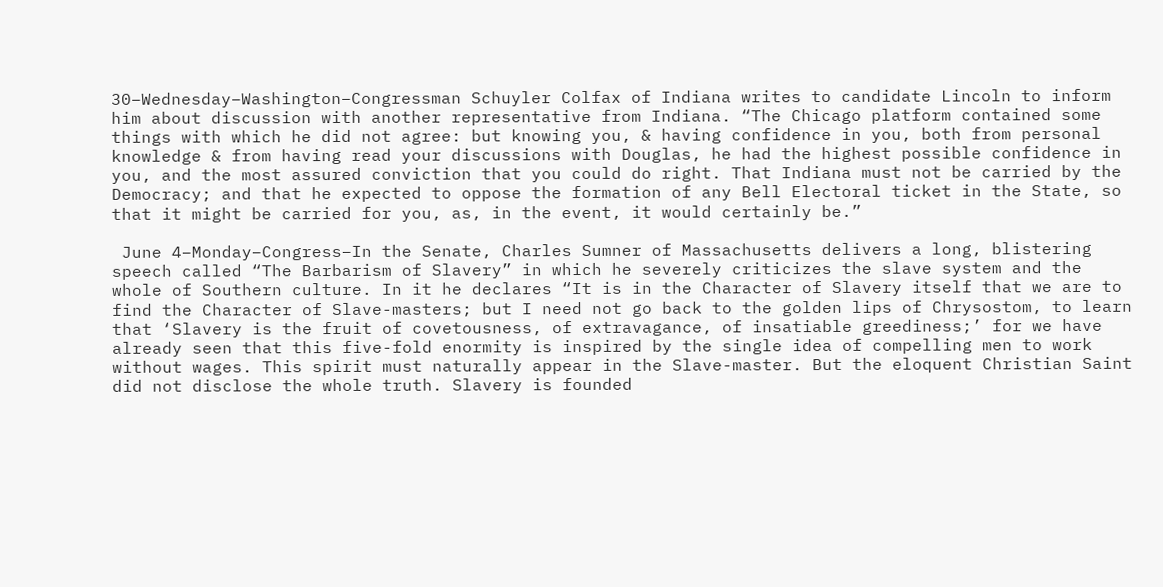30–Wednesday–Washington–Congressman Schuyler Colfax of Indiana writes to candidate Lincoln to inform him about discussion with another representative from Indiana. “The Chicago platform contained some things with which he did not agree: but knowing you, & having confidence in you, both from personal knowledge & from having read your discussions with Douglas, he had the highest possible confidence in you, and the most assured conviction that you could do right. That Indiana must not be carried by the Democracy; and that he expected to oppose the formation of any Bell Electoral ticket in the State, so that it might be carried for you, as, in the event, it would certainly be.”

 June 4–Monday–Congress–In the Senate, Charles Sumner of Massachusetts delivers a long, blistering speech called “The Barbarism of Slavery” in which he severely criticizes the slave system and the whole of Southern culture. In it he declares “It is in the Character of Slavery itself that we are to find the Character of Slave-masters; but I need not go back to the golden lips of Chrysostom, to learn that ‘Slavery is the fruit of covetousness, of extravagance, of insatiable greediness;’ for we have already seen that this five-fold enormity is inspired by the single idea of compelling men to work without wages. This spirit must naturally appear in the Slave-master. But the eloquent Christian Saint did not disclose the whole truth. Slavery is founded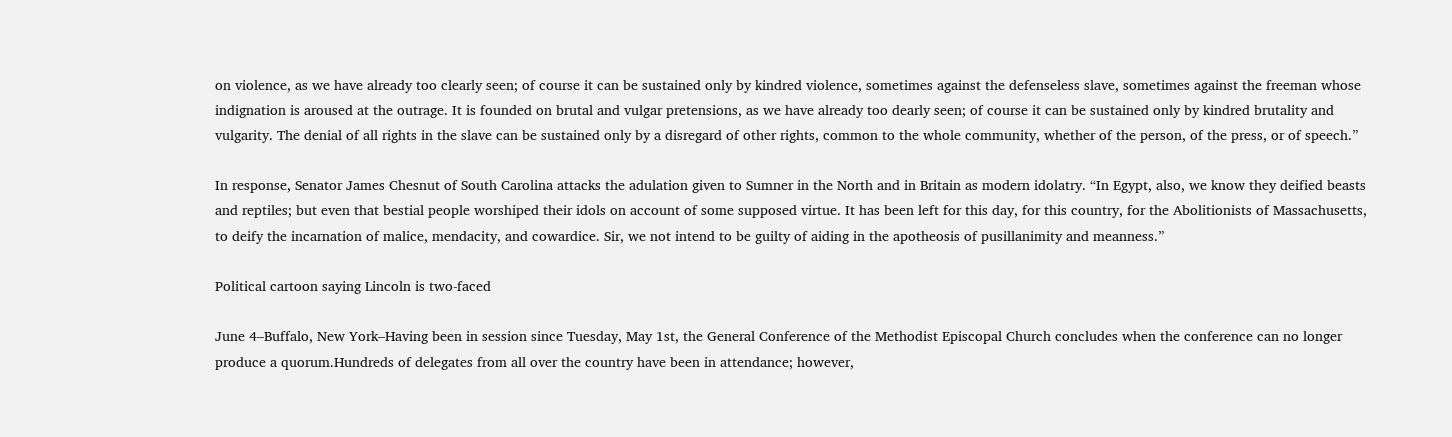on violence, as we have already too clearly seen; of course it can be sustained only by kindred violence, sometimes against the defenseless slave, sometimes against the freeman whose indignation is aroused at the outrage. It is founded on brutal and vulgar pretensions, as we have already too dearly seen; of course it can be sustained only by kindred brutality and vulgarity. The denial of all rights in the slave can be sustained only by a disregard of other rights, common to the whole community, whether of the person, of the press, or of speech.”

In response, Senator James Chesnut of South Carolina attacks the adulation given to Sumner in the North and in Britain as modern idolatry. “In Egypt, also, we know they deified beasts and reptiles; but even that bestial people worshiped their idols on account of some supposed virtue. It has been left for this day, for this country, for the Abolitionists of Massachusetts, to deify the incarnation of malice, mendacity, and cowardice. Sir, we not intend to be guilty of aiding in the apotheosis of pusillanimity and meanness.”

Political cartoon saying Lincoln is two-faced

June 4–Buffalo, New York–Having been in session since Tuesday, May 1st, the General Conference of the Methodist Episcopal Church concludes when the conference can no longer produce a quorum.Hundreds of delegates from all over the country have been in attendance; however,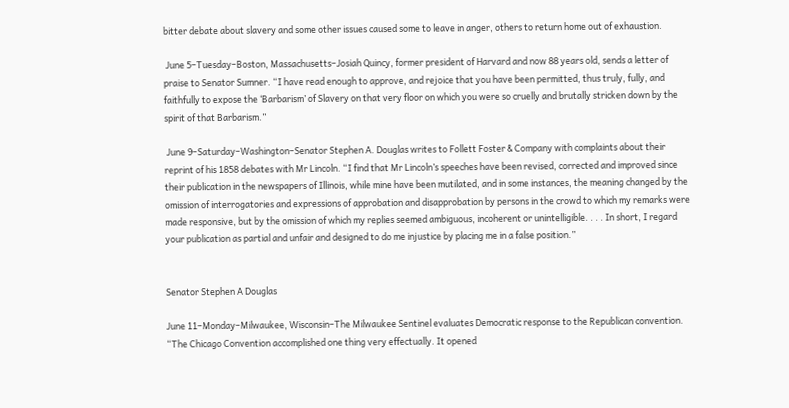bitter debate about slavery and some other issues caused some to leave in anger, others to return home out of exhaustion.

 June 5–Tuesday–Boston, Massachusetts–Josiah Quincy, former president of Harvard and now 88 years old, sends a letter of praise to Senator Sumner. “I have read enough to approve, and rejoice that you have been permitted, thus truly, fully, and faithfully to expose the ‘Barbarism’ of Slavery on that very floor on which you were so cruelly and brutally stricken down by the spirit of that Barbarism.”

 June 9–Saturday–Washington–Senator Stephen A. Douglas writes to Follett Foster & Company with complaints about their reprint of his 1858 debates with Mr Lincoln. “I find that Mr Lincoln’s speeches have been revised, corrected and improved since their publication in the newspapers of Illinois, while mine have been mutilated, and in some instances, the meaning changed by the omission of interrogatories and expressions of approbation and disapprobation by persons in the crowd to which my remarks were made responsive, but by the omission of which my replies seemed ambiguous, incoherent or unintelligible. . . . In short, I regard your publication as partial and unfair and designed to do me injustice by placing me in a false position.”


Senator Stephen A Douglas

June 11–Monday–Milwaukee, Wisconsin–The Milwaukee Sentinel evaluates Democratic response to the Republican convention. “The Chicago Convention accomplished one thing very effectually. It opened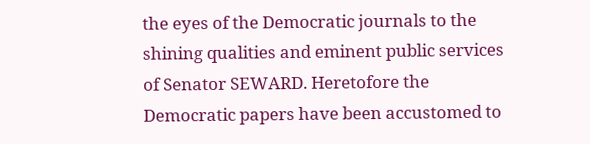the eyes of the Democratic journals to the shining qualities and eminent public services of Senator SEWARD. Heretofore the Democratic papers have been accustomed to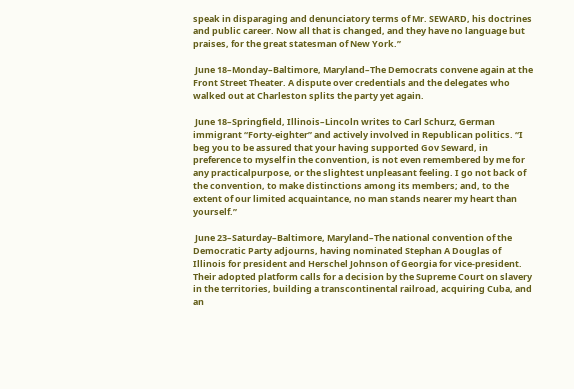speak in disparaging and denunciatory terms of Mr. SEWARD, his doctrines and public career. Now all that is changed, and they have no language but praises, for the great statesman of New York.”

 June 18–Monday–Baltimore, Maryland–The Democrats convene again at the Front Street Theater. A dispute over credentials and the delegates who walked out at Charleston splits the party yet again.

 June 18–Springfield, Illinois–Lincoln writes to Carl Schurz, German immigrant “Forty-eighter” and actively involved in Republican politics. “I beg you to be assured that your having supported Gov Seward, in preference to myself in the convention, is not even remembered by me for any practicalpurpose, or the slightest unpleasant feeling. I go not back of the convention, to make distinctions among its members; and, to the extent of our limited acquaintance, no man stands nearer my heart than yourself.”

 June 23–Saturday–Baltimore, Maryland–The national convention of the Democratic Party adjourns, having nominated Stephan A Douglas of Illinois for president and Herschel Johnson of Georgia for vice-president. Their adopted platform calls for a decision by the Supreme Court on slavery in the territories, building a transcontinental railroad, acquiring Cuba, and an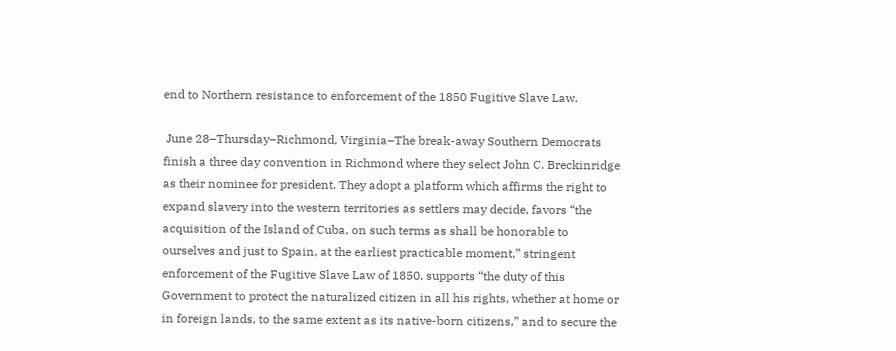end to Northern resistance to enforcement of the 1850 Fugitive Slave Law.

 June 28–Thursday–Richmond, Virginia–The break-away Southern Democrats finish a three day convention in Richmond where they select John C. Breckinridge as their nominee for president. They adopt a platform which affirms the right to expand slavery into the western territories as settlers may decide, favors “the acquisition of the Island of Cuba, on such terms as shall be honorable to ourselves and just to Spain, at the earliest practicable moment,” stringent enforcement of the Fugitive Slave Law of 1850, supports “the duty of this Government to protect the naturalized citizen in all his rights, whether at home or in foreign lands, to the same extent as its native-born citizens,” and to secure the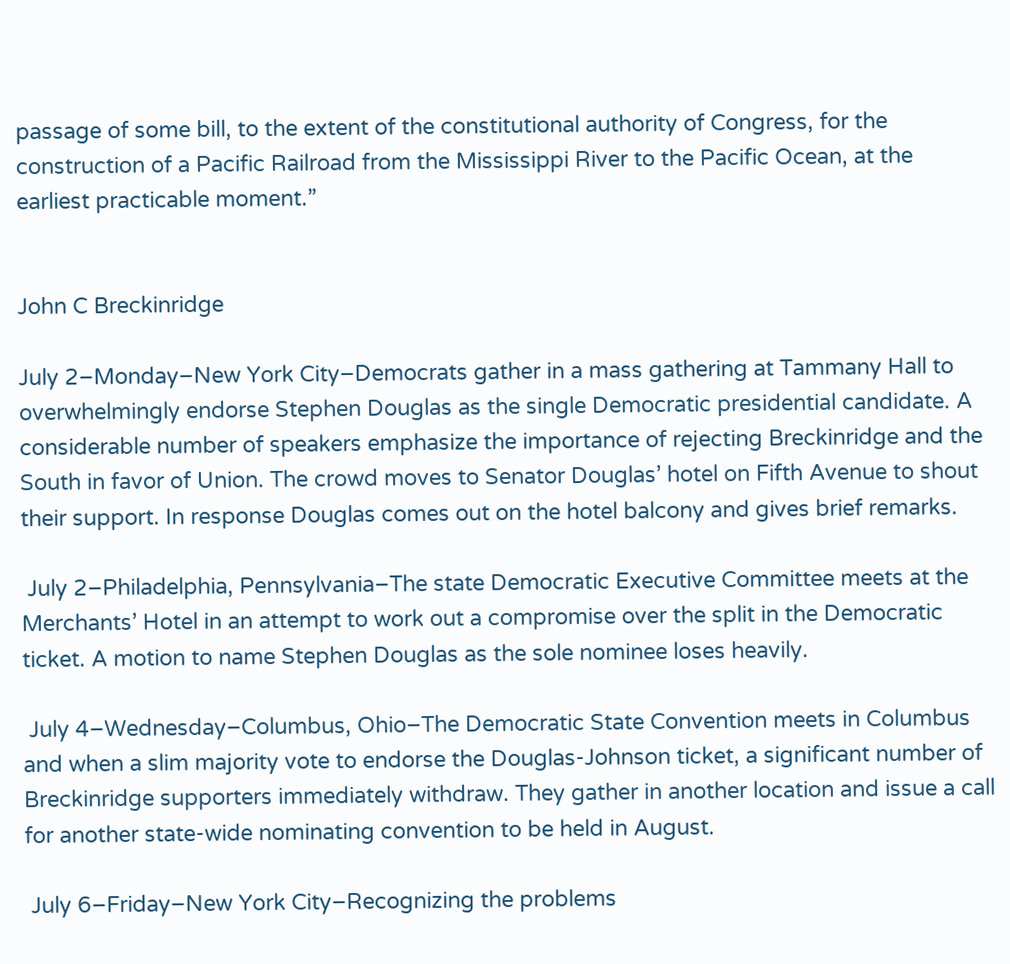passage of some bill, to the extent of the constitutional authority of Congress, for the construction of a Pacific Railroad from the Mississippi River to the Pacific Ocean, at the earliest practicable moment.”


John C Breckinridge

July 2–Monday–New York City–Democrats gather in a mass gathering at Tammany Hall to overwhelmingly endorse Stephen Douglas as the single Democratic presidential candidate. A considerable number of speakers emphasize the importance of rejecting Breckinridge and the South in favor of Union. The crowd moves to Senator Douglas’ hotel on Fifth Avenue to shout their support. In response Douglas comes out on the hotel balcony and gives brief remarks.

 July 2–Philadelphia, Pennsylvania–The state Democratic Executive Committee meets at the Merchants’ Hotel in an attempt to work out a compromise over the split in the Democratic ticket. A motion to name Stephen Douglas as the sole nominee loses heavily.

 July 4–Wednesday–Columbus, Ohio–The Democratic State Convention meets in Columbus and when a slim majority vote to endorse the Douglas-Johnson ticket, a significant number of Breckinridge supporters immediately withdraw. They gather in another location and issue a call for another state-wide nominating convention to be held in August.

 July 6–Friday–New York City–Recognizing the problems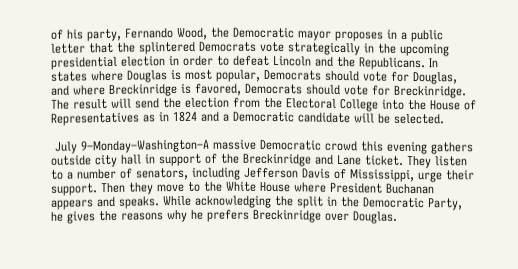of his party, Fernando Wood, the Democratic mayor proposes in a public letter that the splintered Democrats vote strategically in the upcoming presidential election in order to defeat Lincoln and the Republicans. In states where Douglas is most popular, Democrats should vote for Douglas, and where Breckinridge is favored, Democrats should vote for Breckinridge. The result will send the election from the Electoral College into the House of Representatives as in 1824 and a Democratic candidate will be selected.

 July 9–Monday–Washington–A massive Democratic crowd this evening gathers outside city hall in support of the Breckinridge and Lane ticket. They listen to a number of senators, including Jefferson Davis of Mississippi, urge their support. Then they move to the White House where President Buchanan appears and speaks. While acknowledging the split in the Democratic Party, he gives the reasons why he prefers Breckinridge over Douglas.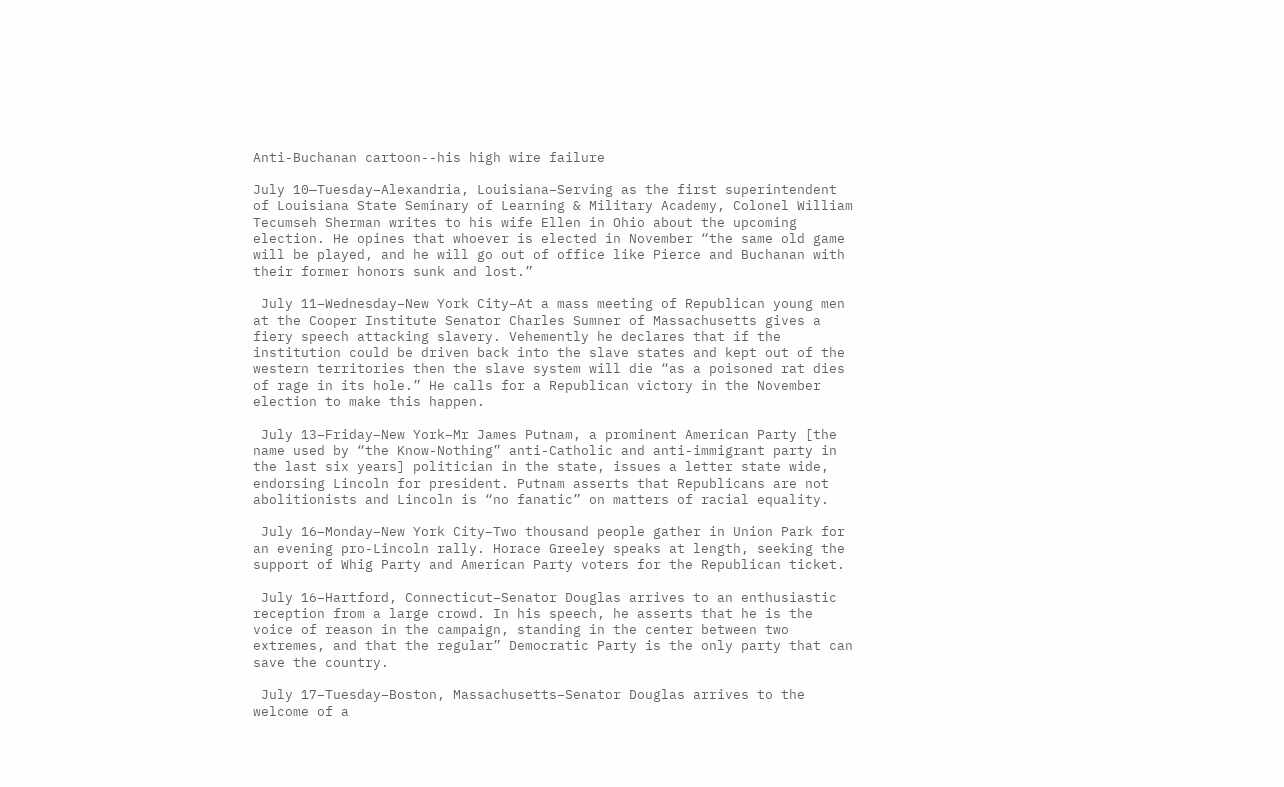Anti-Buchanan cartoon--his high wire failure

July 10—Tuesday–Alexandria, Louisiana–Serving as the first superintendent of Louisiana State Seminary of Learning & Military Academy, Colonel William Tecumseh Sherman writes to his wife Ellen in Ohio about the upcoming election. He opines that whoever is elected in November “the same old game will be played, and he will go out of office like Pierce and Buchanan with their former honors sunk and lost.”

 July 11–Wednesday–New York City–At a mass meeting of Republican young men at the Cooper Institute Senator Charles Sumner of Massachusetts gives a fiery speech attacking slavery. Vehemently he declares that if the institution could be driven back into the slave states and kept out of the western territories then the slave system will die “as a poisoned rat dies of rage in its hole.” He calls for a Republican victory in the November election to make this happen.

 July 13–Friday–New York–Mr James Putnam, a prominent American Party [the name used by “the Know-Nothing” anti-Catholic and anti-immigrant party in the last six years] politician in the state, issues a letter state wide, endorsing Lincoln for president. Putnam asserts that Republicans are not abolitionists and Lincoln is “no fanatic” on matters of racial equality.

 July 16–Monday–New York City–Two thousand people gather in Union Park for an evening pro-Lincoln rally. Horace Greeley speaks at length, seeking the support of Whig Party and American Party voters for the Republican ticket.

 July 16–Hartford, Connecticut–Senator Douglas arrives to an enthusiastic reception from a large crowd. In his speech, he asserts that he is the voice of reason in the campaign, standing in the center between two extremes, and that the regular” Democratic Party is the only party that can save the country.

 July 17–Tuesday–Boston, Massachusetts–Senator Douglas arrives to the welcome of a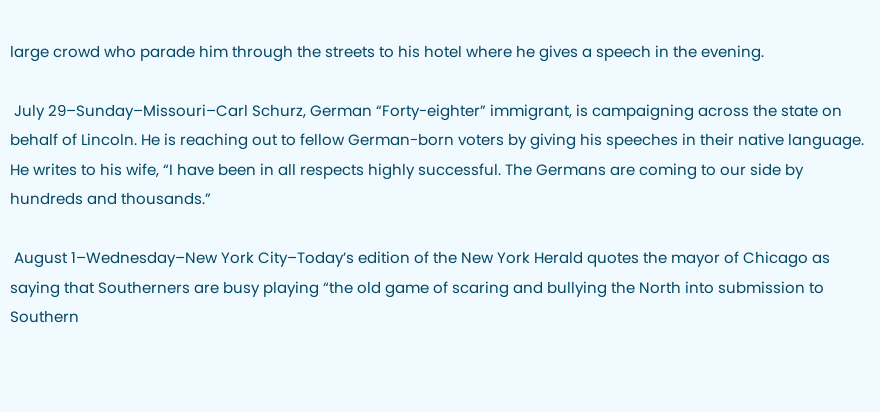large crowd who parade him through the streets to his hotel where he gives a speech in the evening.

 July 29–Sunday–Missouri–Carl Schurz, German “Forty-eighter” immigrant, is campaigning across the state on behalf of Lincoln. He is reaching out to fellow German-born voters by giving his speeches in their native language. He writes to his wife, “I have been in all respects highly successful. The Germans are coming to our side by hundreds and thousands.”

 August 1–Wednesday–New York City–Today’s edition of the New York Herald quotes the mayor of Chicago as saying that Southerners are busy playing “the old game of scaring and bullying the North into submission to Southern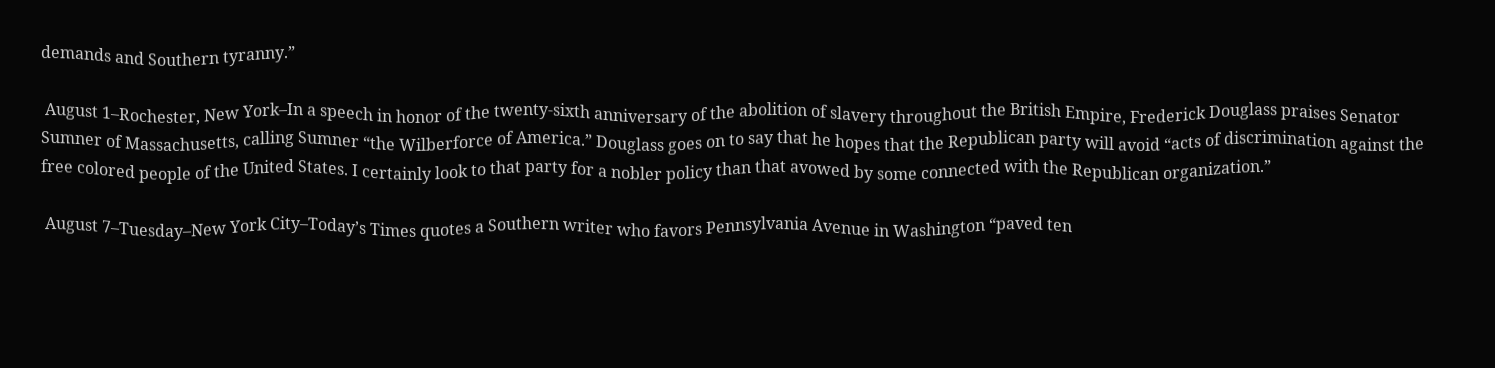demands and Southern tyranny.”

 August 1–Rochester, New York–In a speech in honor of the twenty-sixth anniversary of the abolition of slavery throughout the British Empire, Frederick Douglass praises Senator Sumner of Massachusetts, calling Sumner “the Wilberforce of America.” Douglass goes on to say that he hopes that the Republican party will avoid “acts of discrimination against the free colored people of the United States. I certainly look to that party for a nobler policy than that avowed by some connected with the Republican organization.”

 August 7–Tuesday–New York City–Today’s Times quotes a Southern writer who favors Pennsylvania Avenue in Washington “paved ten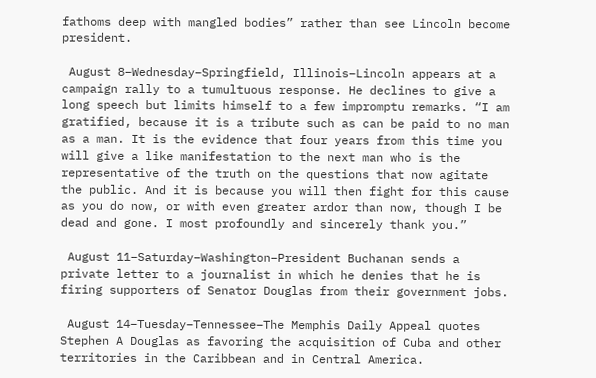fathoms deep with mangled bodies” rather than see Lincoln become president.

 August 8–Wednesday–Springfield, Illinois–Lincoln appears at a campaign rally to a tumultuous response. He declines to give a long speech but limits himself to a few impromptu remarks. “I am gratified, because it is a tribute such as can be paid to no man as a man. It is the evidence that four years from this time you will give a like manifestation to the next man who is the representative of the truth on the questions that now agitate the public. And it is because you will then fight for this cause as you do now, or with even greater ardor than now, though I be dead and gone. I most profoundly and sincerely thank you.”

 August 11–Saturday–Washington–President Buchanan sends a private letter to a journalist in which he denies that he is firing supporters of Senator Douglas from their government jobs.

 August 14–Tuesday–Tennessee–The Memphis Daily Appeal quotes Stephen A Douglas as favoring the acquisition of Cuba and other territories in the Caribbean and in Central America.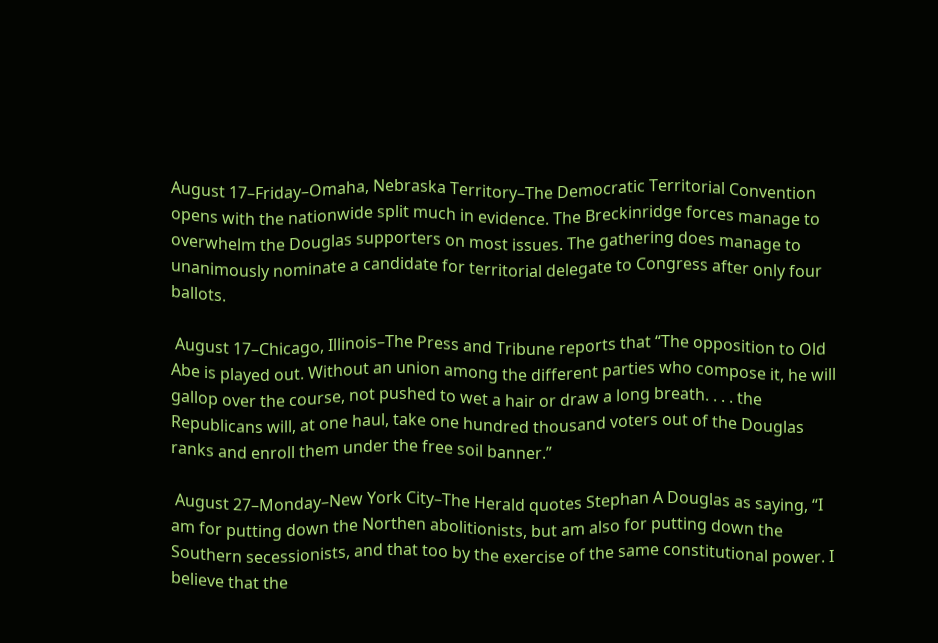August 17–Friday–Omaha, Nebraska Territory–The Democratic Territorial Convention opens with the nationwide split much in evidence. The Breckinridge forces manage to overwhelm the Douglas supporters on most issues. The gathering does manage to unanimously nominate a candidate for territorial delegate to Congress after only four ballots.

 August 17–Chicago, Illinois–The Press and Tribune reports that “The opposition to Old Abe is played out. Without an union among the different parties who compose it, he will gallop over the course, not pushed to wet a hair or draw a long breath. . . . the Republicans will, at one haul, take one hundred thousand voters out of the Douglas ranks and enroll them under the free soil banner.”

 August 27–Monday–New York City–The Herald quotes Stephan A Douglas as saying, “I am for putting down the Northen abolitionists, but am also for putting down the Southern secessionists, and that too by the exercise of the same constitutional power. I believe that the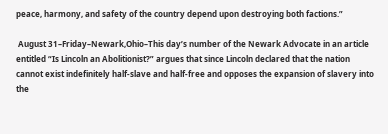peace, harmony, and safety of the country depend upon destroying both factions.”

 August 31–Friday–Newark,Ohio–This day’s number of the Newark Advocate in an article entitled “Is Lincoln an Abolitionist?” argues that since Lincoln declared that the nation cannot exist indefinitely half-slave and half-free and opposes the expansion of slavery into the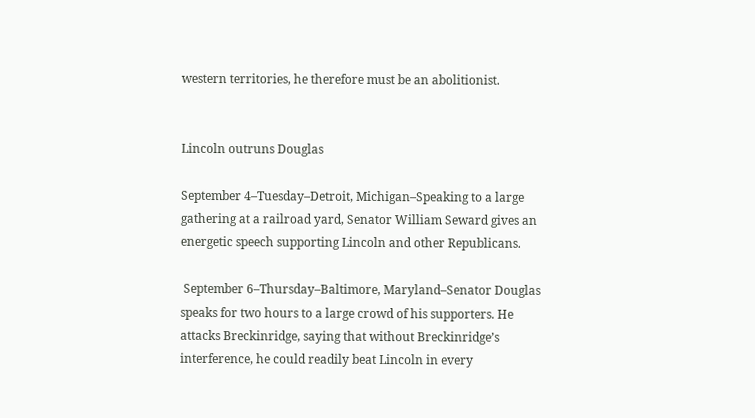western territories, he therefore must be an abolitionist.


Lincoln outruns Douglas

September 4–Tuesday–Detroit, Michigan–Speaking to a large gathering at a railroad yard, Senator William Seward gives an energetic speech supporting Lincoln and other Republicans.

 September 6–Thursday–Baltimore, Maryland–Senator Douglas speaks for two hours to a large crowd of his supporters. He attacks Breckinridge, saying that without Breckinridge’s interference, he could readily beat Lincoln in every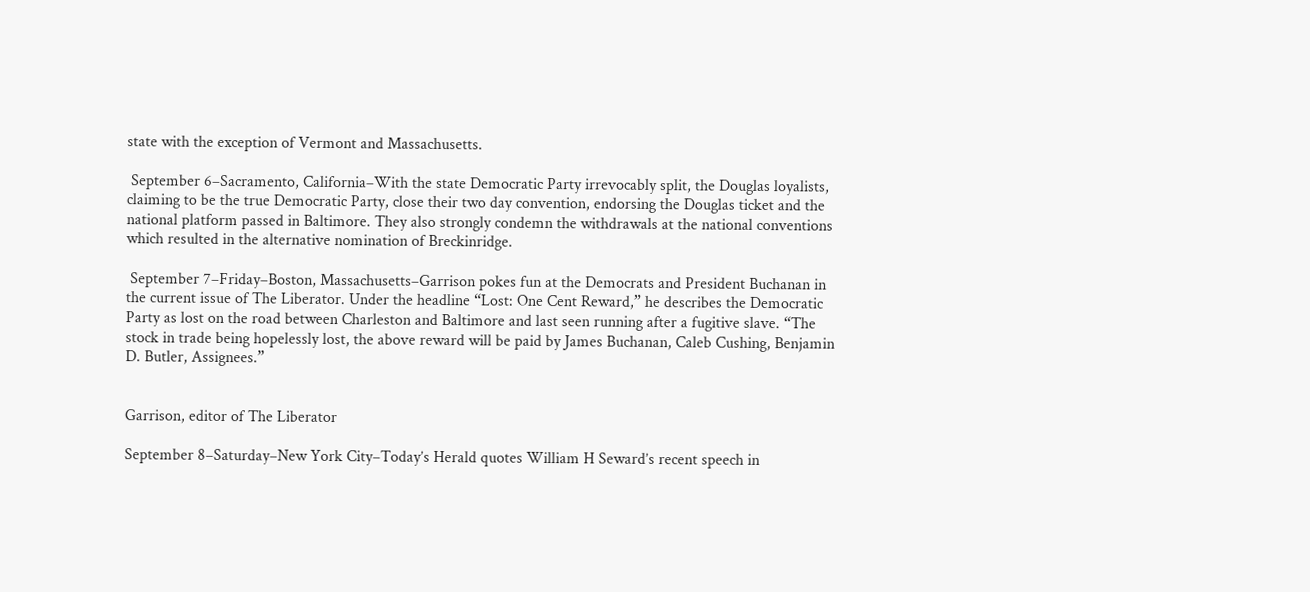state with the exception of Vermont and Massachusetts.

 September 6–Sacramento, California–With the state Democratic Party irrevocably split, the Douglas loyalists, claiming to be the true Democratic Party, close their two day convention, endorsing the Douglas ticket and the national platform passed in Baltimore. They also strongly condemn the withdrawals at the national conventions which resulted in the alternative nomination of Breckinridge.

 September 7–Friday–Boston, Massachusetts–Garrison pokes fun at the Democrats and President Buchanan in the current issue of The Liberator. Under the headline “Lost: One Cent Reward,” he describes the Democratic Party as lost on the road between Charleston and Baltimore and last seen running after a fugitive slave. “The stock in trade being hopelessly lost, the above reward will be paid by James Buchanan, Caleb Cushing, Benjamin D. Butler, Assignees.”


Garrison, editor of The Liberator

September 8–Saturday–New York City–Today’s Herald quotes William H Seward’s recent speech in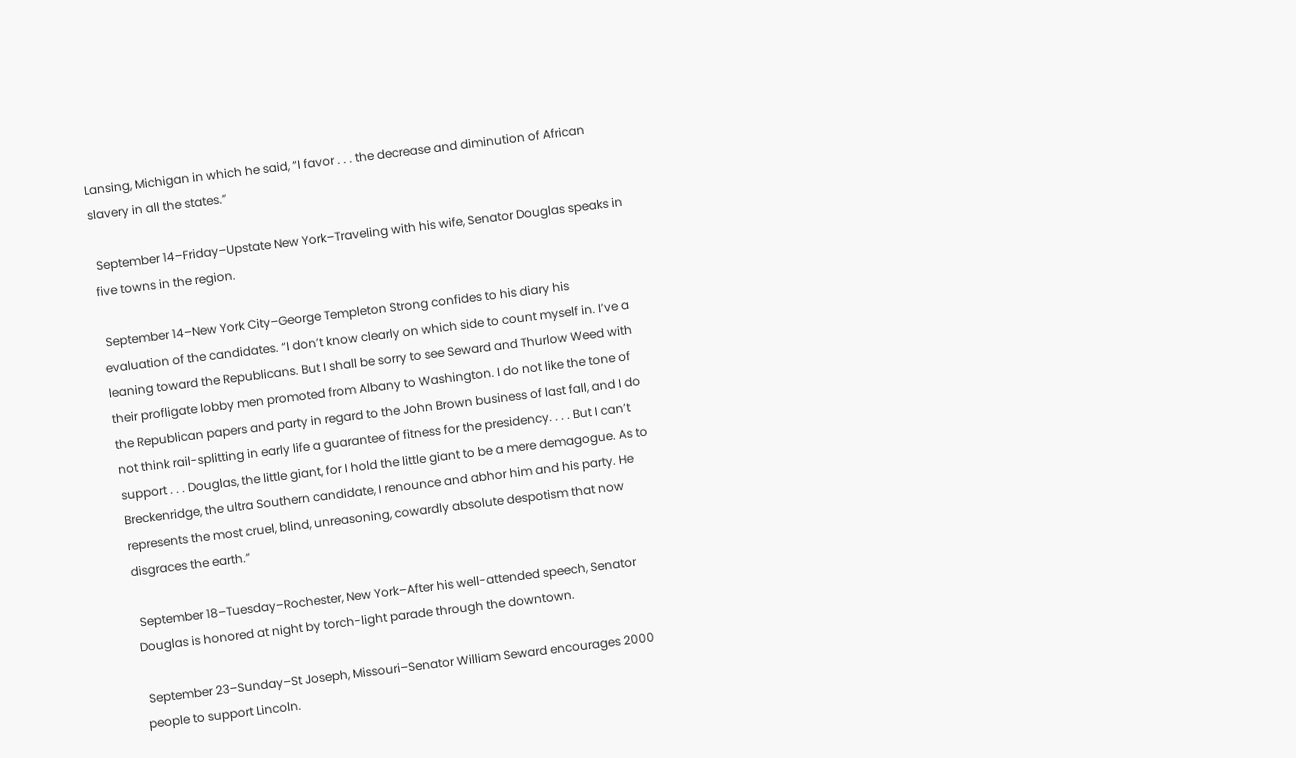Lansing, Michigan in which he said, “I favor . . . the decrease and diminution of African slavery in all the states.”

 September 14–Friday–Upstate New York–Traveling with his wife, Senator Douglas speaks in five towns in the region.

 September 14–New York City–George Templeton Strong confides to his diary his evaluation of the candidates. “I don’t know clearly on which side to count myself in. I’ve a leaning toward the Republicans. But I shall be sorry to see Seward and Thurlow Weed with their profligate lobby men promoted from Albany to Washington. I do not like the tone of the Republican papers and party in regard to the John Brown business of last fall, and I do not think rail-splitting in early life a guarantee of fitness for the presidency. . . . But I can’t support . . . Douglas, the little giant, for I hold the little giant to be a mere demagogue. As to Breckenridge, the ultra Southern candidate, I renounce and abhor him and his party. He represents the most cruel, blind, unreasoning, cowardly absolute despotism that now disgraces the earth.”

 September 18–Tuesday–Rochester, New York–After his well-attended speech, Senator Douglas is honored at night by torch-light parade through the downtown.

 September 23–Sunday–St Joseph, Missouri–Senator William Seward encourages 2000 people to support Lincoln.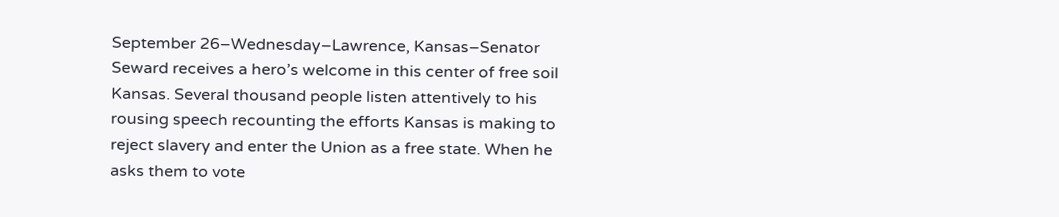September 26–Wednesday–Lawrence, Kansas–Senator Seward receives a hero’s welcome in this center of free soil Kansas. Several thousand people listen attentively to his rousing speech recounting the efforts Kansas is making to reject slavery and enter the Union as a free state. When he asks them to vote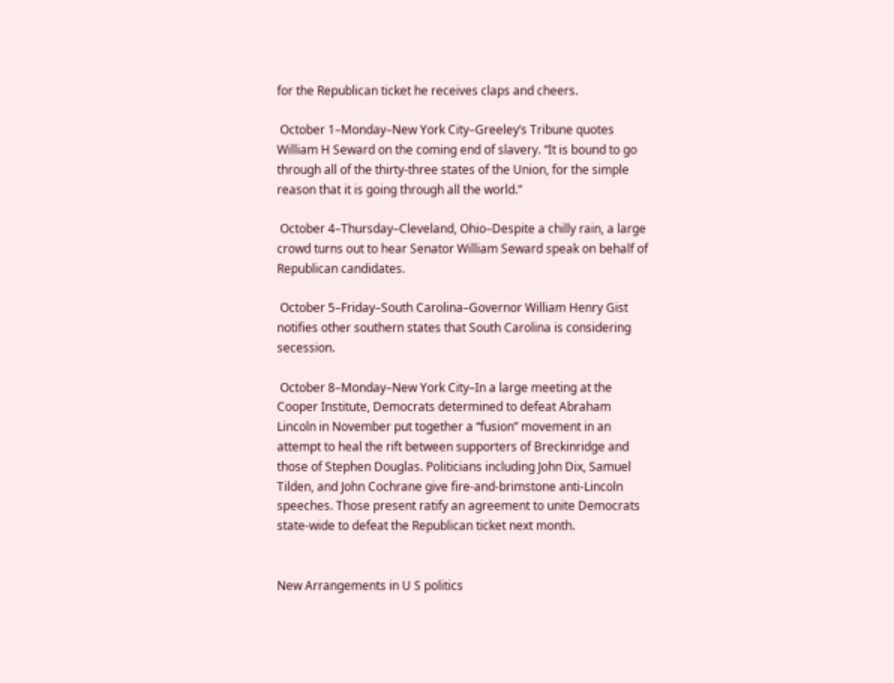for the Republican ticket he receives claps and cheers.

 October 1–Monday–New York City–Greeley’s Tribune quotes William H Seward on the coming end of slavery. “It is bound to go through all of the thirty-three states of the Union, for the simple reason that it is going through all the world.”

 October 4–Thursday–Cleveland, Ohio–Despite a chilly rain, a large crowd turns out to hear Senator William Seward speak on behalf of Republican candidates.

 October 5–Friday–South Carolina–Governor William Henry Gist notifies other southern states that South Carolina is considering secession.

 October 8–Monday–New York City–In a large meeting at the Cooper Institute, Democrats determined to defeat Abraham Lincoln in November put together a “fusion” movement in an attempt to heal the rift between supporters of Breckinridge and those of Stephen Douglas. Politicians including John Dix, Samuel Tilden, and John Cochrane give fire-and-brimstone anti-Lincoln speeches. Those present ratify an agreement to unite Democrats state-wide to defeat the Republican ticket next month.


New Arrangements in U S politics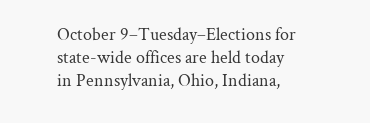October 9–Tuesday–Elections for state-wide offices are held today in Pennsylvania, Ohio, Indiana,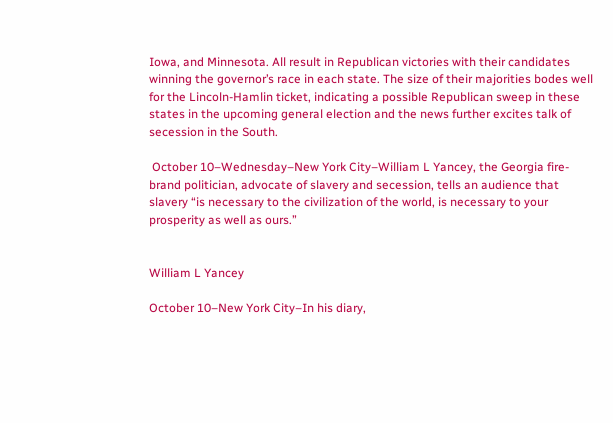Iowa, and Minnesota. All result in Republican victories with their candidates winning the governor’s race in each state. The size of their majorities bodes well for the Lincoln-Hamlin ticket, indicating a possible Republican sweep in these states in the upcoming general election and the news further excites talk of secession in the South.

 October 10–Wednesday–New York City–William L Yancey, the Georgia fire-brand politician, advocate of slavery and secession, tells an audience that slavery “is necessary to the civilization of the world, is necessary to your prosperity as well as ours.”


William L Yancey

October 10–New York City–In his diary,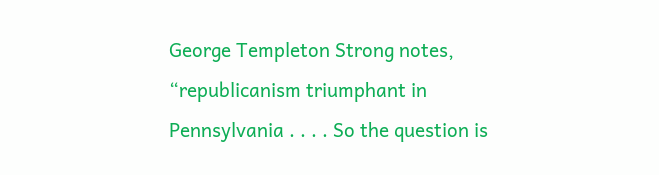George Templeton Strong notes, “republicanism triumphant in Pennsylvania . . . . So the question is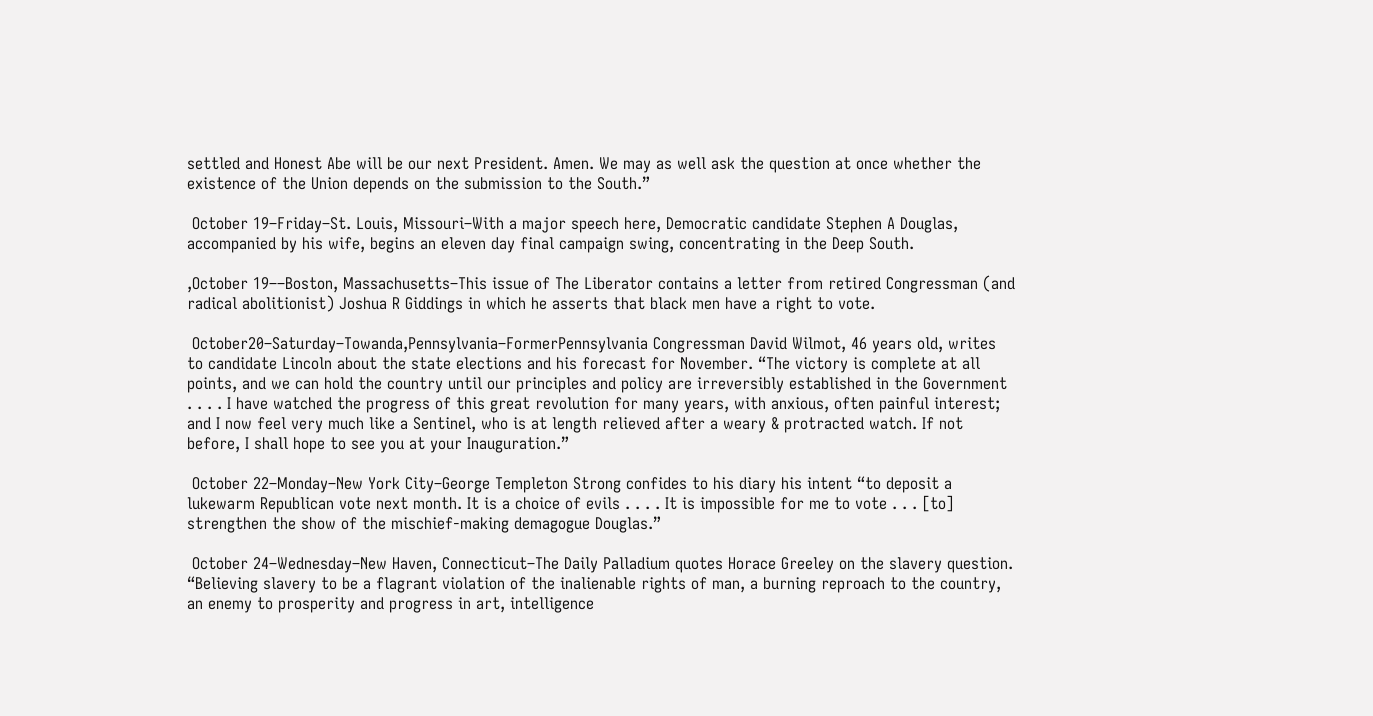settled and Honest Abe will be our next President. Amen. We may as well ask the question at once whether the existence of the Union depends on the submission to the South.”

 October 19–Friday–St. Louis, Missouri–With a major speech here, Democratic candidate Stephen A Douglas, accompanied by his wife, begins an eleven day final campaign swing, concentrating in the Deep South.

,October 19––Boston, Massachusetts–This issue of The Liberator contains a letter from retired Congressman (and radical abolitionist) Joshua R Giddings in which he asserts that black men have a right to vote.

 October20–Saturday–Towanda,Pennsylvania–FormerPennsylvania Congressman David Wilmot, 46 years old, writes to candidate Lincoln about the state elections and his forecast for November. “The victory is complete at all points, and we can hold the country until our principles and policy are irreversibly established in the Government . . . . I have watched the progress of this great revolution for many years, with anxious, often painful interest; and I now feel very much like a Sentinel, who is at length relieved after a weary & protracted watch. If not before, I shall hope to see you at your Inauguration.”

 October 22–Monday–New York City–George Templeton Strong confides to his diary his intent “to deposit a lukewarm Republican vote next month. It is a choice of evils . . . . It is impossible for me to vote . . . [to] strengthen the show of the mischief-making demagogue Douglas.”

 October 24–Wednesday–New Haven, Connecticut–The Daily Palladium quotes Horace Greeley on the slavery question. “Believing slavery to be a flagrant violation of the inalienable rights of man, a burning reproach to the country, an enemy to prosperity and progress in art, intelligence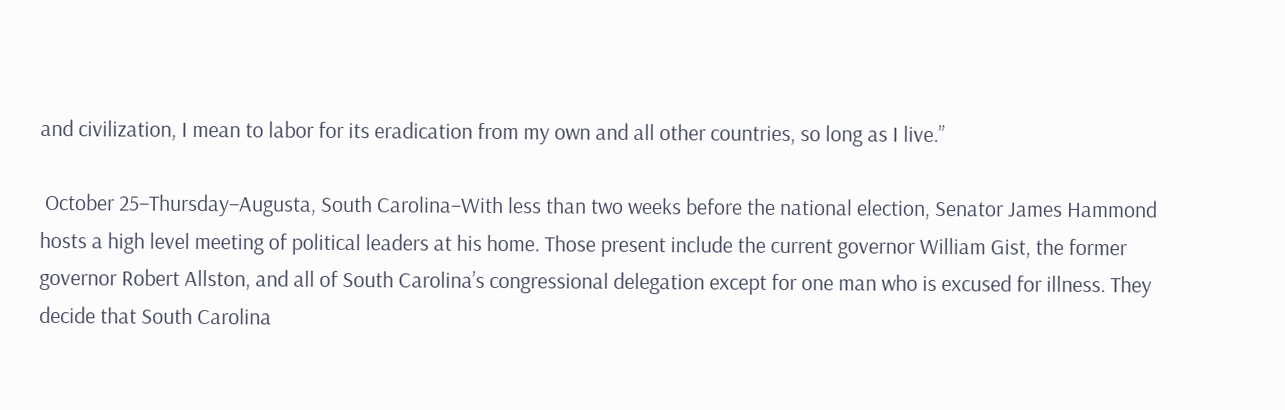and civilization, I mean to labor for its eradication from my own and all other countries, so long as I live.”

 October 25–Thursday–Augusta, South Carolina–With less than two weeks before the national election, Senator James Hammond hosts a high level meeting of political leaders at his home. Those present include the current governor William Gist, the former governor Robert Allston, and all of South Carolina’s congressional delegation except for one man who is excused for illness. They decide that South Carolina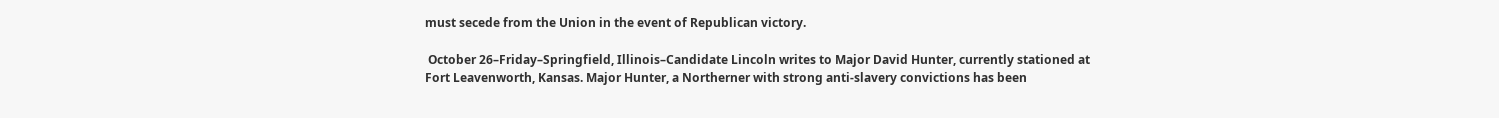must secede from the Union in the event of Republican victory.

 October 26–Friday–Springfield, Illinois–Candidate Lincoln writes to Major David Hunter, currently stationed at Fort Leavenworth, Kansas. Major Hunter, a Northerner with strong anti-slavery convictions has been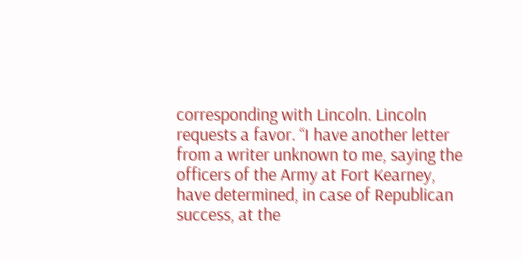corresponding with Lincoln. Lincoln requests a favor. “I have another letter from a writer unknown to me, saying the officers of the Army at Fort Kearney, have determined, in case of Republican success, at the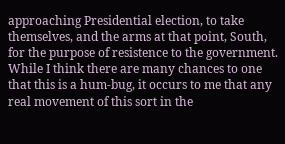approaching Presidential election, to take themselves, and the arms at that point, South, for the purpose of resistence to the government. While I think there are many chances to one that this is a hum-bug, it occurs to me that any real movement of this sort in the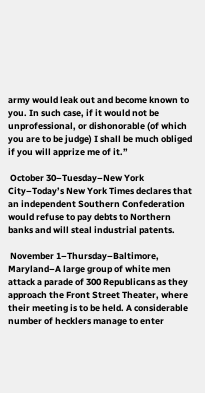army would leak out and become known to you. In such case, if it would not be unprofessional, or dishonorable (of which you are to be judge) I shall be much obliged if you will apprize me of it.”

 October 30–Tuesday–New York City–Today’s New York Times declares that an independent Southern Confederation would refuse to pay debts to Northern banks and will steal industrial patents.

 November 1–Thursday–Baltimore, Maryland–A large group of white men attack a parade of 300 Republicans as they approach the Front Street Theater, where their meeting is to be held. A considerable number of hecklers manage to enter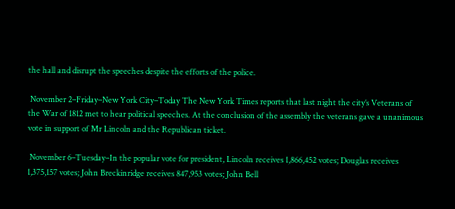the hall and disrupt the speeches despite the efforts of the police.

 November 2–Friday–New York City–Today The New York Times reports that last night the city’s Veterans of the War of 1812 met to hear political speeches. At the conclusion of the assembly the veterans gave a unanimous vote in support of Mr Lincoln and the Republican ticket.

 November 6–Tuesday–In the popular vote for president, Lincoln receives 1,866,452 votes; Douglas receives 1,375,157 votes; John Breckinridge receives 847,953 votes; John Bell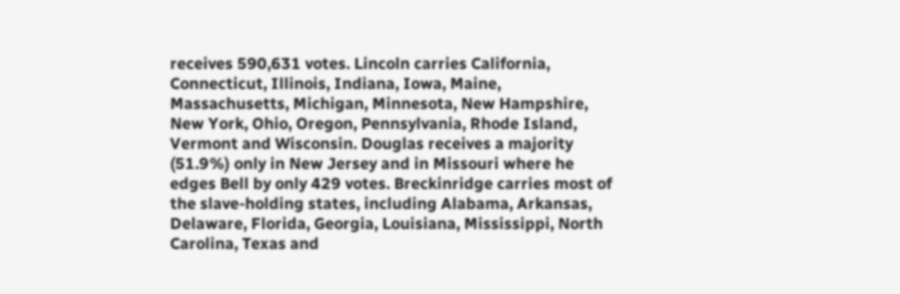receives 590,631 votes. Lincoln carries California, Connecticut, Illinois, Indiana, Iowa, Maine, Massachusetts, Michigan, Minnesota, New Hampshire, New York, Ohio, Oregon, Pennsylvania, Rhode Island, Vermont and Wisconsin. Douglas receives a majority (51.9%) only in New Jersey and in Missouri where he edges Bell by only 429 votes. Breckinridge carries most of the slave-holding states, including Alabama, Arkansas, Delaware, Florida, Georgia, Louisiana, Mississippi, North Carolina, Texas and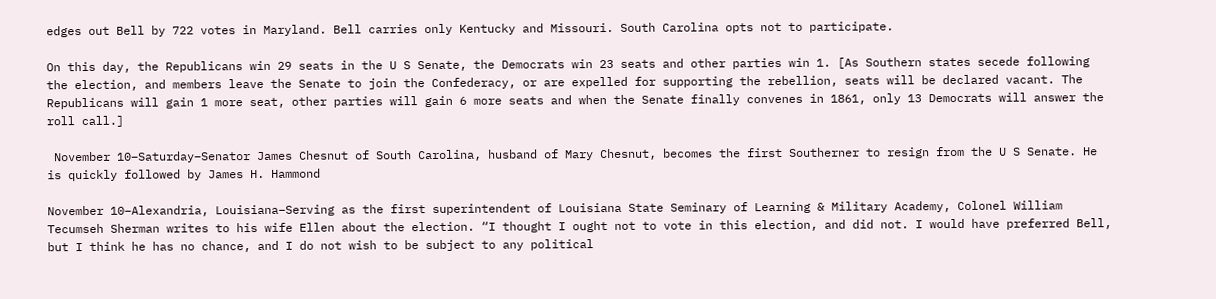edges out Bell by 722 votes in Maryland. Bell carries only Kentucky and Missouri. South Carolina opts not to participate.

On this day, the Republicans win 29 seats in the U S Senate, the Democrats win 23 seats and other parties win 1. [As Southern states secede following the election, and members leave the Senate to join the Confederacy, or are expelled for supporting the rebellion, seats will be declared vacant. The Republicans will gain 1 more seat, other parties will gain 6 more seats and when the Senate finally convenes in 1861, only 13 Democrats will answer the roll call.]

 November 10–Saturday–Senator James Chesnut of South Carolina, husband of Mary Chesnut, becomes the first Southerner to resign from the U S Senate. He is quickly followed by James H. Hammond

November 10–Alexandria, Louisiana–Serving as the first superintendent of Louisiana State Seminary of Learning & Military Academy, Colonel William Tecumseh Sherman writes to his wife Ellen about the election. “I thought I ought not to vote in this election, and did not. I would have preferred Bell, but I think he has no chance, and I do not wish to be subject to any political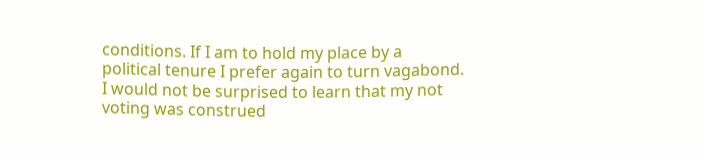conditions. If I am to hold my place by a political tenure I prefer again to turn vagabond. I would not be surprised to learn that my not voting was construed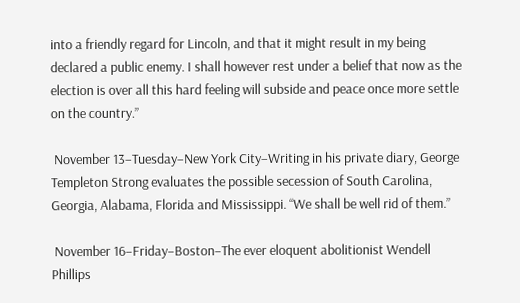into a friendly regard for Lincoln, and that it might result in my being declared a public enemy. I shall however rest under a belief that now as the election is over all this hard feeling will subside and peace once more settle on the country.”

 November 13–Tuesday–New York City–Writing in his private diary, George Templeton Strong evaluates the possible secession of South Carolina, Georgia, Alabama, Florida and Mississippi. “We shall be well rid of them.”

 November 16–Friday–Boston–The ever eloquent abolitionist Wendell Phillips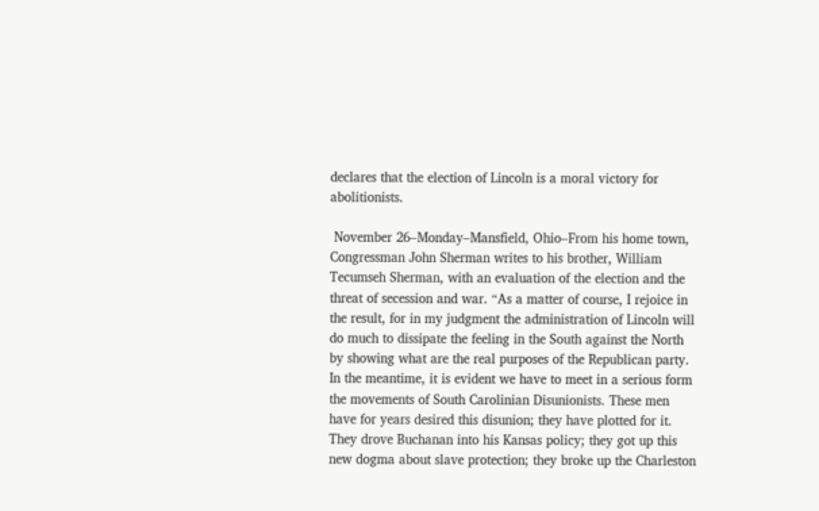declares that the election of Lincoln is a moral victory for abolitionists.

 November 26–Monday–Mansfield, Ohio–From his home town, Congressman John Sherman writes to his brother, William Tecumseh Sherman, with an evaluation of the election and the threat of secession and war. “As a matter of course, I rejoice in the result, for in my judgment the administration of Lincoln will do much to dissipate the feeling in the South against the North by showing what are the real purposes of the Republican party. In the meantime, it is evident we have to meet in a serious form the movements of South Carolinian Disunionists. These men have for years desired this disunion; they have plotted for it. They drove Buchanan into his Kansas policy; they got up this new dogma about slave protection; they broke up the Charleston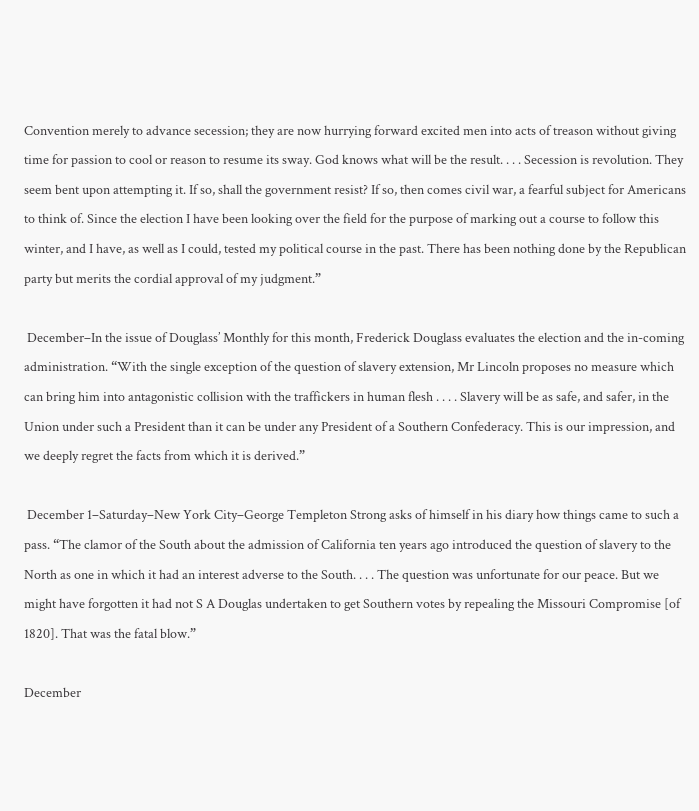Convention merely to advance secession; they are now hurrying forward excited men into acts of treason without giving time for passion to cool or reason to resume its sway. God knows what will be the result. . . . Secession is revolution. They seem bent upon attempting it. If so, shall the government resist? If so, then comes civil war, a fearful subject for Americans to think of. Since the election I have been looking over the field for the purpose of marking out a course to follow this winter, and I have, as well as I could, tested my political course in the past. There has been nothing done by the Republican party but merits the cordial approval of my judgment.”

 December–In the issue of Douglass’ Monthly for this month, Frederick Douglass evaluates the election and the in-coming administration. “With the single exception of the question of slavery extension, Mr Lincoln proposes no measure which can bring him into antagonistic collision with the traffickers in human flesh . . . . Slavery will be as safe, and safer, in the Union under such a President than it can be under any President of a Southern Confederacy. This is our impression, and we deeply regret the facts from which it is derived.”

 December 1–Saturday–New York City–George Templeton Strong asks of himself in his diary how things came to such a pass. “The clamor of the South about the admission of California ten years ago introduced the question of slavery to the North as one in which it had an interest adverse to the South. . . . The question was unfortunate for our peace. But we might have forgotten it had not S A Douglas undertaken to get Southern votes by repealing the Missouri Compromise [of 1820]. That was the fatal blow.”

December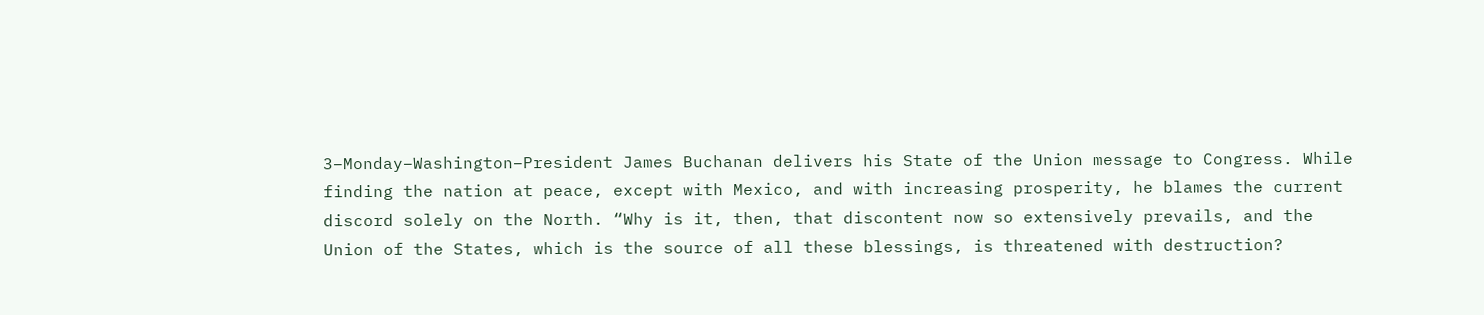3–Monday–Washington–President James Buchanan delivers his State of the Union message to Congress. While finding the nation at peace, except with Mexico, and with increasing prosperity, he blames the current discord solely on the North. “Why is it, then, that discontent now so extensively prevails, and the Union of the States, which is the source of all these blessings, is threatened with destruction?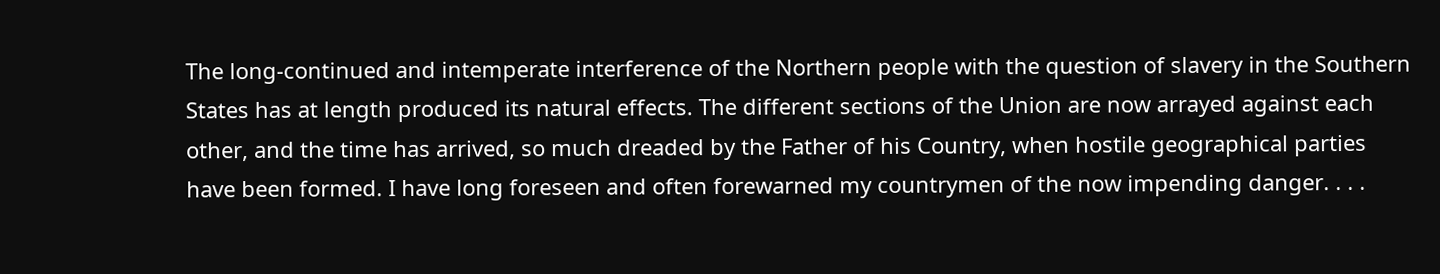The long-continued and intemperate interference of the Northern people with the question of slavery in the Southern States has at length produced its natural effects. The different sections of the Union are now arrayed against each other, and the time has arrived, so much dreaded by the Father of his Country, when hostile geographical parties have been formed. I have long foreseen and often forewarned my countrymen of the now impending danger. . . .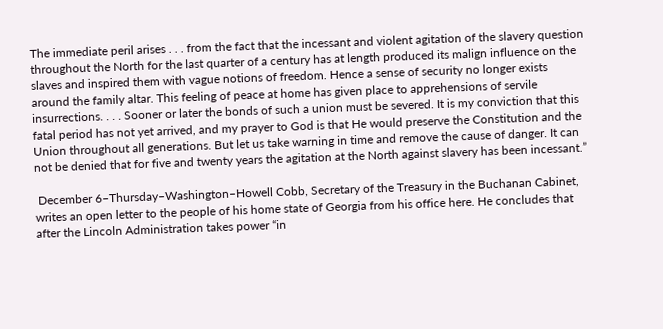The immediate peril arises . . . from the fact that the incessant and violent agitation of the slavery question throughout the North for the last quarter of a century has at length produced its malign influence on the slaves and inspired them with vague notions of freedom. Hence a sense of security no longer exists around the family altar. This feeling of peace at home has given place to apprehensions of servile insurrections. . . . Sooner or later the bonds of such a union must be severed. It is my conviction that this fatal period has not yet arrived, and my prayer to God is that He would preserve the Constitution and the Union throughout all generations. But let us take warning in time and remove the cause of danger. It can not be denied that for five and twenty years the agitation at the North against slavery has been incessant.”

 December 6–Thursday–Washington–Howell Cobb, Secretary of the Treasury in the Buchanan Cabinet, writes an open letter to the people of his home state of Georgia from his office here. He concludes that after the Lincoln Administration takes power “in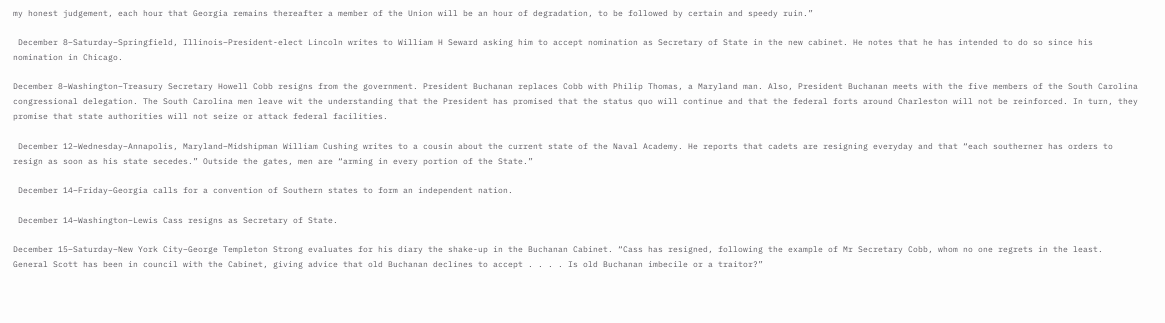my honest judgement, each hour that Georgia remains thereafter a member of the Union will be an hour of degradation, to be followed by certain and speedy ruin.”

 December 8–Saturday–Springfield, Illinois–President-elect Lincoln writes to William H Seward asking him to accept nomination as Secretary of State in the new cabinet. He notes that he has intended to do so since his nomination in Chicago.

December 8–Washington–Treasury Secretary Howell Cobb resigns from the government. President Buchanan replaces Cobb with Philip Thomas, a Maryland man. Also, President Buchanan meets with the five members of the South Carolina congressional delegation. The South Carolina men leave wit the understanding that the President has promised that the status quo will continue and that the federal forts around Charleston will not be reinforced. In turn, they promise that state authorities will not seize or attack federal facilities.

 December 12–Wednesday–Annapolis, Maryland–Midshipman William Cushing writes to a cousin about the current state of the Naval Academy. He reports that cadets are resigning everyday and that “each southerner has orders to resign as soon as his state secedes.” Outside the gates, men are “arming in every portion of the State.”

 December 14–Friday–Georgia calls for a convention of Southern states to form an independent nation.

 December 14–Washington–Lewis Cass resigns as Secretary of State.

December 15–Saturday–New York City–George Templeton Strong evaluates for his diary the shake-up in the Buchanan Cabinet. “Cass has resigned, following the example of Mr Secretary Cobb, whom no one regrets in the least. General Scott has been in council with the Cabinet, giving advice that old Buchanan declines to accept . . . . Is old Buchanan imbecile or a traitor?”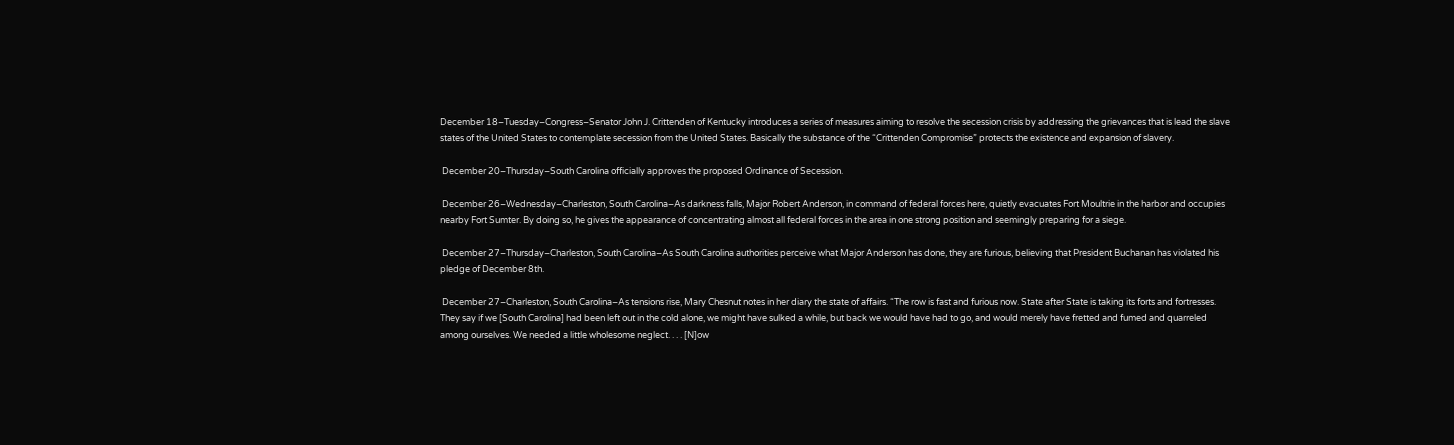December 18–Tuesday–Congress–Senator John J. Crittenden of Kentucky introduces a series of measures aiming to resolve the secession crisis by addressing the grievances that is lead the slave states of the United States to contemplate secession from the United States. Basically the substance of the “Crittenden Compromise” protects the existence and expansion of slavery.

 December 20–Thursday–South Carolina officially approves the proposed Ordinance of Secession.

 December 26–Wednesday–Charleston, South Carolina–As darkness falls, Major Robert Anderson, in command of federal forces here, quietly evacuates Fort Moultrie in the harbor and occupies nearby Fort Sumter. By doing so, he gives the appearance of concentrating almost all federal forces in the area in one strong position and seemingly preparing for a siege.

 December 27–Thursday–Charleston, South Carolina–As South Carolina authorities perceive what Major Anderson has done, they are furious, believing that President Buchanan has violated his pledge of December 8th.

 December 27–Charleston, South Carolina–As tensions rise, Mary Chesnut notes in her diary the state of affairs. “The row is fast and furious now. State after State is taking its forts and fortresses. They say if we [South Carolina] had been left out in the cold alone, we might have sulked a while, but back we would have had to go, and would merely have fretted and fumed and quarreled among ourselves. We needed a little wholesome neglect. . . . [N]ow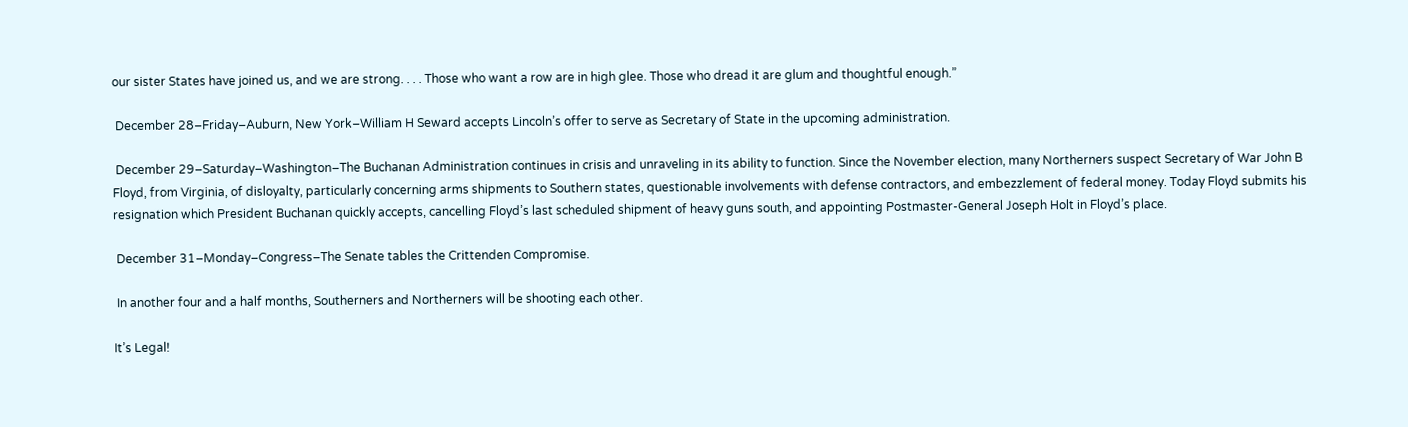our sister States have joined us, and we are strong. . . . Those who want a row are in high glee. Those who dread it are glum and thoughtful enough.”

 December 28–Friday–Auburn, New York–William H Seward accepts Lincoln’s offer to serve as Secretary of State in the upcoming administration.

 December 29–Saturday–Washington–The Buchanan Administration continues in crisis and unraveling in its ability to function. Since the November election, many Northerners suspect Secretary of War John B Floyd, from Virginia, of disloyalty, particularly concerning arms shipments to Southern states, questionable involvements with defense contractors, and embezzlement of federal money. Today Floyd submits his resignation which President Buchanan quickly accepts, cancelling Floyd’s last scheduled shipment of heavy guns south, and appointing Postmaster-General Joseph Holt in Floyd’s place.

 December 31–Monday–Congress–The Senate tables the Crittenden Compromise.

 In another four and a half months, Southerners and Northerners will be shooting each other.

It’s Legal!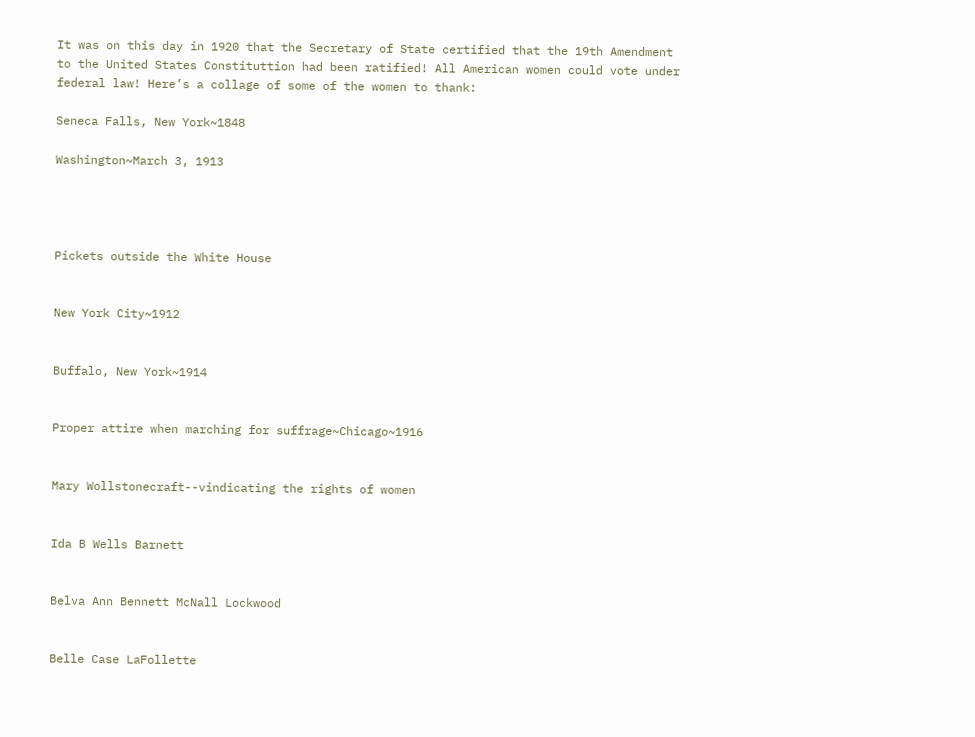It was on this day in 1920 that the Secretary of State certified that the 19th Amendment to the United States Constituttion had been ratified! All American women could vote under federal law! Here’s a collage of some of the women to thank:

Seneca Falls, New York~1848

Washington~March 3, 1913




Pickets outside the White House


New York City~1912


Buffalo, New York~1914


Proper attire when marching for suffrage~Chicago~1916


Mary Wollstonecraft--vindicating the rights of women


Ida B Wells Barnett


Belva Ann Bennett McNall Lockwood


Belle Case LaFollette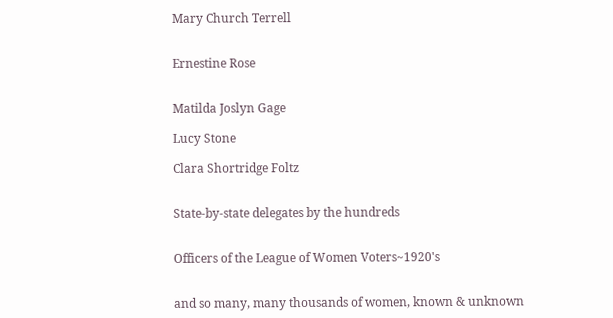Mary Church Terrell


Ernestine Rose


Matilda Joslyn Gage

Lucy Stone

Clara Shortridge Foltz


State-by-state delegates by the hundreds


Officers of the League of Women Voters~1920's


and so many, many thousands of women, known & unknown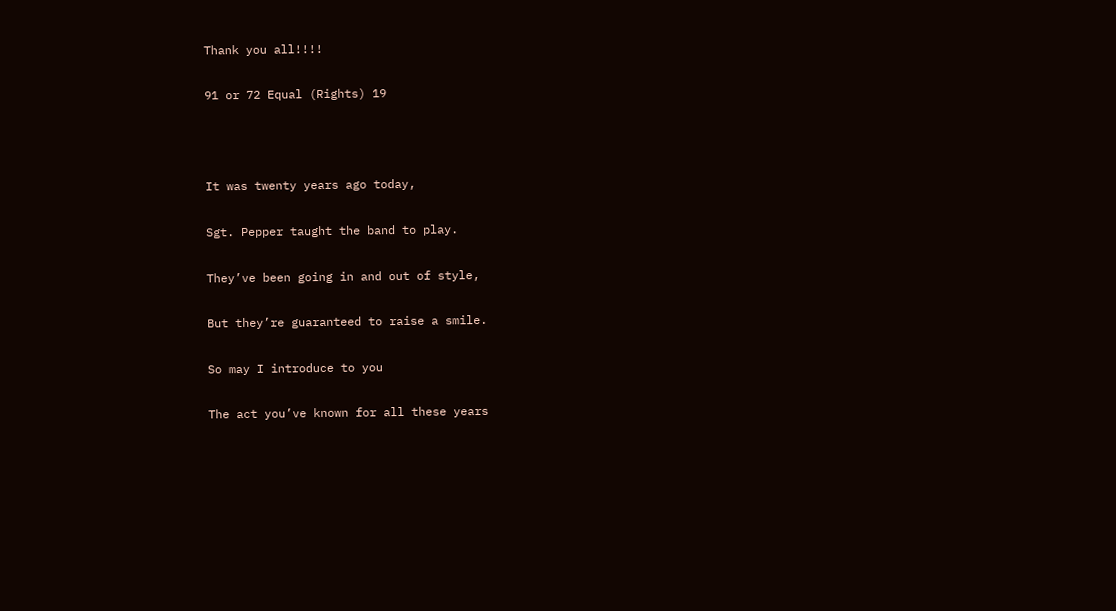Thank you all!!!!

91 or 72 Equal (Rights) 19



It was twenty years ago today,

Sgt. Pepper taught the band to play.

They’ve been going in and out of style,

But they’re guaranteed to raise a smile.

So may I introduce to you

The act you’ve known for all these years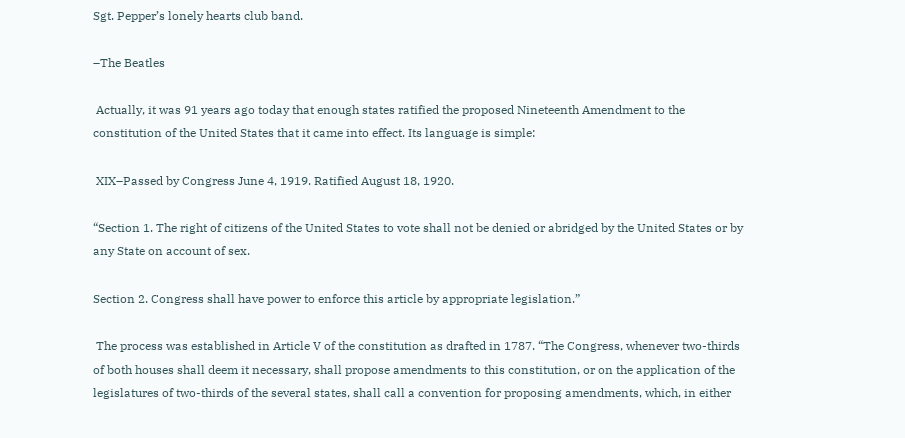Sgt. Pepper’s lonely hearts club band.

–The Beatles

 Actually, it was 91 years ago today that enough states ratified the proposed Nineteenth Amendment to the constitution of the United States that it came into effect. Its language is simple:

 XIX–Passed by Congress June 4, 1919. Ratified August 18, 1920.

“Section 1. The right of citizens of the United States to vote shall not be denied or abridged by the United States or by any State on account of sex.

Section 2. Congress shall have power to enforce this article by appropriate legislation.”

 The process was established in Article V of the constitution as drafted in 1787. “The Congress, whenever two-thirds of both houses shall deem it necessary, shall propose amendments to this constitution, or on the application of the legislatures of two-thirds of the several states, shall call a convention for proposing amendments, which, in either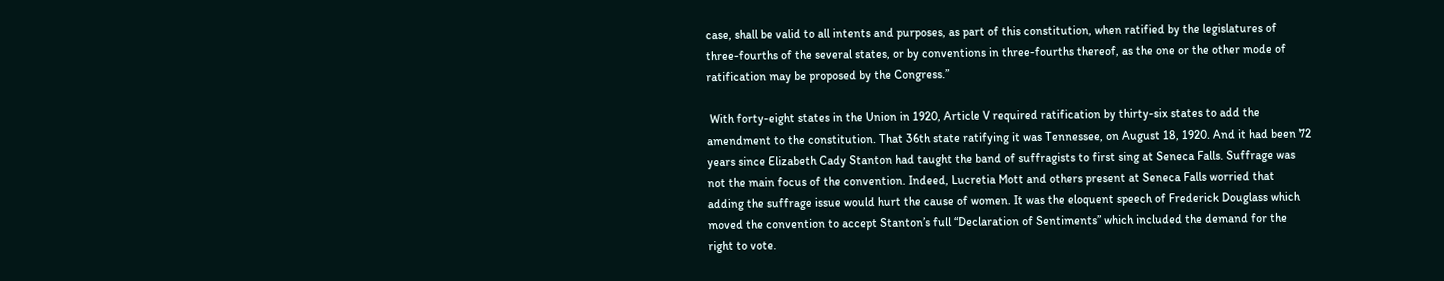case, shall be valid to all intents and purposes, as part of this constitution, when ratified by the legislatures of three-fourths of the several states, or by conventions in three-fourths thereof, as the one or the other mode of ratification may be proposed by the Congress.”

 With forty-eight states in the Union in 1920, Article V required ratification by thirty-six states to add the amendment to the constitution. That 36th state ratifying it was Tennessee, on August 18, 1920. And it had been 72 years since Elizabeth Cady Stanton had taught the band of suffragists to first sing at Seneca Falls. Suffrage was not the main focus of the convention. Indeed, Lucretia Mott and others present at Seneca Falls worried that adding the suffrage issue would hurt the cause of women. It was the eloquent speech of Frederick Douglass which moved the convention to accept Stanton’s full “Declaration of Sentiments” which included the demand for the right to vote.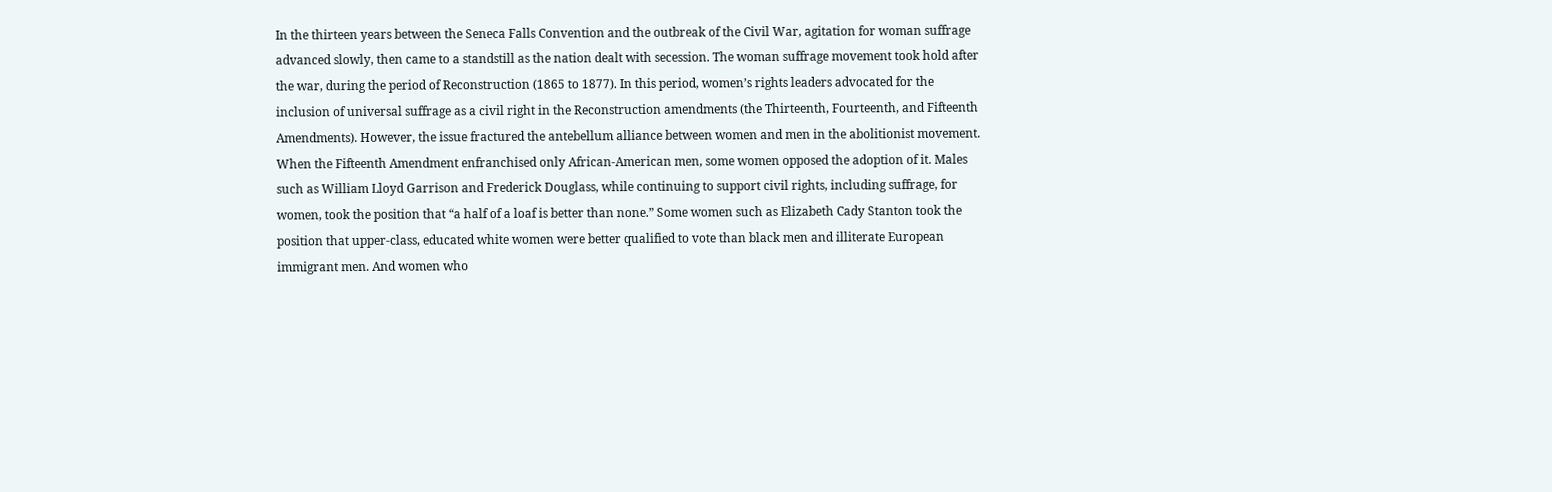In the thirteen years between the Seneca Falls Convention and the outbreak of the Civil War, agitation for woman suffrage advanced slowly, then came to a standstill as the nation dealt with secession. The woman suffrage movement took hold after the war, during the period of Reconstruction (1865 to 1877). In this period, women’s rights leaders advocated for the inclusion of universal suffrage as a civil right in the Reconstruction amendments (the Thirteenth, Fourteenth, and Fifteenth Amendments). However, the issue fractured the antebellum alliance between women and men in the abolitionist movement. When the Fifteenth Amendment enfranchised only African-American men, some women opposed the adoption of it. Males such as William Lloyd Garrison and Frederick Douglass, while continuing to support civil rights, including suffrage, for women, took the position that “a half of a loaf is better than none.” Some women such as Elizabeth Cady Stanton took the position that upper-class, educated white women were better qualified to vote than black men and illiterate European immigrant men. And women who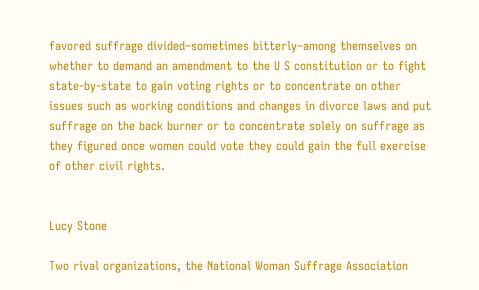favored suffrage divided–sometimes bitterly–among themselves on whether to demand an amendment to the U S constitution or to fight state-by-state to gain voting rights or to concentrate on other issues such as working conditions and changes in divorce laws and put suffrage on the back burner or to concentrate solely on suffrage as they figured once women could vote they could gain the full exercise of other civil rights.


Lucy Stone

Two rival organizations, the National Woman Suffrage Association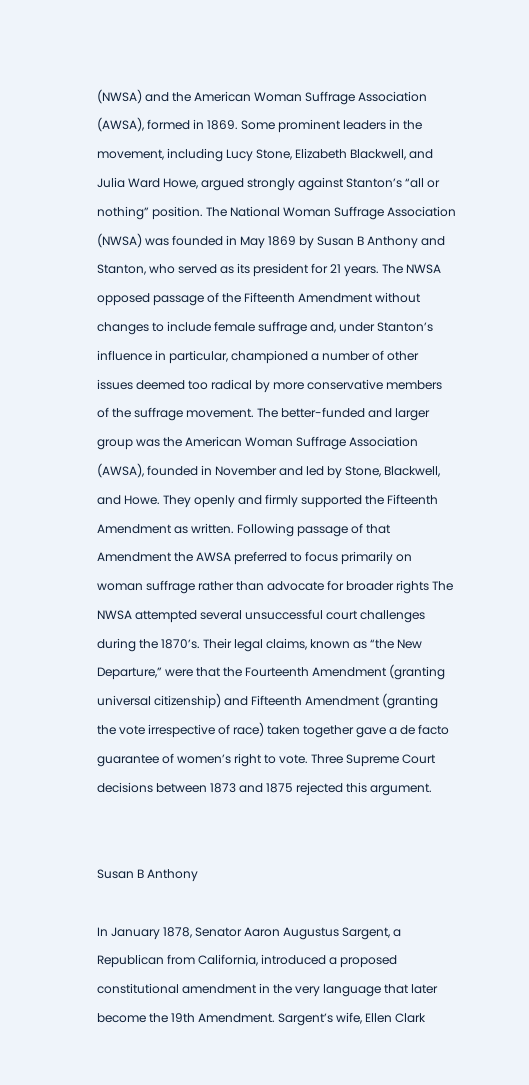(NWSA) and the American Woman Suffrage Association (AWSA), formed in 1869. Some prominent leaders in the movement, including Lucy Stone, Elizabeth Blackwell, and Julia Ward Howe, argued strongly against Stanton’s “all or nothing” position. The National Woman Suffrage Association (NWSA) was founded in May 1869 by Susan B Anthony and Stanton, who served as its president for 21 years. The NWSA opposed passage of the Fifteenth Amendment without changes to include female suffrage and, under Stanton’s influence in particular, championed a number of other issues deemed too radical by more conservative members of the suffrage movement. The better-funded and larger group was the American Woman Suffrage Association (AWSA), founded in November and led by Stone, Blackwell, and Howe. They openly and firmly supported the Fifteenth Amendment as written. Following passage of that Amendment the AWSA preferred to focus primarily on woman suffrage rather than advocate for broader rights The NWSA attempted several unsuccessful court challenges during the 1870’s. Their legal claims, known as “the New Departure,” were that the Fourteenth Amendment (granting universal citizenship) and Fifteenth Amendment (granting the vote irrespective of race) taken together gave a de facto guarantee of women’s right to vote. Three Supreme Court decisions between 1873 and 1875 rejected this argument.


Susan B Anthony

In January 1878, Senator Aaron Augustus Sargent, a Republican from California, introduced a proposed constitutional amendment in the very language that later become the 19th Amendment. Sargent’s wife, Ellen Clark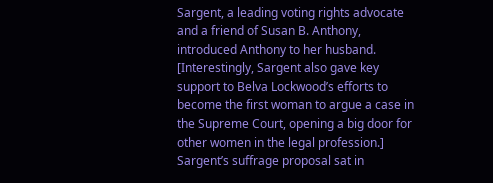Sargent, a leading voting rights advocate and a friend of Susan B. Anthony, introduced Anthony to her husband. [Interestingly, Sargent also gave key support to Belva Lockwood’s efforts to become the first woman to argue a case in the Supreme Court, opening a big door for other women in the legal profession.] Sargent’s suffrage proposal sat in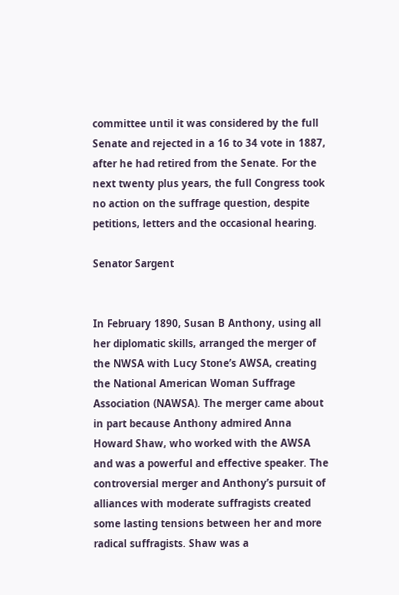committee until it was considered by the full Senate and rejected in a 16 to 34 vote in 1887, after he had retired from the Senate. For the next twenty plus years, the full Congress took no action on the suffrage question, despite petitions, letters and the occasional hearing.

Senator Sargent


In February 1890, Susan B Anthony, using all her diplomatic skills, arranged the merger of the NWSA with Lucy Stone’s AWSA, creating the National American Woman Suffrage Association (NAWSA). The merger came about in part because Anthony admired Anna Howard Shaw, who worked with the AWSA and was a powerful and effective speaker. The controversial merger and Anthony’s pursuit of alliances with moderate suffragists created some lasting tensions between her and more radical suffragists. Shaw was a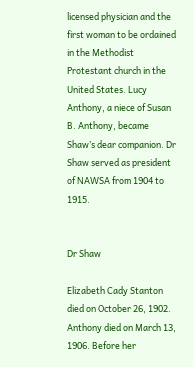licensed physician and the first woman to be ordained in the Methodist Protestant church in the United States. Lucy Anthony, a niece of Susan B. Anthony, became Shaw’s dear companion. Dr Shaw served as president of NAWSA from 1904 to 1915.


Dr Shaw

Elizabeth Cady Stanton died on October 26, 1902. Anthony died on March 13, 1906. Before her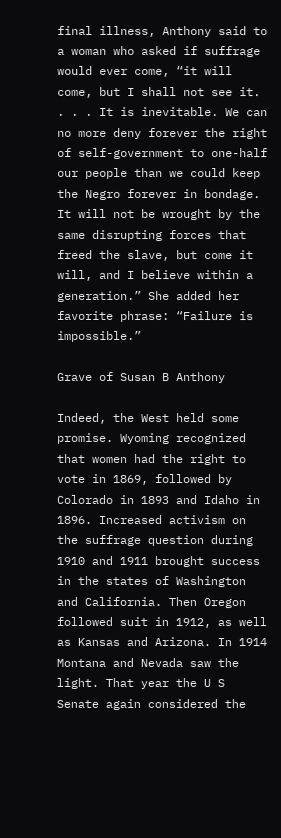final illness, Anthony said to a woman who asked if suffrage would ever come, “it will come, but I shall not see it. . . . It is inevitable. We can no more deny forever the right of self-government to one-half our people than we could keep the Negro forever in bondage. It will not be wrought by the same disrupting forces that freed the slave, but come it will, and I believe within a generation.” She added her favorite phrase: “Failure is impossible.”

Grave of Susan B Anthony

Indeed, the West held some promise. Wyoming recognized that women had the right to vote in 1869, followed by Colorado in 1893 and Idaho in 1896. Increased activism on the suffrage question during 1910 and 1911 brought success in the states of Washington and California. Then Oregon followed suit in 1912, as well as Kansas and Arizona. In 1914 Montana and Nevada saw the light. That year the U S Senate again considered the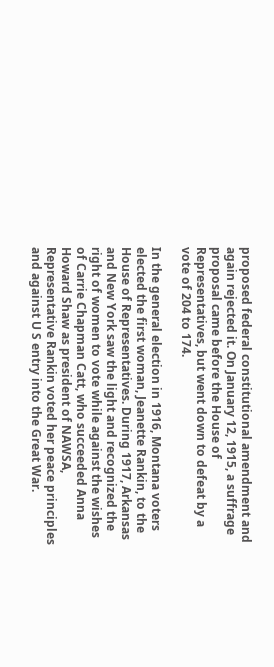proposed federal constitutional amendment and again rejected it. On January 12, 1915, a suffrage proposal came before the House of Representatives, but went down to defeat by a vote of 204 to 174.

In the general election in 1916, Montana voters elected the first woman, Jeanette Rankin, to the House of Representatives. During 1917, Arkansas and New York saw the light and recognized the right of women to vote while against the wishes of Carrie Chapman Catt, who succeeded Anna Howard Shaw as president of NAWSA, Representative Rankin voted her peace principles and against U S entry into the Great War.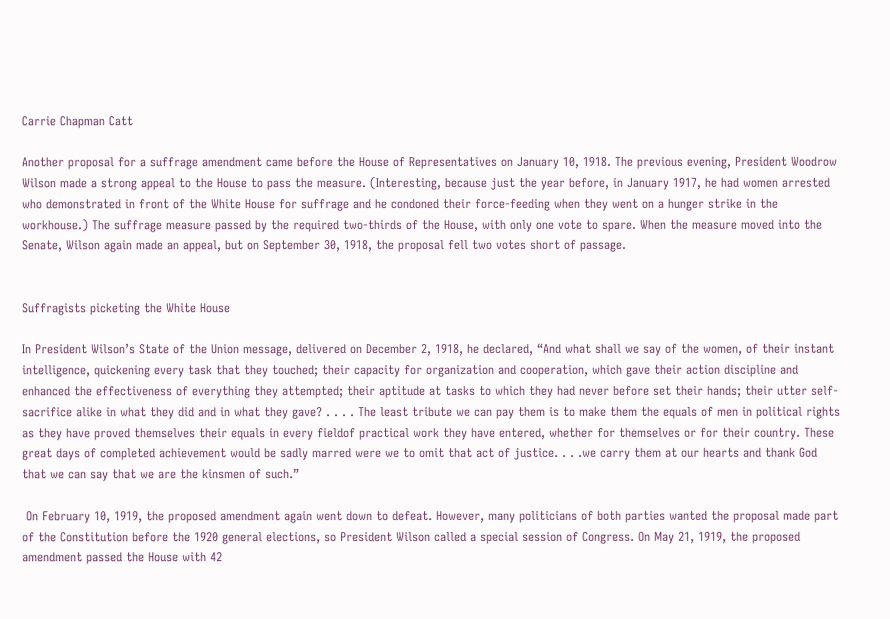Carrie Chapman Catt

Another proposal for a suffrage amendment came before the House of Representatives on January 10, 1918. The previous evening, President Woodrow Wilson made a strong appeal to the House to pass the measure. (Interesting, because just the year before, in January 1917, he had women arrested who demonstrated in front of the White House for suffrage and he condoned their force-feeding when they went on a hunger strike in the workhouse.) The suffrage measure passed by the required two-thirds of the House, with only one vote to spare. When the measure moved into the Senate, Wilson again made an appeal, but on September 30, 1918, the proposal fell two votes short of passage.


Suffragists picketing the White House

In President Wilson’s State of the Union message, delivered on December 2, 1918, he declared, “And what shall we say of the women, of their instant intelligence, quickening every task that they touched; their capacity for organization and cooperation, which gave their action discipline and enhanced the effectiveness of everything they attempted; their aptitude at tasks to which they had never before set their hands; their utter self-sacrifice alike in what they did and in what they gave? . . . . The least tribute we can pay them is to make them the equals of men in political rights as they have proved themselves their equals in every fieldof practical work they have entered, whether for themselves or for their country. These great days of completed achievement would be sadly marred were we to omit that act of justice. . . .we carry them at our hearts and thank God that we can say that we are the kinsmen of such.”

 On February 10, 1919, the proposed amendment again went down to defeat. However, many politicians of both parties wanted the proposal made part of the Constitution before the 1920 general elections, so President Wilson called a special session of Congress. On May 21, 1919, the proposed amendment passed the House with 42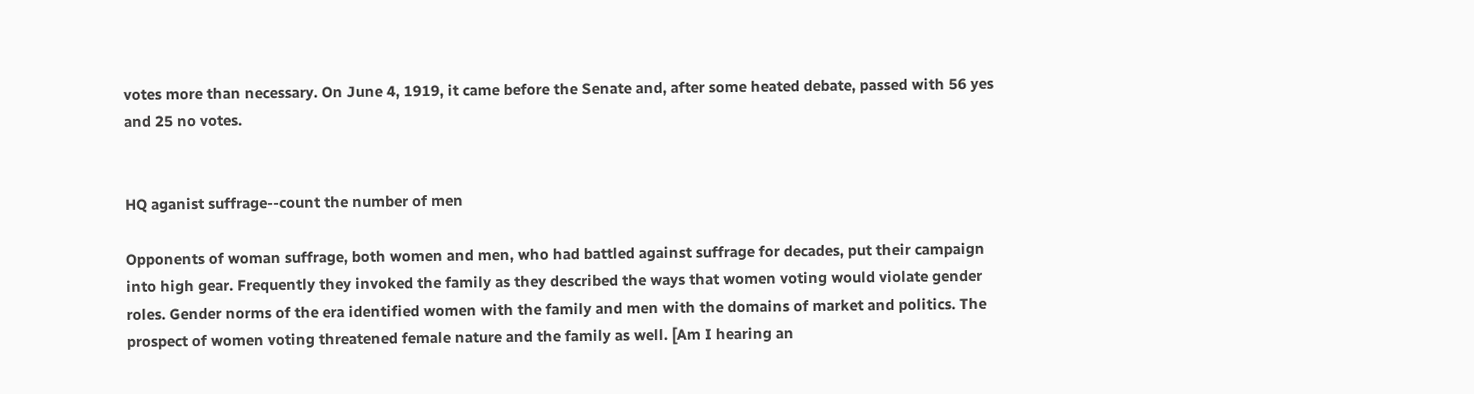votes more than necessary. On June 4, 1919, it came before the Senate and, after some heated debate, passed with 56 yes and 25 no votes.


HQ aganist suffrage--count the number of men

Opponents of woman suffrage, both women and men, who had battled against suffrage for decades, put their campaign into high gear. Frequently they invoked the family as they described the ways that women voting would violate gender roles. Gender norms of the era identified women with the family and men with the domains of market and politics. The prospect of women voting threatened female nature and the family as well. [Am I hearing an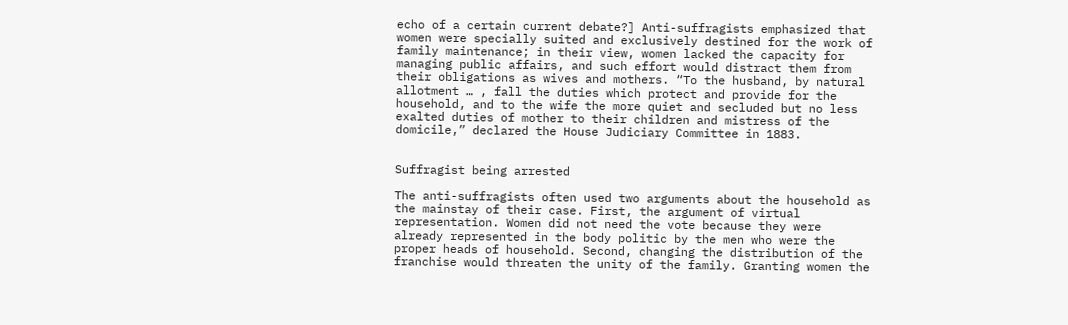echo of a certain current debate?] Anti-suffragists emphasized that women were specially suited and exclusively destined for the work of family maintenance; in their view, women lacked the capacity for managing public affairs, and such effort would distract them from their obligations as wives and mothers. “To the husband, by natural allotment … , fall the duties which protect and provide for the household, and to the wife the more quiet and secluded but no less exalted duties of mother to their children and mistress of the domicile,” declared the House Judiciary Committee in 1883.


Suffragist being arrested

The anti-suffragists often used two arguments about the household as the mainstay of their case. First, the argument of virtual representation. Women did not need the vote because they were already represented in the body politic by the men who were the proper heads of household. Second, changing the distribution of the franchise would threaten the unity of the family. Granting women the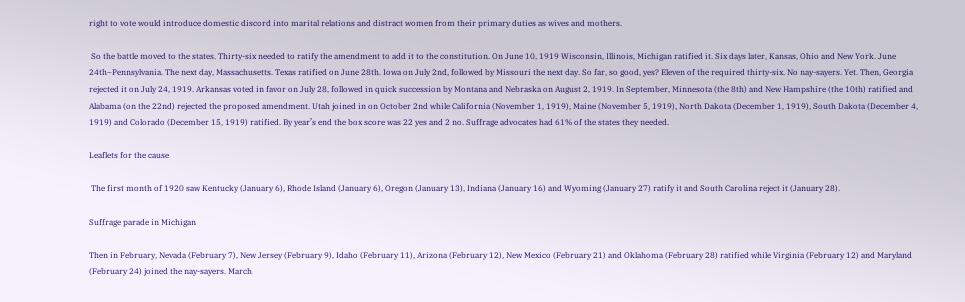right to vote would introduce domestic discord into marital relations and distract women from their primary duties as wives and mothers.

 So the battle moved to the states. Thirty-six needed to ratify the amendment to add it to the constitution. On June 10, 1919 Wisconsin, Illinois, Michigan ratified it. Six days later, Kansas, Ohio and New York. June 24th–Pennsylvania. The next day, Massachusetts. Texas ratified on June 28th. Iowa on July 2nd, followed by Missouri the next day. So far, so good, yes? Eleven of the required thirty-six. No nay-sayers. Yet. Then, Georgia rejected it on July 24, 1919. Arkansas voted in favor on July 28, followed in quick succession by Montana and Nebraska on August 2, 1919. In September, Minnesota (the 8th) and New Hampshire (the 10th) ratified and Alabama (on the 22nd) rejected the proposed amendment. Utah joined in on October 2nd while California (November 1, 1919), Maine (November 5, 1919), North Dakota (December 1, 1919), South Dakota (December 4, 1919) and Colorado (December 15, 1919) ratified. By year’s end the box score was 22 yes and 2 no. Suffrage advocates had 61% of the states they needed.

Leaflets for the cause

 The first month of 1920 saw Kentucky (January 6), Rhode Island (January 6), Oregon (January 13), Indiana (January 16) and Wyoming (January 27) ratify it and South Carolina reject it (January 28).

Suffrage parade in Michigan

Then in February, Nevada (February 7), New Jersey (February 9), Idaho (February 11), Arizona (February 12), New Mexico (February 21) and Oklahoma (February 28) ratified while Virginia (February 12) and Maryland (February 24) joined the nay-sayers. March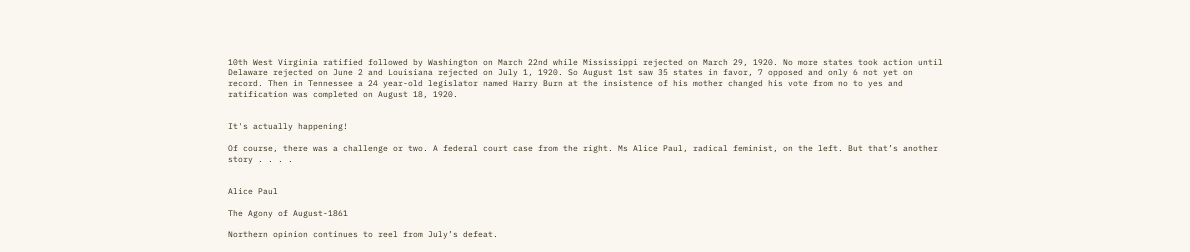10th West Virginia ratified followed by Washington on March 22nd while Mississippi rejected on March 29, 1920. No more states took action until Delaware rejected on June 2 and Louisiana rejected on July 1, 1920. So August 1st saw 35 states in favor, 7 opposed and only 6 not yet on record. Then in Tennessee a 24 year-old legislator named Harry Burn at the insistence of his mother changed his vote from no to yes and ratification was completed on August 18, 1920.


It's actually happening!

Of course, there was a challenge or two. A federal court case from the right. Ms Alice Paul, radical feminist, on the left. But that’s another story . . . .


Alice Paul

The Agony of August-1861

Northern opinion continues to reel from July’s defeat.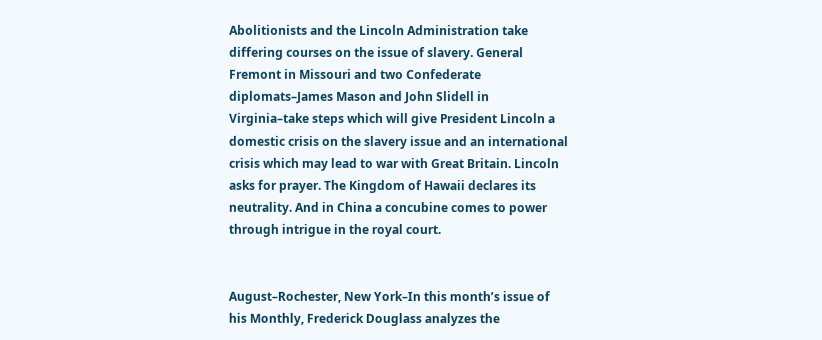Abolitionists and the Lincoln Administration take differing courses on the issue of slavery. General Fremont in Missouri and two Confederate diplomats–James Mason and John Slidell in Virginia–take steps which will give President Lincoln a domestic crisis on the slavery issue and an international crisis which may lead to war with Great Britain. Lincoln asks for prayer. The Kingdom of Hawaii declares its neutrality. And in China a concubine comes to power through intrigue in the royal court.


August–Rochester, New York–In this month’s issue of his Monthly, Frederick Douglass analyzes the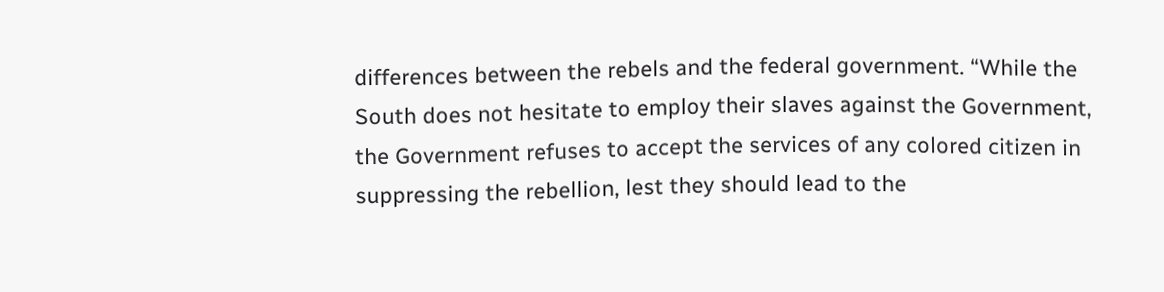differences between the rebels and the federal government. “While the South does not hesitate to employ their slaves against the Government, the Government refuses to accept the services of any colored citizen in suppressing the rebellion, lest they should lead to the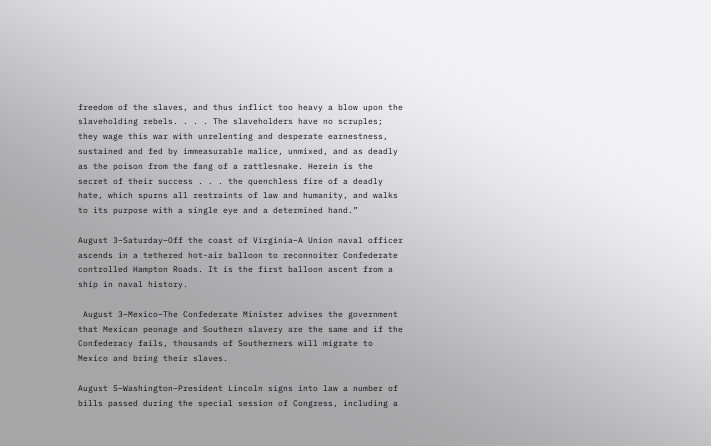freedom of the slaves, and thus inflict too heavy a blow upon the slaveholding rebels. . . . The slaveholders have no scruples; they wage this war with unrelenting and desperate earnestness, sustained and fed by immeasurable malice, unmixed, and as deadly as the poison from the fang of a rattlesnake. Herein is the secret of their success . . . the quenchless fire of a deadly hate, which spurns all restraints of law and humanity, and walks to its purpose with a single eye and a determined hand.”

August 3–Saturday–Off the coast of Virginia–A Union naval officer ascends in a tethered hot-air balloon to reconnoiter Confederate controlled Hampton Roads. It is the first balloon ascent from a ship in naval history.

 August 3–Mexico–The Confederate Minister advises the government that Mexican peonage and Southern slavery are the same and if the Confederacy fails, thousands of Southerners will migrate to Mexico and bring their slaves.

August 5–Washington–President Lincoln signs into law a number of bills passed during the special session of Congress, including a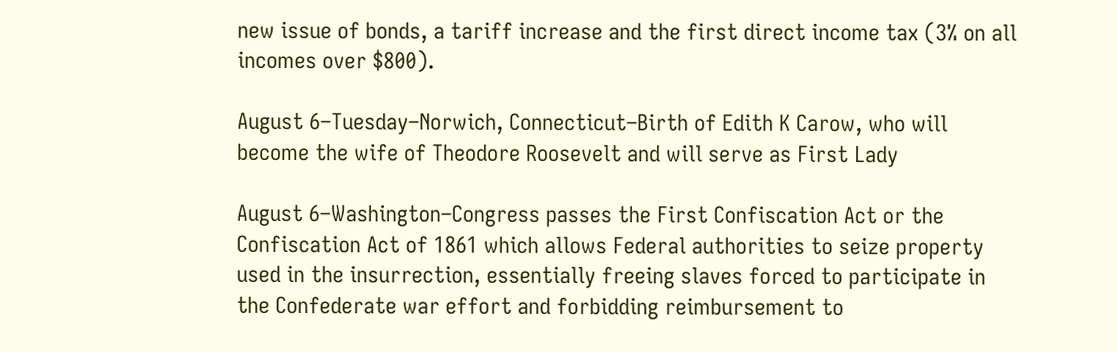new issue of bonds, a tariff increase and the first direct income tax (3% on all incomes over $800).

August 6–Tuesday–Norwich, Connecticut–Birth of Edith K Carow, who will become the wife of Theodore Roosevelt and will serve as First Lady

August 6–Washington–Congress passes the First Confiscation Act or the Confiscation Act of 1861 which allows Federal authorities to seize property used in the insurrection, essentially freeing slaves forced to participate in the Confederate war effort and forbidding reimbursement to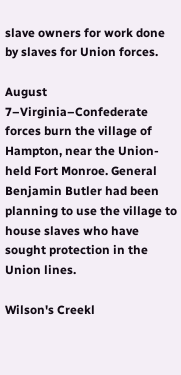slave owners for work done by slaves for Union forces.

August 7–Virginia–Confederate forces burn the village of Hampton, near the Union-held Fort Monroe. General Benjamin Butler had been planning to use the village to house slaves who have sought protection in the Union lines.

Wilson's Creekl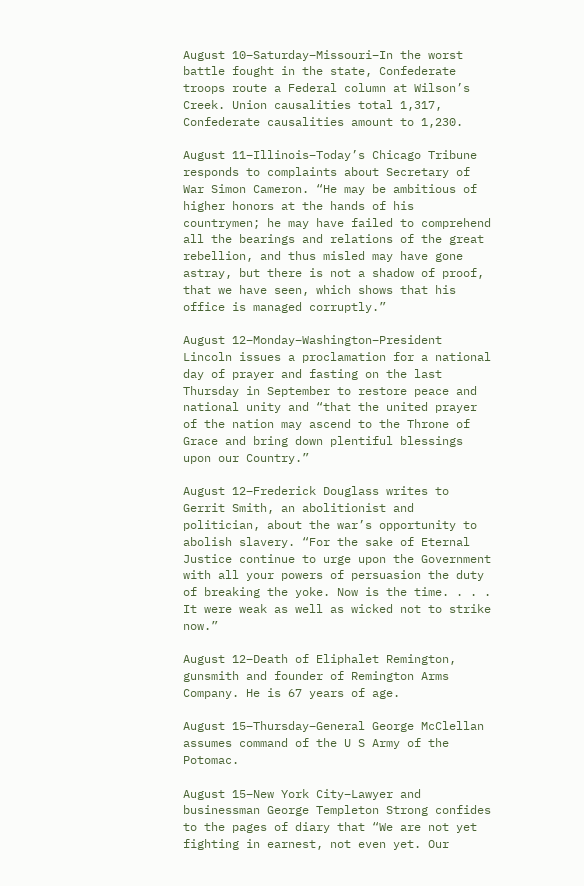August 10–Saturday–Missouri–In the worst battle fought in the state, Confederate troops route a Federal column at Wilson’s Creek. Union causalities total 1,317, Confederate causalities amount to 1,230.

August 11–Illinois–Today’s Chicago Tribune responds to complaints about Secretary of War Simon Cameron. “He may be ambitious of higher honors at the hands of his countrymen; he may have failed to comprehend all the bearings and relations of the great rebellion, and thus misled may have gone astray, but there is not a shadow of proof, that we have seen, which shows that his office is managed corruptly.”

August 12–Monday–Washington–President Lincoln issues a proclamation for a national day of prayer and fasting on the last Thursday in September to restore peace and national unity and “that the united prayer of the nation may ascend to the Throne of Grace and bring down plentiful blessings upon our Country.”

August 12–Frederick Douglass writes to Gerrit Smith, an abolitionist and politician, about the war’s opportunity to abolish slavery. “For the sake of Eternal Justice continue to urge upon the Government with all your powers of persuasion the duty of breaking the yoke. Now is the time. . . . It were weak as well as wicked not to strike now.”

August 12–Death of Eliphalet Remington, gunsmith and founder of Remington Arms Company. He is 67 years of age.

August 15–Thursday–General George McClellan assumes command of the U S Army of the Potomac.

August 15–New York City–Lawyer and businessman George Templeton Strong confides to the pages of diary that “We are not yet fighting in earnest, not even yet. Our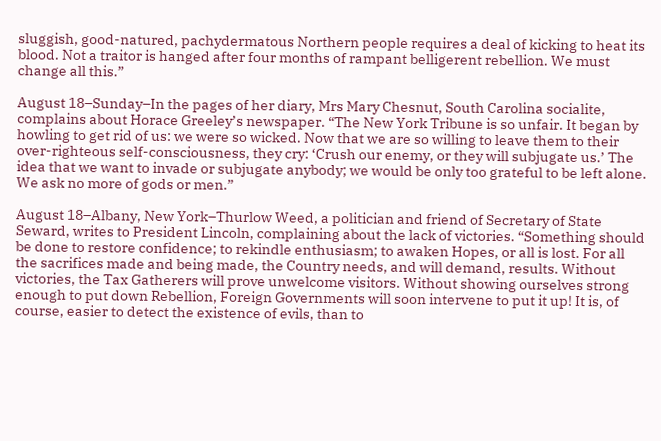sluggish, good-natured, pachydermatous Northern people requires a deal of kicking to heat its blood. Not a traitor is hanged after four months of rampant belligerent rebellion. We must change all this.”

August 18–Sunday–In the pages of her diary, Mrs Mary Chesnut, South Carolina socialite, complains about Horace Greeley’s newspaper. “The New York Tribune is so unfair. It began by howling to get rid of us: we were so wicked. Now that we are so willing to leave them to their over-righteous self-consciousness, they cry: ‘Crush our enemy, or they will subjugate us.’ The idea that we want to invade or subjugate anybody; we would be only too grateful to be left alone. We ask no more of gods or men.”

August 18–Albany, New York–Thurlow Weed, a politician and friend of Secretary of State Seward, writes to President Lincoln, complaining about the lack of victories. “Something should be done to restore confidence; to rekindle enthusiasm; to awaken Hopes, or all is lost. For all the sacrifices made and being made, the Country needs, and will demand, results. Without victories, the Tax Gatherers will prove unwelcome visitors. Without showing ourselves strong enough to put down Rebellion, Foreign Governments will soon intervene to put it up! It is, of course, easier to detect the existence of evils, than to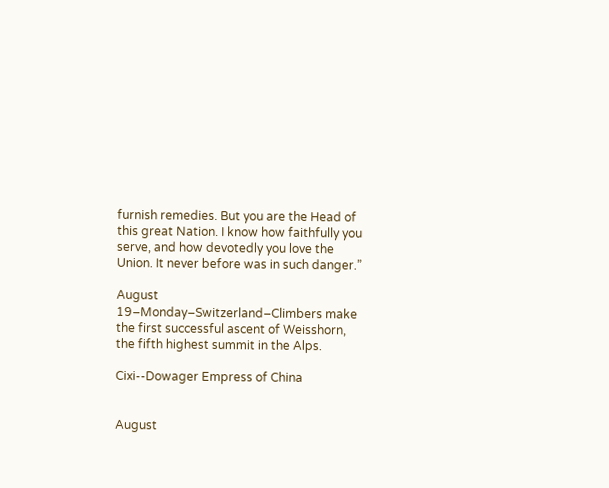furnish remedies. But you are the Head of this great Nation. I know how faithfully you serve, and how devotedly you love the Union. It never before was in such danger.”

August 19–Monday–Switzerland–Climbers make the first successful ascent of Weisshorn, the fifth highest summit in the Alps.

Cixi--Dowager Empress of China


August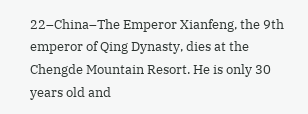22–China–The Emperor Xianfeng, the 9th emperor of Qing Dynasty, dies at the Chengde Mountain Resort. He is only 30 years old and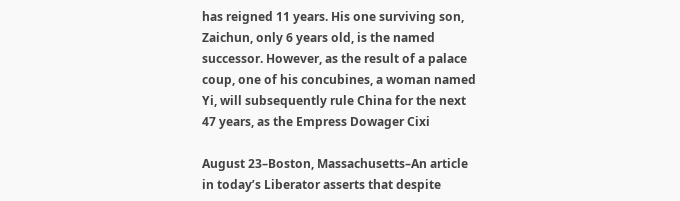has reigned 11 years. His one surviving son, Zaichun, only 6 years old, is the named successor. However, as the result of a palace coup, one of his concubines, a woman named Yi, will subsequently rule China for the next 47 years, as the Empress Dowager Cixi

August 23–Boston, Massachusetts–An article in today’s Liberator asserts that despite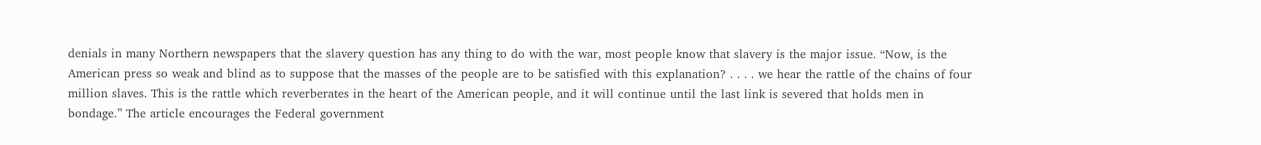denials in many Northern newspapers that the slavery question has any thing to do with the war, most people know that slavery is the major issue. “Now, is the American press so weak and blind as to suppose that the masses of the people are to be satisfied with this explanation? . . . . we hear the rattle of the chains of four million slaves. This is the rattle which reverberates in the heart of the American people, and it will continue until the last link is severed that holds men in bondage.” The article encourages the Federal government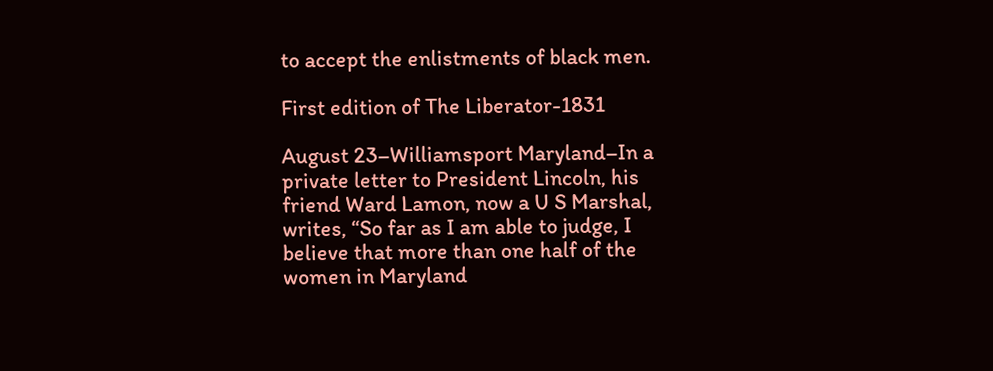to accept the enlistments of black men.

First edition of The Liberator-1831

August 23–Williamsport Maryland–In a private letter to President Lincoln, his friend Ward Lamon, now a U S Marshal, writes, “So far as I am able to judge, I believe that more than one half of the women in Maryland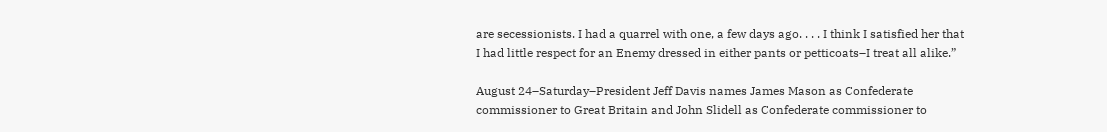are secessionists. I had a quarrel with one, a few days ago. . . . I think I satisfied her that I had little respect for an Enemy dressed in either pants or petticoats–I treat all alike.”

August 24–Saturday–President Jeff Davis names James Mason as Confederate commissioner to Great Britain and John Slidell as Confederate commissioner to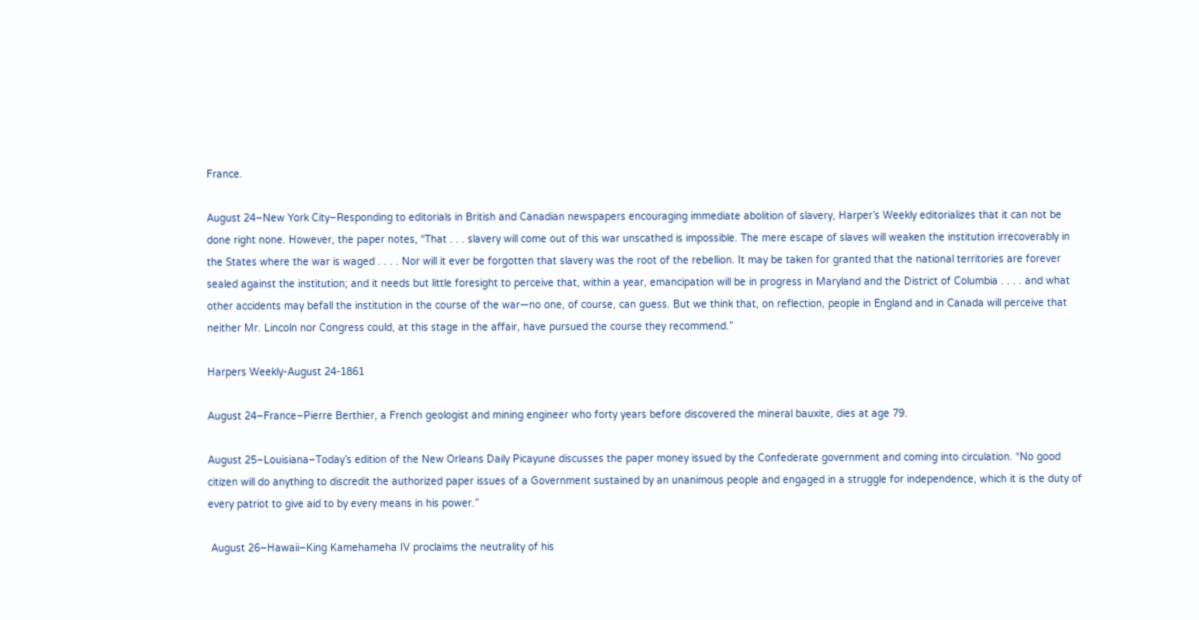France.

August 24–New York City–Responding to editorials in British and Canadian newspapers encouraging immediate abolition of slavery, Harper’s Weekly editorializes that it can not be done right none. However, the paper notes, “That . . . slavery will come out of this war unscathed is impossible. The mere escape of slaves will weaken the institution irrecoverably in the States where the war is waged . . . . Nor will it ever be forgotten that slavery was the root of the rebellion. It may be taken for granted that the national territories are forever sealed against the institution; and it needs but little foresight to perceive that, within a year, emancipation will be in progress in Maryland and the District of Columbia . . . . and what other accidents may befall the institution in the course of the war—no one, of course, can guess. But we think that, on reflection, people in England and in Canada will perceive that neither Mr. Lincoln nor Congress could, at this stage in the affair, have pursued the course they recommend.”

Harpers Weekly-August 24-1861

August 24–France–Pierre Berthier, a French geologist and mining engineer who forty years before discovered the mineral bauxite, dies at age 79.

August 25–Louisiana–Today’s edition of the New Orleans Daily Picayune discusses the paper money issued by the Confederate government and coming into circulation. “No good citizen will do anything to discredit the authorized paper issues of a Government sustained by an unanimous people and engaged in a struggle for independence, which it is the duty of every patriot to give aid to by every means in his power.”

 August 26–Hawaii–King Kamehameha IV proclaims the neutrality of his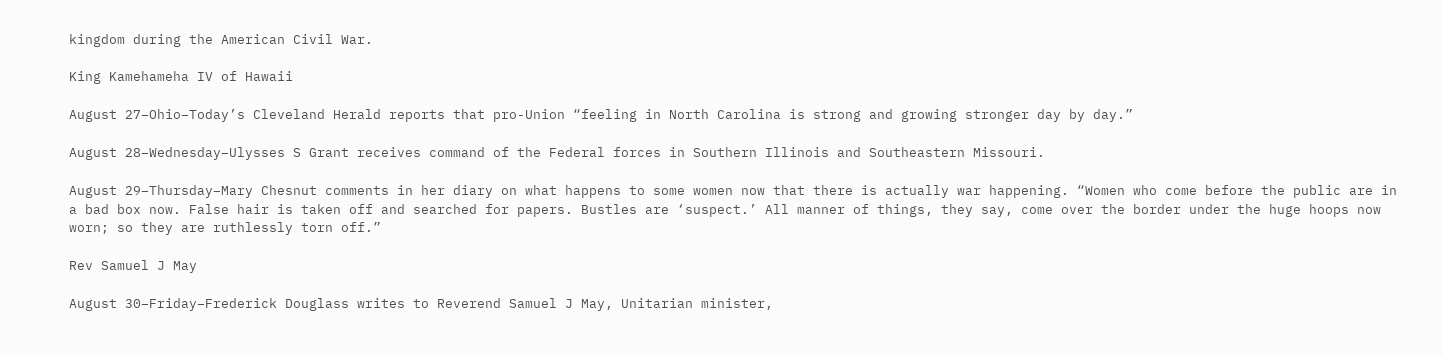kingdom during the American Civil War.

King Kamehameha IV of Hawaii

August 27–Ohio–Today’s Cleveland Herald reports that pro-Union “feeling in North Carolina is strong and growing stronger day by day.”

August 28–Wednesday–Ulysses S Grant receives command of the Federal forces in Southern Illinois and Southeastern Missouri.

August 29–Thursday–Mary Chesnut comments in her diary on what happens to some women now that there is actually war happening. “Women who come before the public are in a bad box now. False hair is taken off and searched for papers. Bustles are ‘suspect.’ All manner of things, they say, come over the border under the huge hoops now worn; so they are ruthlessly torn off.”

Rev Samuel J May

August 30–Friday–Frederick Douglass writes to Reverend Samuel J May, Unitarian minister,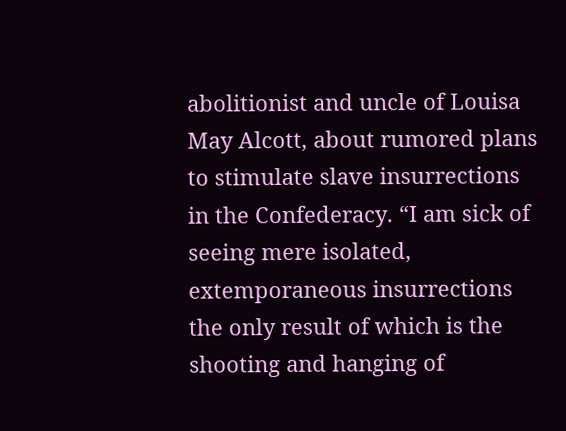abolitionist and uncle of Louisa May Alcott, about rumored plans to stimulate slave insurrections in the Confederacy. “I am sick of seeing mere isolated, extemporaneous insurrections the only result of which is the shooting and hanging of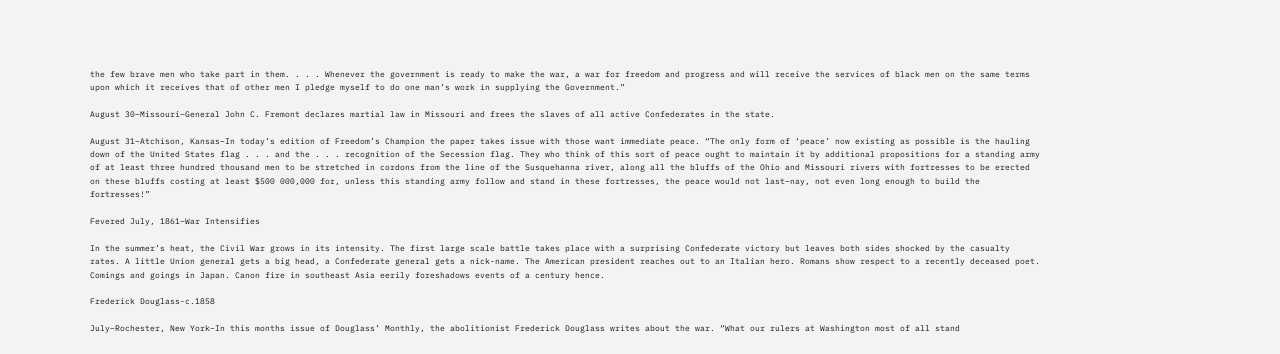the few brave men who take part in them. . . . Whenever the government is ready to make the war, a war for freedom and progress and will receive the services of black men on the same terms upon which it receives that of other men I pledge myself to do one man’s work in supplying the Government.”

August 30–Missouri–General John C. Fremont declares martial law in Missouri and frees the slaves of all active Confederates in the state.

August 31–Atchison, Kansas–In today’s edition of Freedom’s Champion the paper takes issue with those want immediate peace. “The only form of ‘peace’ now existing as possible is the hauling down of the United States flag . . . and the . . . recognition of the Secession flag. They who think of this sort of peace ought to maintain it by additional propositions for a standing army of at least three hundred thousand men to be stretched in cordons from the line of the Susquehanna river, along all the bluffs of the Ohio and Missouri rivers with fortresses to be erected on these bluffs costing at least $500 000,000 for, unless this standing army follow and stand in these fortresses, the peace would not last–nay, not even long enough to build the fortresses!”

Fevered July, 1861–War Intensifies

In the summer’s heat, the Civil War grows in its intensity. The first large scale battle takes place with a surprising Confederate victory but leaves both sides shocked by the casualty rates. A little Union general gets a big head, a Confederate general gets a nick-name. The American president reaches out to an Italian hero. Romans show respect to a recently deceased poet. Comings and goings in Japan. Canon fire in southeast Asia eerily foreshadows events of a century hence.

Frederick Douglass-c.1858

July–Rochester, New York–In this months issue of Douglass’ Monthly, the abolitionist Frederick Douglass writes about the war. “What our rulers at Washington most of all stand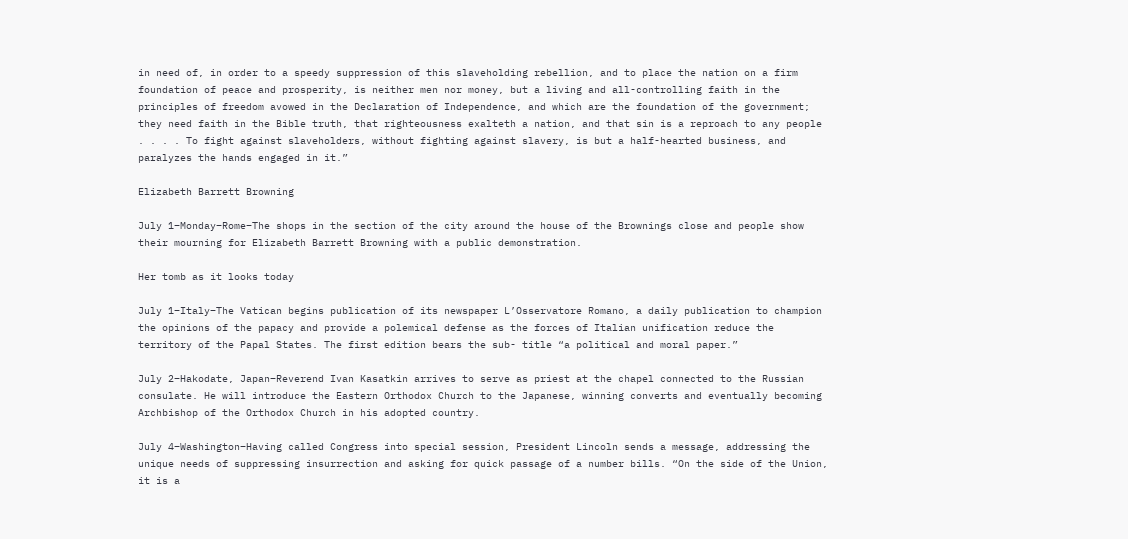in need of, in order to a speedy suppression of this slaveholding rebellion, and to place the nation on a firm foundation of peace and prosperity, is neither men nor money, but a living and all-controlling faith in the principles of freedom avowed in the Declaration of Independence, and which are the foundation of the government; they need faith in the Bible truth, that righteousness exalteth a nation, and that sin is a reproach to any people . . . . To fight against slaveholders, without fighting against slavery, is but a half-hearted business, and paralyzes the hands engaged in it.”

Elizabeth Barrett Browning

July 1–Monday–Rome–The shops in the section of the city around the house of the Brownings close and people show their mourning for Elizabeth Barrett Browning with a public demonstration.

Her tomb as it looks today

July 1–Italy–The Vatican begins publication of its newspaper L’Osservatore Romano, a daily publication to champion the opinions of the papacy and provide a polemical defense as the forces of Italian unification reduce the territory of the Papal States. The first edition bears the sub- title “a political and moral paper.”

July 2–Hakodate, Japan–Reverend Ivan Kasatkin arrives to serve as priest at the chapel connected to the Russian consulate. He will introduce the Eastern Orthodox Church to the Japanese, winning converts and eventually becoming Archbishop of the Orthodox Church in his adopted country.

July 4–Washington–Having called Congress into special session, President Lincoln sends a message, addressing the unique needs of suppressing insurrection and asking for quick passage of a number bills. “On the side of the Union, it is a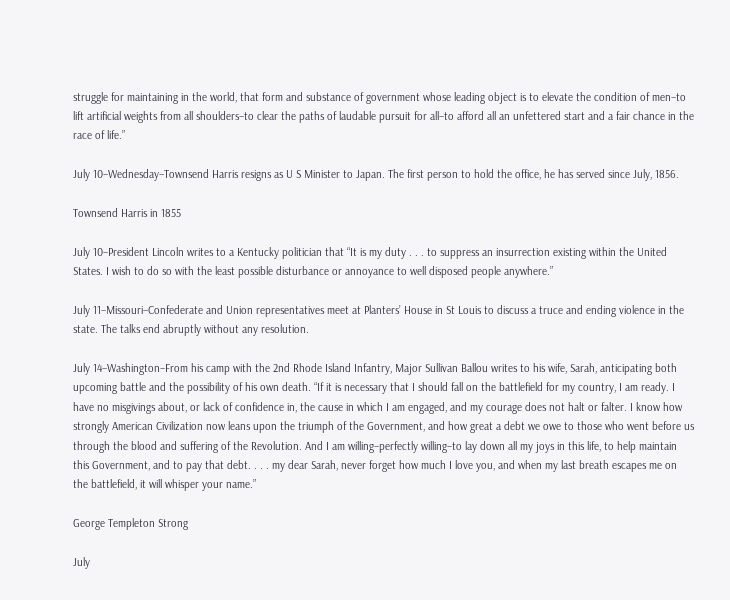struggle for maintaining in the world, that form and substance of government whose leading object is to elevate the condition of men–to lift artificial weights from all shoulders–to clear the paths of laudable pursuit for all–to afford all an unfettered start and a fair chance in the race of life.”

July 10–Wednesday–Townsend Harris resigns as U S Minister to Japan. The first person to hold the office, he has served since July, 1856.

Townsend Harris in 1855

July 10–President Lincoln writes to a Kentucky politician that “It is my duty . . . to suppress an insurrection existing within the United States. I wish to do so with the least possible disturbance or annoyance to well disposed people anywhere.”

July 11–Missouri–Confederate and Union representatives meet at Planters’ House in St Louis to discuss a truce and ending violence in the state. The talks end abruptly without any resolution.

July 14–Washington–From his camp with the 2nd Rhode Island Infantry, Major Sullivan Ballou writes to his wife, Sarah, anticipating both upcoming battle and the possibility of his own death. “If it is necessary that I should fall on the battlefield for my country, I am ready. I have no misgivings about, or lack of confidence in, the cause in which I am engaged, and my courage does not halt or falter. I know how strongly American Civilization now leans upon the triumph of the Government, and how great a debt we owe to those who went before us through the blood and suffering of the Revolution. And I am willing–perfectly willing–to lay down all my joys in this life, to help maintain this Government, and to pay that debt. . . . my dear Sarah, never forget how much I love you, and when my last breath escapes me on the battlefield, it will whisper your name.”

George Templeton Strong

July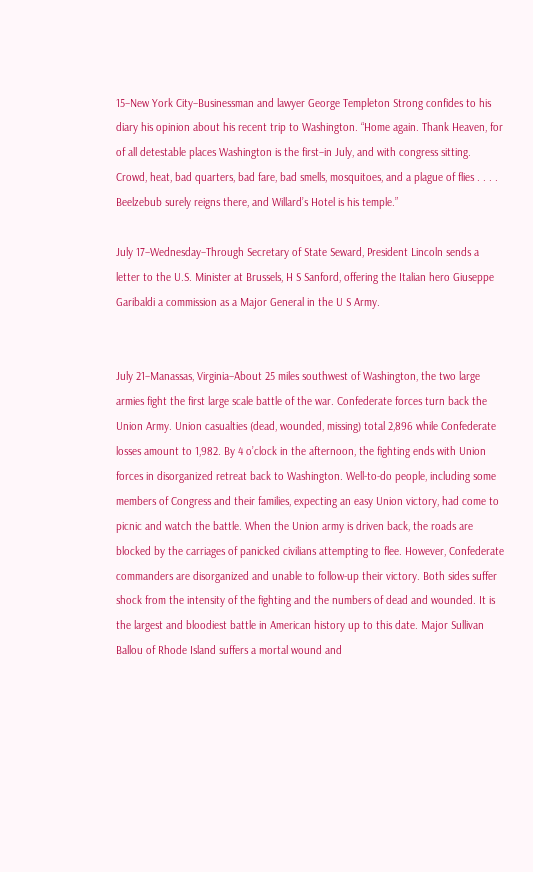15–New York City–Businessman and lawyer George Templeton Strong confides to his diary his opinion about his recent trip to Washington. “Home again. Thank Heaven, for of all detestable places Washington is the first–in July, and with congress sitting. Crowd, heat, bad quarters, bad fare, bad smells, mosquitoes, and a plague of flies . . . . Beelzebub surely reigns there, and Willard’s Hotel is his temple.”

July 17–Wednesday–Through Secretary of State Seward, President Lincoln sends a letter to the U.S. Minister at Brussels, H S Sanford, offering the Italian hero Giuseppe Garibaldi a commission as a Major General in the U S Army.


July 21–Manassas, Virginia–About 25 miles southwest of Washington, the two large armies fight the first large scale battle of the war. Confederate forces turn back the Union Army. Union casualties (dead, wounded, missing) total 2,896 while Confederate losses amount to 1,982. By 4 o’clock in the afternoon, the fighting ends with Union forces in disorganized retreat back to Washington. Well-to-do people, including some members of Congress and their families, expecting an easy Union victory, had come to picnic and watch the battle. When the Union army is driven back, the roads are blocked by the carriages of panicked civilians attempting to flee. However, Confederate commanders are disorganized and unable to follow-up their victory. Both sides suffer shock from the intensity of the fighting and the numbers of dead and wounded. It is the largest and bloodiest battle in American history up to this date. Major Sullivan Ballou of Rhode Island suffers a mortal wound and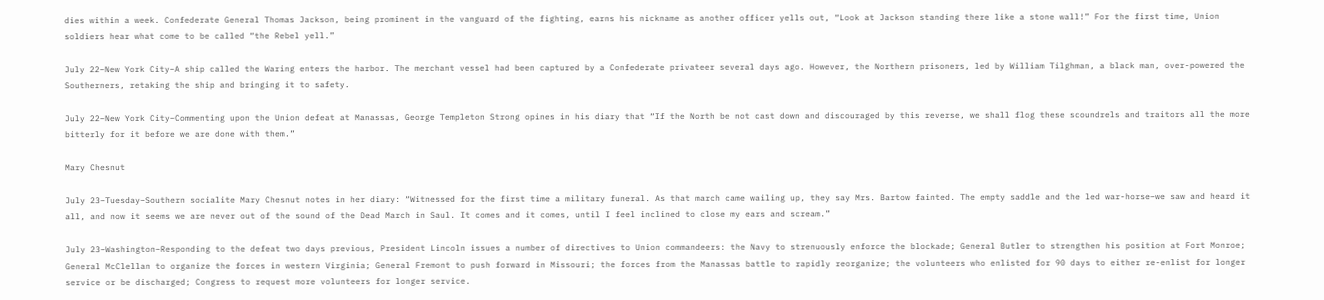dies within a week. Confederate General Thomas Jackson, being prominent in the vanguard of the fighting, earns his nickname as another officer yells out, “Look at Jackson standing there like a stone wall!” For the first time, Union soldiers hear what come to be called “the Rebel yell.”

July 22–New York City–A ship called the Waring enters the harbor. The merchant vessel had been captured by a Confederate privateer several days ago. However, the Northern prisoners, led by William Tilghman, a black man, over-powered the Southerners, retaking the ship and bringing it to safety.

July 22–New York City–Commenting upon the Union defeat at Manassas, George Templeton Strong opines in his diary that “If the North be not cast down and discouraged by this reverse, we shall flog these scoundrels and traitors all the more bitterly for it before we are done with them.”

Mary Chesnut

July 23–Tuesday–Southern socialite Mary Chesnut notes in her diary: “Witnessed for the first time a military funeral. As that march came wailing up, they say Mrs. Bartow fainted. The empty saddle and the led war-horse–we saw and heard it all, and now it seems we are never out of the sound of the Dead March in Saul. It comes and it comes, until I feel inclined to close my ears and scream.”

July 23–Washington–Responding to the defeat two days previous, President Lincoln issues a number of directives to Union commandeers: the Navy to strenuously enforce the blockade; General Butler to strengthen his position at Fort Monroe; General McClellan to organize the forces in western Virginia; General Fremont to push forward in Missouri; the forces from the Manassas battle to rapidly reorganize; the volunteers who enlisted for 90 days to either re-enlist for longer service or be discharged; Congress to request more volunteers for longer service.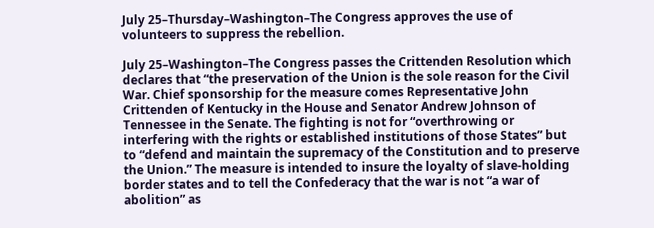July 25–Thursday–Washington–The Congress approves the use of volunteers to suppress the rebellion.

July 25–Washington–The Congress passes the Crittenden Resolution which declares that “the preservation of the Union is the sole reason for the Civil War. Chief sponsorship for the measure comes Representative John Crittenden of Kentucky in the House and Senator Andrew Johnson of Tennessee in the Senate. The fighting is not for “overthrowing or interfering with the rights or established institutions of those States” but to “defend and maintain the supremacy of the Constitution and to preserve the Union.” The measure is intended to insure the loyalty of slave-holding border states and to tell the Confederacy that the war is not “a war of abolition” as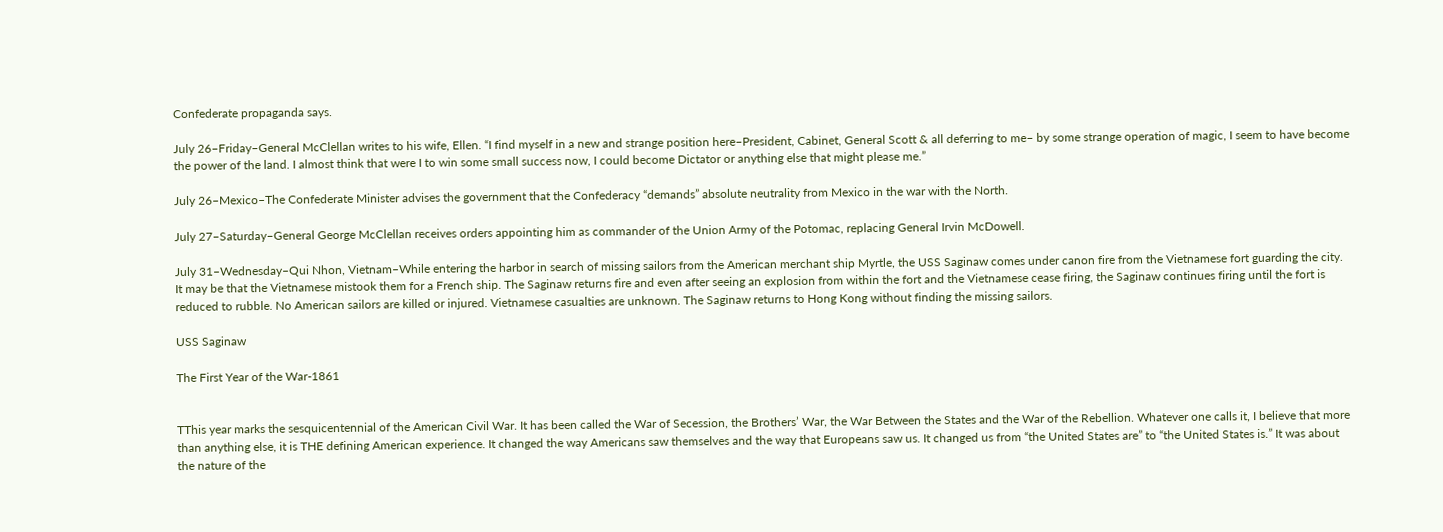Confederate propaganda says.

July 26–Friday–General McClellan writes to his wife, Ellen. “I find myself in a new and strange position here–President, Cabinet, General Scott & all deferring to me– by some strange operation of magic, I seem to have become the power of the land. I almost think that were I to win some small success now, I could become Dictator or anything else that might please me.”

July 26–Mexico–The Confederate Minister advises the government that the Confederacy “demands” absolute neutrality from Mexico in the war with the North.

July 27–Saturday–General George McClellan receives orders appointing him as commander of the Union Army of the Potomac, replacing General Irvin McDowell.

July 31–Wednesday–Qui Nhon, Vietnam–While entering the harbor in search of missing sailors from the American merchant ship Myrtle, the USS Saginaw comes under canon fire from the Vietnamese fort guarding the city. It may be that the Vietnamese mistook them for a French ship. The Saginaw returns fire and even after seeing an explosion from within the fort and the Vietnamese cease firing, the Saginaw continues firing until the fort is reduced to rubble. No American sailors are killed or injured. Vietnamese casualties are unknown. The Saginaw returns to Hong Kong without finding the missing sailors.

USS Saginaw

The First Year of the War-1861


TThis year marks the sesquicentennial of the American Civil War. It has been called the War of Secession, the Brothers’ War, the War Between the States and the War of the Rebellion. Whatever one calls it, I believe that more than anything else, it is THE defining American experience. It changed the way Americans saw themselves and the way that Europeans saw us. It changed us from “the United States are” to “the United States is.” It was about the nature of the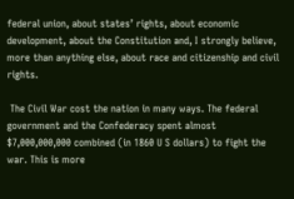federal union, about states’ rights, about economic development, about the Constitution and, I strongly believe, more than anything else, about race and citizenship and civil rights.

 The Civil War cost the nation in many ways. The federal government and the Confederacy spent almost $7,000,000,000 combined (in 1860 U S dollars) to fight the war. This is more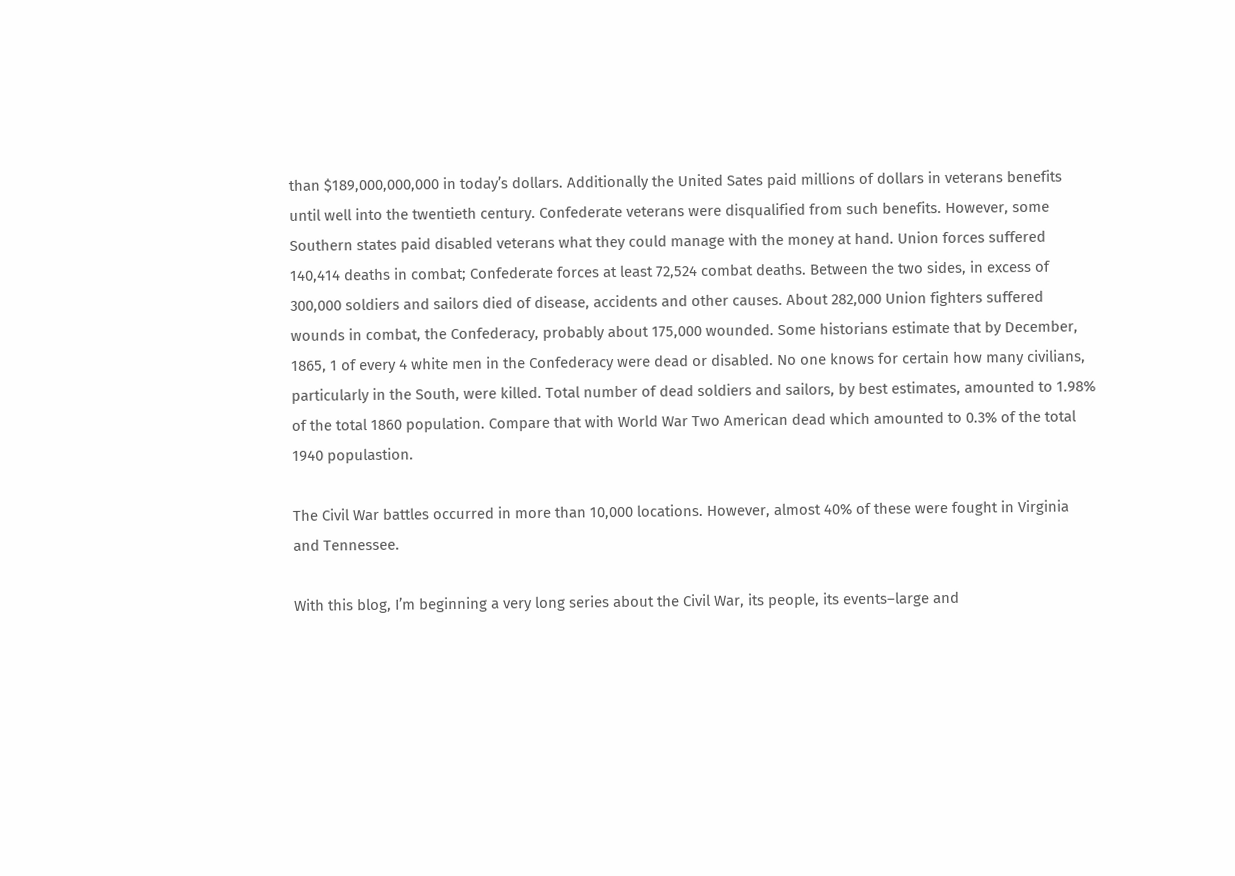than $189,000,000,000 in today’s dollars. Additionally the United Sates paid millions of dollars in veterans benefits until well into the twentieth century. Confederate veterans were disqualified from such benefits. However, some Southern states paid disabled veterans what they could manage with the money at hand. Union forces suffered 140,414 deaths in combat; Confederate forces at least 72,524 combat deaths. Between the two sides, in excess of 300,000 soldiers and sailors died of disease, accidents and other causes. About 282,000 Union fighters suffered wounds in combat, the Confederacy, probably about 175,000 wounded. Some historians estimate that by December, 1865, 1 of every 4 white men in the Confederacy were dead or disabled. No one knows for certain how many civilians, particularly in the South, were killed. Total number of dead soldiers and sailors, by best estimates, amounted to 1.98% of the total 1860 population. Compare that with World War Two American dead which amounted to 0.3% of the total 1940 populastion.

The Civil War battles occurred in more than 10,000 locations. However, almost 40% of these were fought in Virginia and Tennessee.

With this blog, I’m beginning a very long series about the Civil War, its people, its events–large and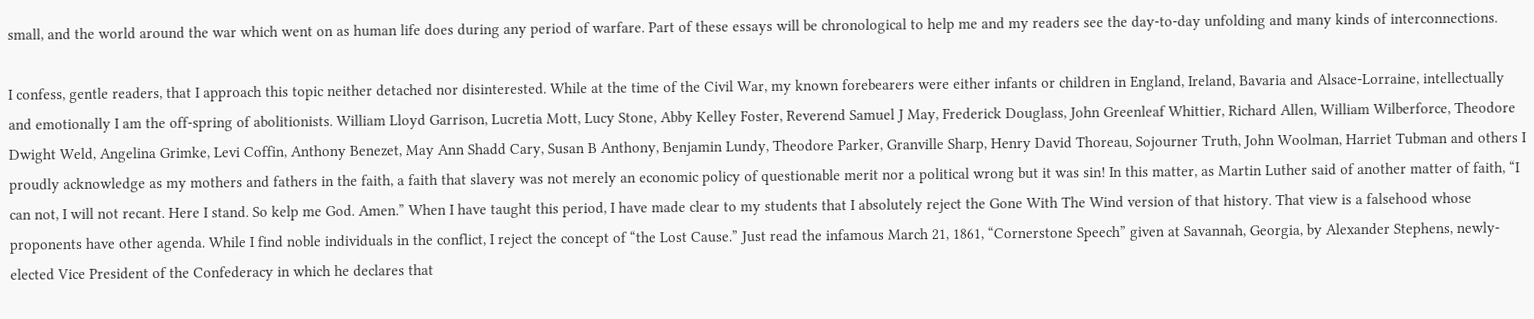small, and the world around the war which went on as human life does during any period of warfare. Part of these essays will be chronological to help me and my readers see the day-to-day unfolding and many kinds of interconnections.

I confess, gentle readers, that I approach this topic neither detached nor disinterested. While at the time of the Civil War, my known forebearers were either infants or children in England, Ireland, Bavaria and Alsace-Lorraine, intellectually and emotionally I am the off-spring of abolitionists. William Lloyd Garrison, Lucretia Mott, Lucy Stone, Abby Kelley Foster, Reverend Samuel J May, Frederick Douglass, John Greenleaf Whittier, Richard Allen, William Wilberforce, Theodore Dwight Weld, Angelina Grimke, Levi Coffin, Anthony Benezet, May Ann Shadd Cary, Susan B Anthony, Benjamin Lundy, Theodore Parker, Granville Sharp, Henry David Thoreau, Sojourner Truth, John Woolman, Harriet Tubman and others I proudly acknowledge as my mothers and fathers in the faith, a faith that slavery was not merely an economic policy of questionable merit nor a political wrong but it was sin! In this matter, as Martin Luther said of another matter of faith, “I can not, I will not recant. Here I stand. So kelp me God. Amen.” When I have taught this period, I have made clear to my students that I absolutely reject the Gone With The Wind version of that history. That view is a falsehood whose proponents have other agenda. While I find noble individuals in the conflict, I reject the concept of “the Lost Cause.” Just read the infamous March 21, 1861, “Cornerstone Speech” given at Savannah, Georgia, by Alexander Stephens, newly-elected Vice President of the Confederacy in which he declares that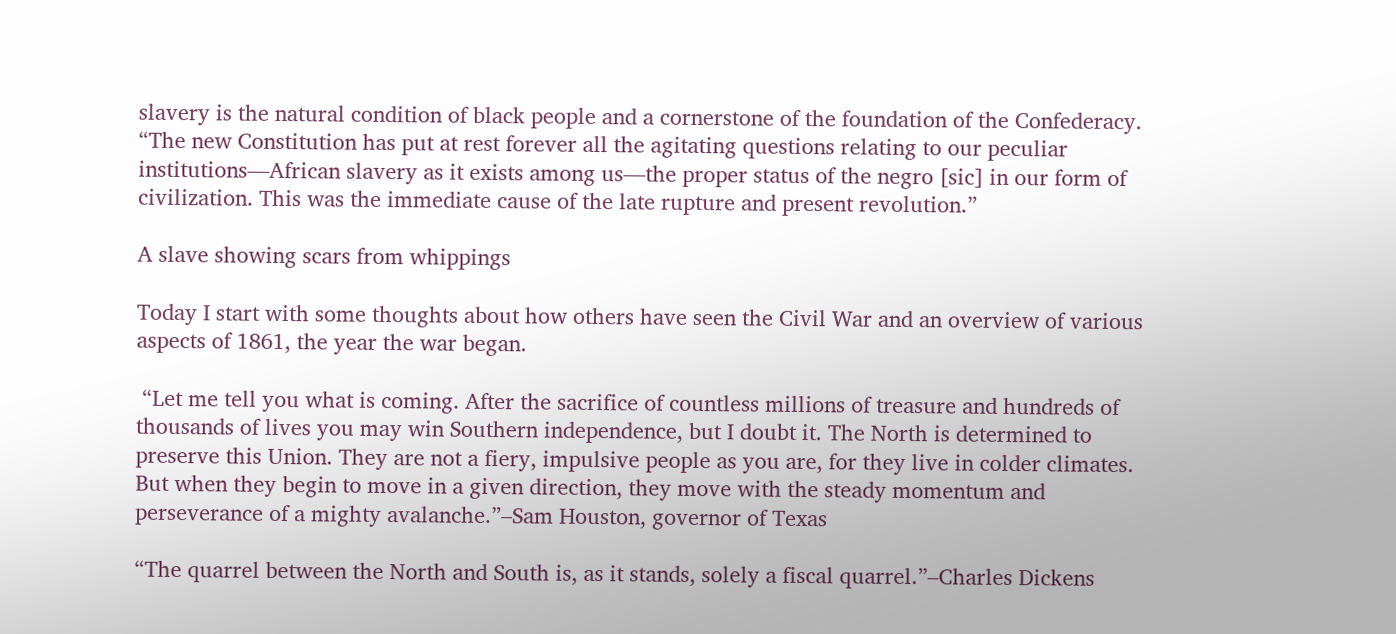slavery is the natural condition of black people and a cornerstone of the foundation of the Confederacy. “The new Constitution has put at rest forever all the agitating questions relating to our peculiar institutions—African slavery as it exists among us—the proper status of the negro [sic] in our form of civilization. This was the immediate cause of the late rupture and present revolution.”

A slave showing scars from whippings

Today I start with some thoughts about how others have seen the Civil War and an overview of various aspects of 1861, the year the war began.

 “Let me tell you what is coming. After the sacrifice of countless millions of treasure and hundreds of thousands of lives you may win Southern independence, but I doubt it. The North is determined to preserve this Union. They are not a fiery, impulsive people as you are, for they live in colder climates. But when they begin to move in a given direction, they move with the steady momentum and perseverance of a mighty avalanche.”–Sam Houston, governor of Texas

“The quarrel between the North and South is, as it stands, solely a fiscal quarrel.”–Charles Dickens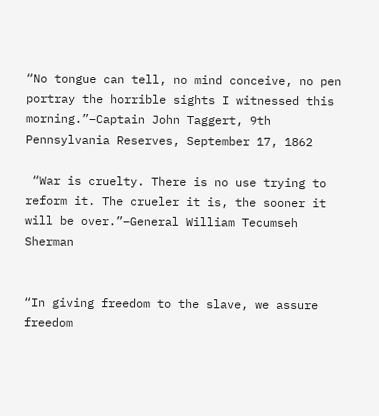“No tongue can tell, no mind conceive, no pen portray the horrible sights I witnessed this morning.”–Captain John Taggert, 9th Pennsylvania Reserves, September 17, 1862

 “War is cruelty. There is no use trying to reform it. The crueler it is, the sooner it will be over.”–General William Tecumseh Sherman


“In giving freedom to the slave, we assure freedom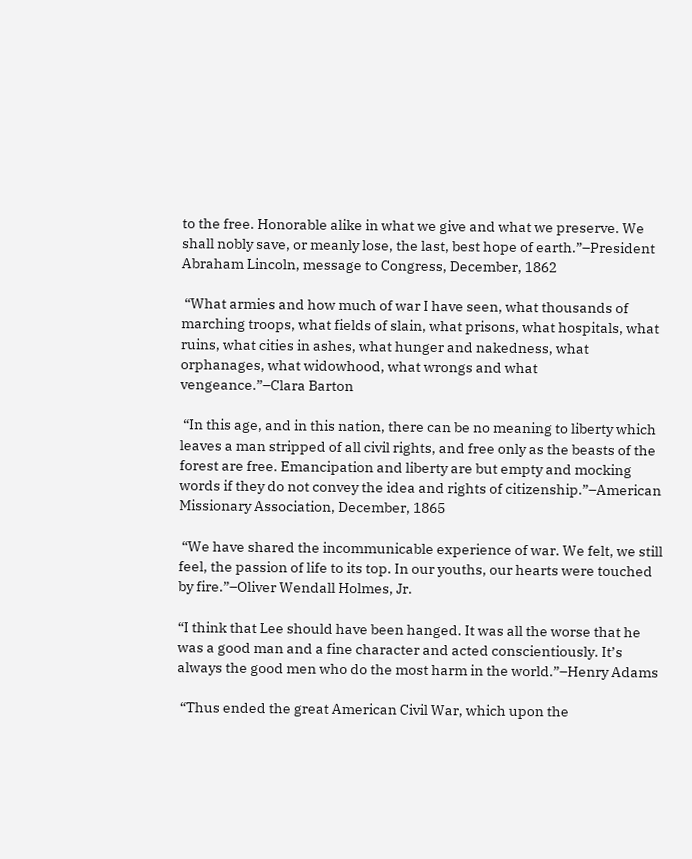to the free. Honorable alike in what we give and what we preserve. We shall nobly save, or meanly lose, the last, best hope of earth.”–President Abraham Lincoln, message to Congress, December, 1862

 “What armies and how much of war I have seen, what thousands of marching troops, what fields of slain, what prisons, what hospitals, what ruins, what cities in ashes, what hunger and nakedness, what orphanages, what widowhood, what wrongs and what vengeance.”–Clara Barton

 “In this age, and in this nation, there can be no meaning to liberty which leaves a man stripped of all civil rights, and free only as the beasts of the forest are free. Emancipation and liberty are but empty and mocking words if they do not convey the idea and rights of citizenship.”–American Missionary Association, December, 1865

 “We have shared the incommunicable experience of war. We felt, we still feel, the passion of life to its top. In our youths, our hearts were touched by fire.”–Oliver Wendall Holmes, Jr.

“I think that Lee should have been hanged. It was all the worse that he was a good man and a fine character and acted conscientiously. It’s always the good men who do the most harm in the world.”–Henry Adams

 “Thus ended the great American Civil War, which upon the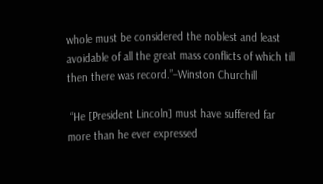whole must be considered the noblest and least avoidable of all the great mass conflicts of which till then there was record.”–Winston Churchill

 “He [President Lincoln] must have suffered far more than he ever expressed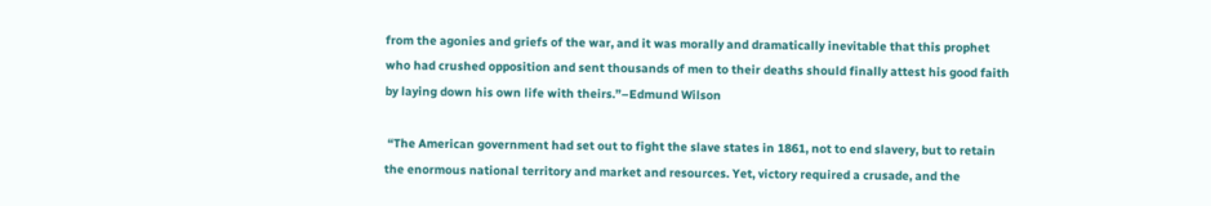from the agonies and griefs of the war, and it was morally and dramatically inevitable that this prophet who had crushed opposition and sent thousands of men to their deaths should finally attest his good faith by laying down his own life with theirs.”–Edmund Wilson

 “The American government had set out to fight the slave states in 1861, not to end slavery, but to retain the enormous national territory and market and resources. Yet, victory required a crusade, and the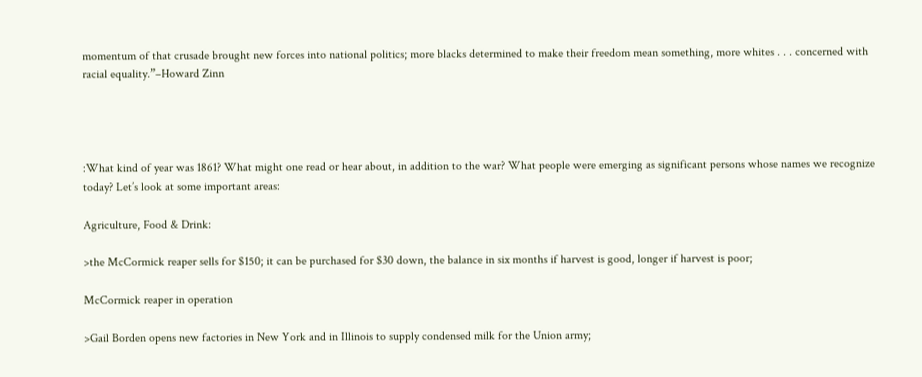momentum of that crusade brought new forces into national politics; more blacks determined to make their freedom mean something, more whites . . . concerned with racial equality.”–Howard Zinn




:What kind of year was 1861? What might one read or hear about, in addition to the war? What people were emerging as significant persons whose names we recognize today? Let’s look at some important areas:

Agriculture, Food & Drink:

>the McCormick reaper sells for $150; it can be purchased for $30 down, the balance in six months if harvest is good, longer if harvest is poor;

McCormick reaper in operation

>Gail Borden opens new factories in New York and in Illinois to supply condensed milk for the Union army;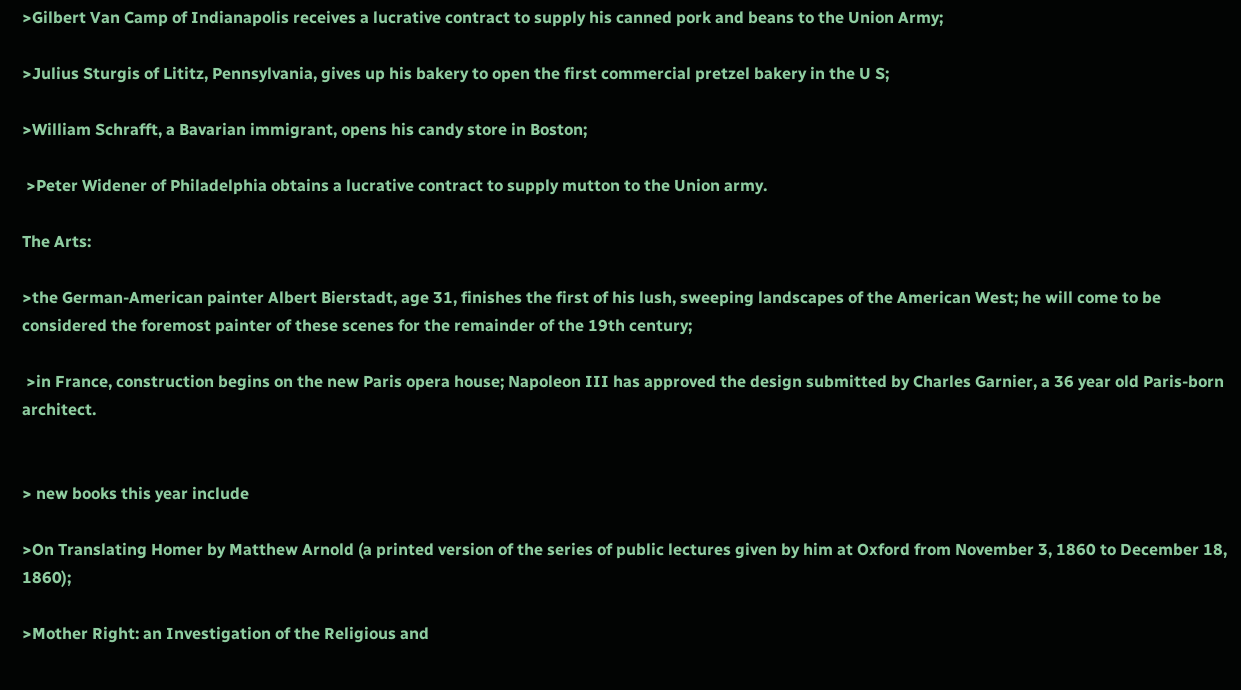>Gilbert Van Camp of Indianapolis receives a lucrative contract to supply his canned pork and beans to the Union Army;

>Julius Sturgis of Lititz, Pennsylvania, gives up his bakery to open the first commercial pretzel bakery in the U S;

>William Schrafft, a Bavarian immigrant, opens his candy store in Boston;

 >Peter Widener of Philadelphia obtains a lucrative contract to supply mutton to the Union army.

The Arts:

>the German-American painter Albert Bierstadt, age 31, finishes the first of his lush, sweeping landscapes of the American West; he will come to be considered the foremost painter of these scenes for the remainder of the 19th century;

 >in France, construction begins on the new Paris opera house; Napoleon III has approved the design submitted by Charles Garnier, a 36 year old Paris-born architect.


> new books this year include

>On Translating Homer by Matthew Arnold (a printed version of the series of public lectures given by him at Oxford from November 3, 1860 to December 18, 1860);

>Mother Right: an Investigation of the Religious and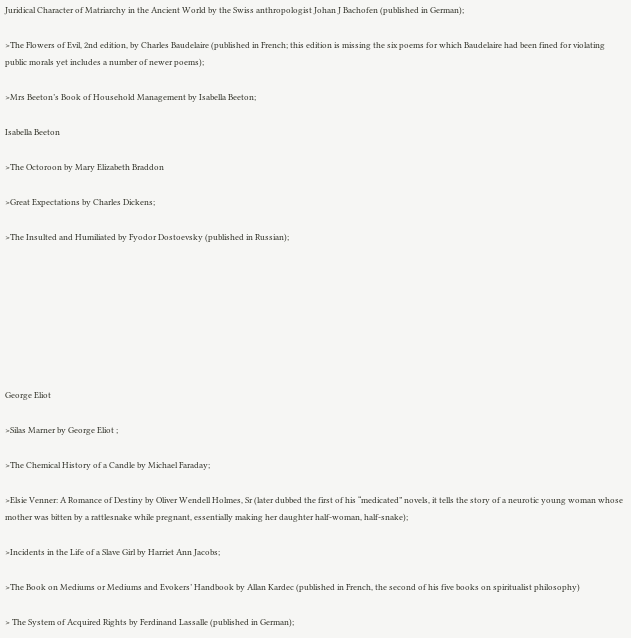Juridical Character of Matriarchy in the Ancient World by the Swiss anthropologist Johan J Bachofen (published in German);

>The Flowers of Evil, 2nd edition, by Charles Baudelaire (published in French; this edition is missing the six poems for which Baudelaire had been fined for violating public morals yet includes a number of newer poems);

>Mrs Beeton’s Book of Household Management by Isabella Beeton;

Isabella Beeton

>The Octoroon by Mary Elizabeth Braddon

>Great Expectations by Charles Dickens;

>The Insulted and Humiliated by Fyodor Dostoevsky (published in Russian);








George Eliot

>Silas Marner by George Eliot ;

>The Chemical History of a Candle by Michael Faraday;

>Elsie Venner: A Romance of Destiny by Oliver Wendell Holmes, Sr (later dubbed the first of his “medicated” novels, it tells the story of a neurotic young woman whose mother was bitten by a rattlesnake while pregnant, essentially making her daughter half-woman, half-snake);

>Incidents in the Life of a Slave Girl by Harriet Ann Jacobs;

>The Book on Mediums or Mediums and Evokers’ Handbook by Allan Kardec (published in French, the second of his five books on spiritualist philosophy)

> The System of Acquired Rights by Ferdinand Lassalle (published in German);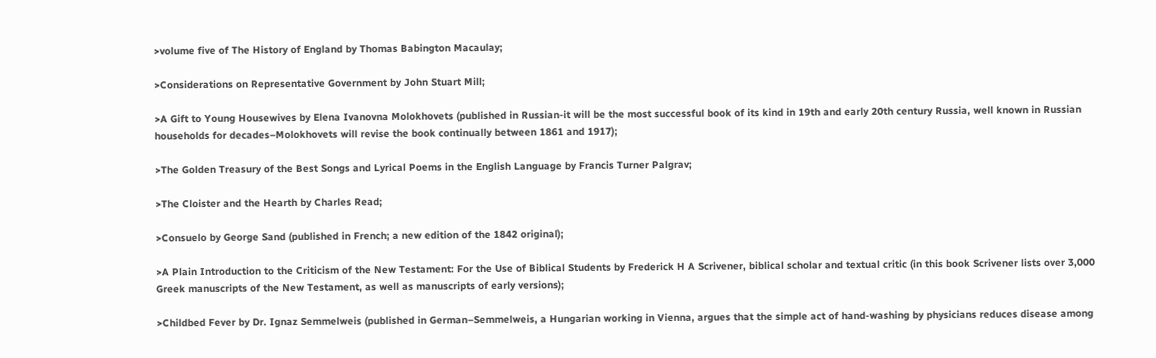>volume five of The History of England by Thomas Babington Macaulay;

>Considerations on Representative Government by John Stuart Mill;

>A Gift to Young Housewives by Elena Ivanovna Molokhovets (published in Russian-it will be the most successful book of its kind in 19th and early 20th century Russia, well known in Russian households for decades–Molokhovets will revise the book continually between 1861 and 1917);

>The Golden Treasury of the Best Songs and Lyrical Poems in the English Language by Francis Turner Palgrav;

>The Cloister and the Hearth by Charles Read;

>Consuelo by George Sand (published in French; a new edition of the 1842 original);

>A Plain Introduction to the Criticism of the New Testament: For the Use of Biblical Students by Frederick H A Scrivener, biblical scholar and textual critic (in this book Scrivener lists over 3,000 Greek manuscripts of the New Testament, as well as manuscripts of early versions);

>Childbed Fever by Dr. Ignaz Semmelweis (published in German–Semmelweis, a Hungarian working in Vienna, argues that the simple act of hand-washing by physicians reduces disease among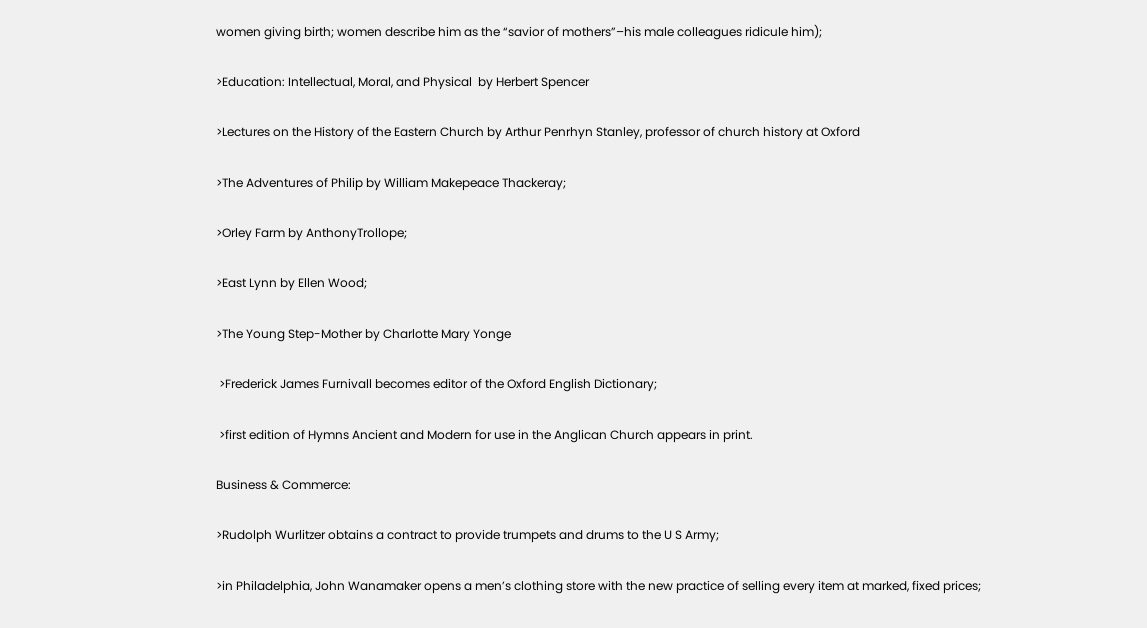women giving birth; women describe him as the “savior of mothers”–his male colleagues ridicule him);

>Education: Intellectual, Moral, and Physical  by Herbert Spencer

>Lectures on the History of the Eastern Church by Arthur Penrhyn Stanley, professor of church history at Oxford

>The Adventures of Philip by William Makepeace Thackeray;

>Orley Farm by AnthonyTrollope;

>East Lynn by Ellen Wood;

>The Young Step-Mother by Charlotte Mary Yonge

 >Frederick James Furnivall becomes editor of the Oxford English Dictionary;

 >first edition of Hymns Ancient and Modern for use in the Anglican Church appears in print.

Business & Commerce:

>Rudolph Wurlitzer obtains a contract to provide trumpets and drums to the U S Army;

>in Philadelphia, John Wanamaker opens a men’s clothing store with the new practice of selling every item at marked, fixed prices;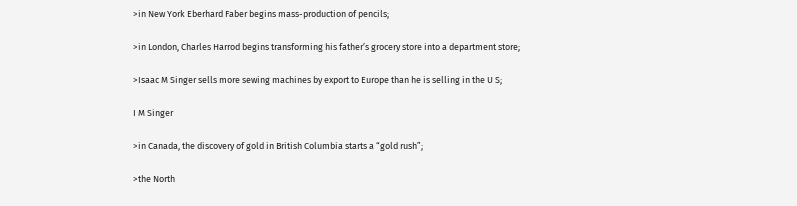>in New York Eberhard Faber begins mass-production of pencils;

>in London, Charles Harrod begins transforming his father’s grocery store into a department store;

>Isaac M Singer sells more sewing machines by export to Europe than he is selling in the U S;

I M Singer

>in Canada, the discovery of gold in British Columbia starts a “gold rush”;

>the North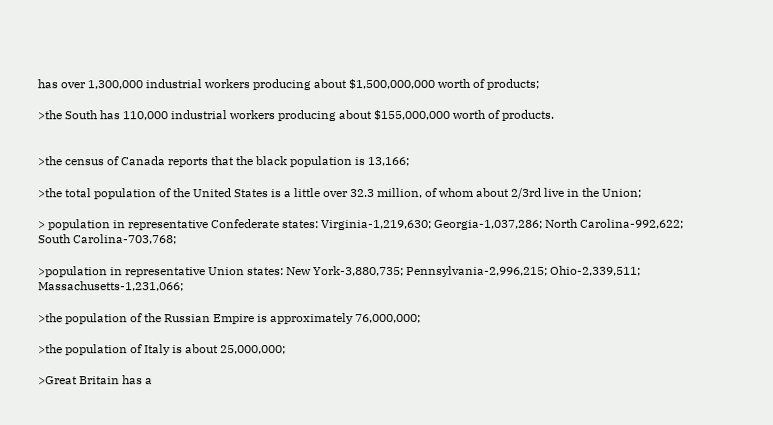has over 1,300,000 industrial workers producing about $1,500,000,000 worth of products;

>the South has 110,000 industrial workers producing about $155,000,000 worth of products.


>the census of Canada reports that the black population is 13,166;

>the total population of the United States is a little over 32.3 million, of whom about 2/3rd live in the Union;

> population in representative Confederate states: Virginia-1,219,630; Georgia-1,037,286; North Carolina-992,622; South Carolina-703,768;

>population in representative Union states: New York-3,880,735; Pennsylvania-2,996,215; Ohio-2,339,511; Massachusetts-1,231,066;

>the population of the Russian Empire is approximately 76,000,000;

>the population of Italy is about 25,000,000;

>Great Britain has a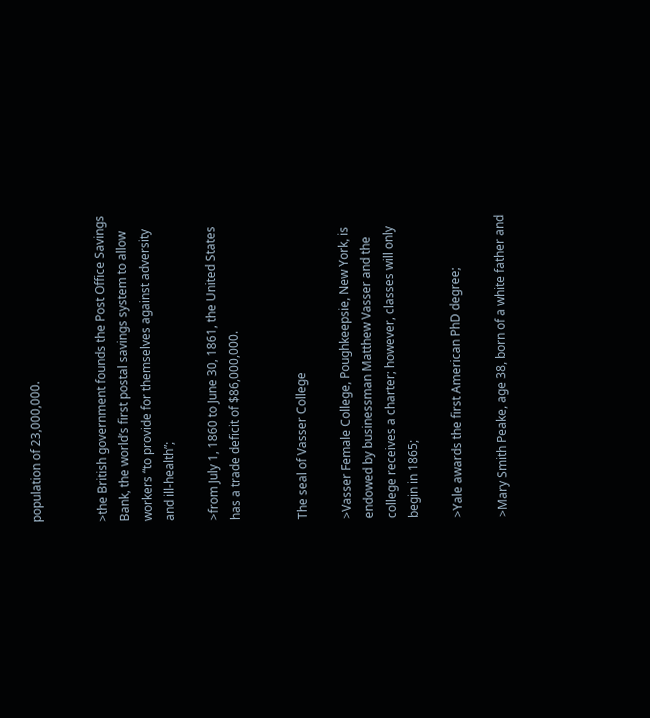population of 23,000,000.


>the British government founds the Post Office Savings Bank, the world’s first postal savings system to allow workers “to provide for themselves against adversity and ill-health”;

>from July 1, 1860 to June 30, 1861, the United States has a trade deficit of $86,000,000.


The seal of Vasser College

>Vasser Female College, Poughkeepsie, New York, is endowed by businessman Matthew Vasser and the college receives a charter; however, classes will only begin in 1865;

>Yale awards the first American PhD degree;

>Mary Smith Peake, age 38, born of a white father and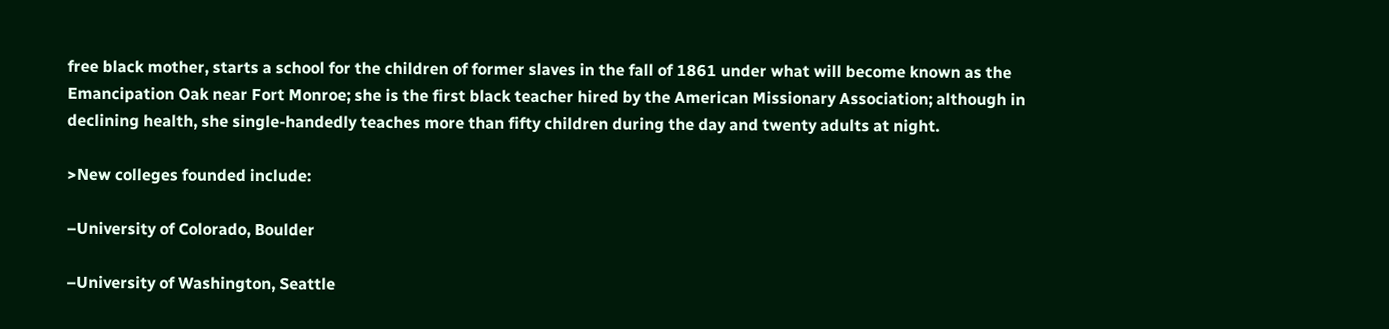free black mother, starts a school for the children of former slaves in the fall of 1861 under what will become known as the Emancipation Oak near Fort Monroe; she is the first black teacher hired by the American Missionary Association; although in declining health, she single-handedly teaches more than fifty children during the day and twenty adults at night.

>New colleges founded include:

–University of Colorado, Boulder

–University of Washington, Seattle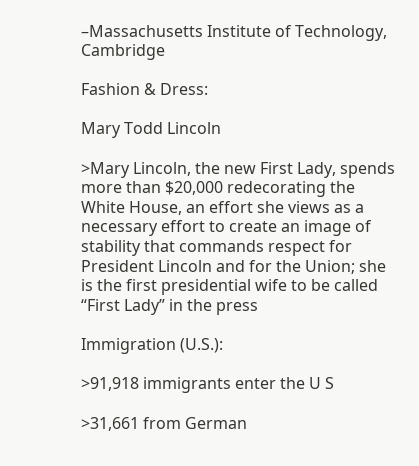–Massachusetts Institute of Technology, Cambridge

Fashion & Dress:

Mary Todd Lincoln

>Mary Lincoln, the new First Lady, spends more than $20,000 redecorating the White House, an effort she views as a necessary effort to create an image of stability that commands respect for President Lincoln and for the Union; she is the first presidential wife to be called “First Lady” in the press

Immigration (U.S.):

>91,918 immigrants enter the U S

>31,661 from German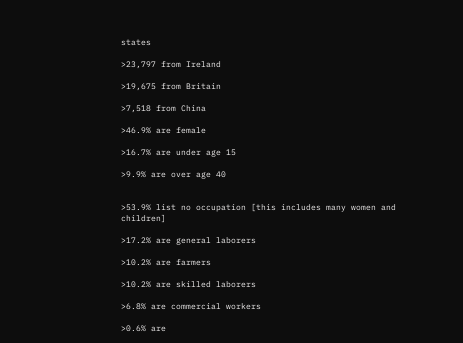states

>23,797 from Ireland

>19,675 from Britain

>7,518 from China

>46.9% are female

>16.7% are under age 15

>9.9% are over age 40


>53.9% list no occupation [this includes many women and children]

>17.2% are general laborers

>10.2% are farmers

>10.2% are skilled laborers

>6.8% are commercial workers

>0.6% are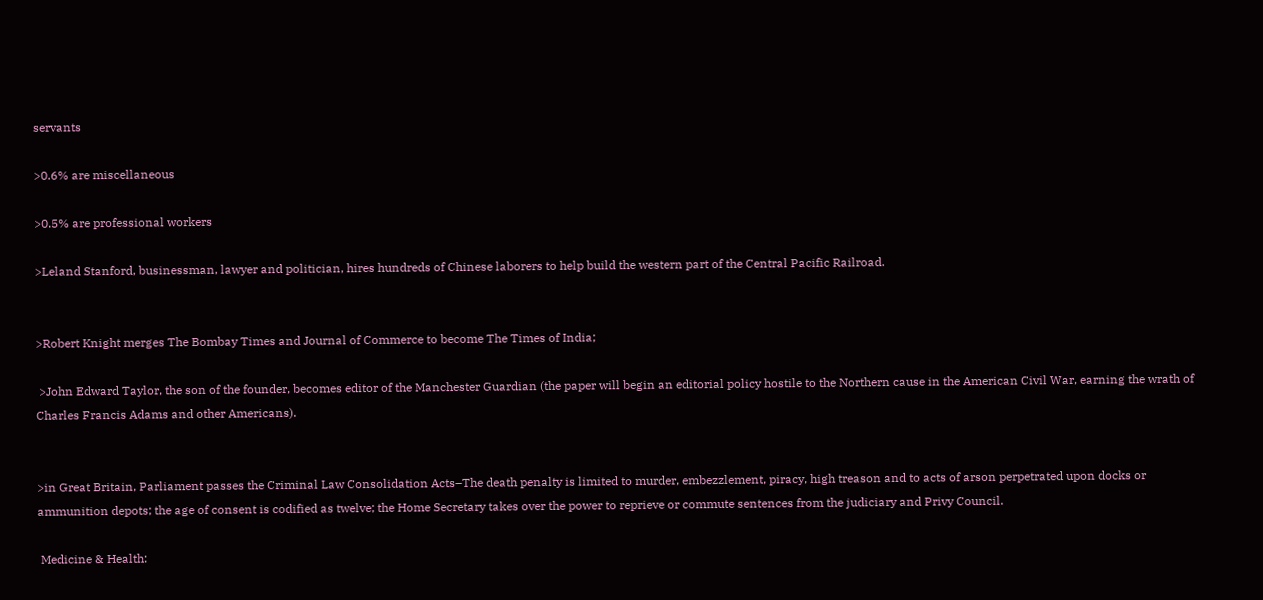servants

>0.6% are miscellaneous

>0.5% are professional workers

>Leland Stanford, businessman, lawyer and politician, hires hundreds of Chinese laborers to help build the western part of the Central Pacific Railroad.


>Robert Knight merges The Bombay Times and Journal of Commerce to become The Times of India;

 >John Edward Taylor, the son of the founder, becomes editor of the Manchester Guardian (the paper will begin an editorial policy hostile to the Northern cause in the American Civil War, earning the wrath of Charles Francis Adams and other Americans).


>in Great Britain, Parliament passes the Criminal Law Consolidation Acts–The death penalty is limited to murder, embezzlement, piracy, high treason and to acts of arson perpetrated upon docks or ammunition depots; the age of consent is codified as twelve; the Home Secretary takes over the power to reprieve or commute sentences from the judiciary and Privy Council.

 Medicine & Health: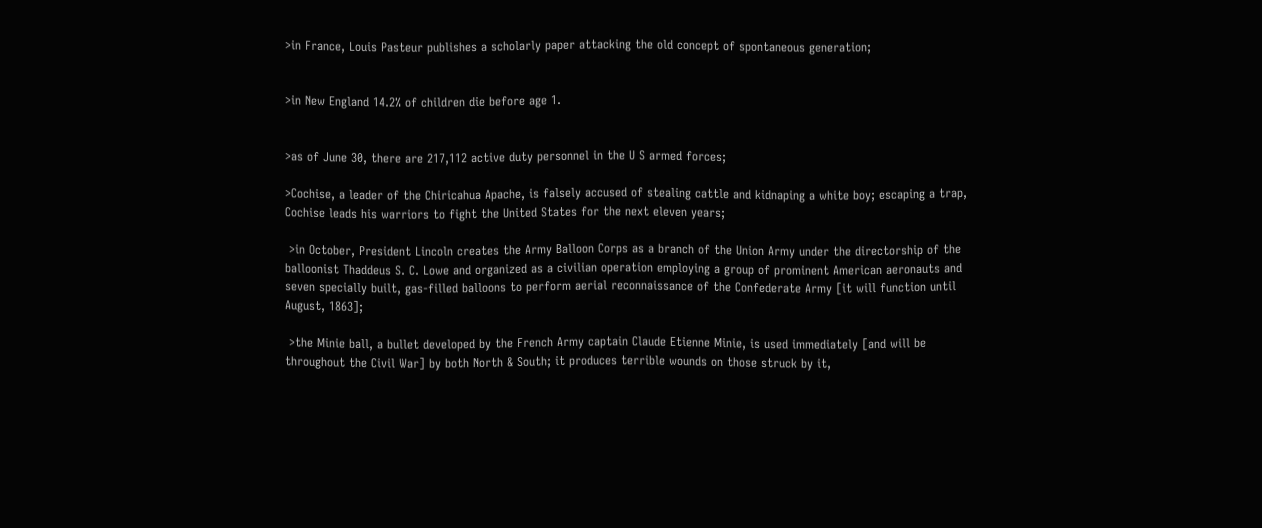>in France, Louis Pasteur publishes a scholarly paper attacking the old concept of spontaneous generation;


>in New England 14.2% of children die before age 1.


>as of June 30, there are 217,112 active duty personnel in the U S armed forces;

>Cochise, a leader of the Chiricahua Apache, is falsely accused of stealing cattle and kidnaping a white boy; escaping a trap, Cochise leads his warriors to fight the United States for the next eleven years;

 >in October, President Lincoln creates the Army Balloon Corps as a branch of the Union Army under the directorship of the balloonist Thaddeus S. C. Lowe and organized as a civilian operation employing a group of prominent American aeronauts and seven specially built, gas-filled balloons to perform aerial reconnaissance of the Confederate Army [it will function until August, 1863];

 >the Minie ball, a bullet developed by the French Army captain Claude Etienne Minie, is used immediately [and will be throughout the Civil War] by both North & South; it produces terrible wounds on those struck by it,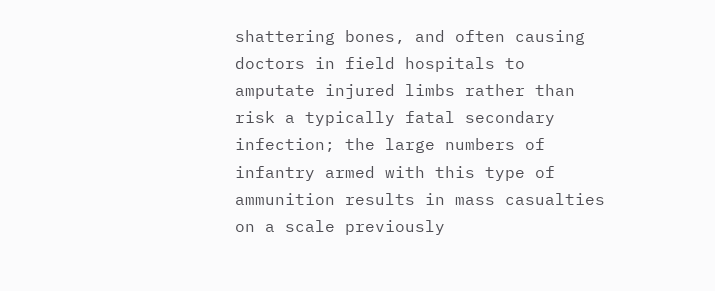shattering bones, and often causing doctors in field hospitals to amputate injured limbs rather than risk a typically fatal secondary infection; the large numbers of infantry armed with this type of ammunition results in mass casualties on a scale previously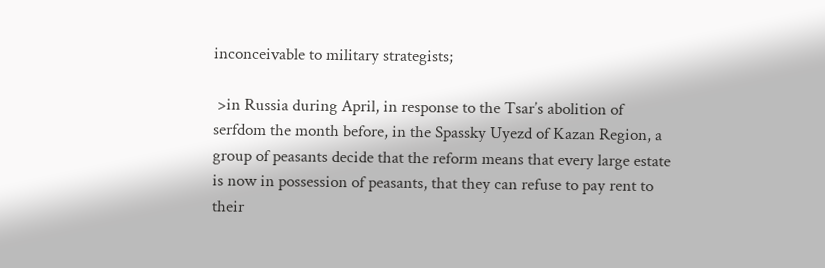inconceivable to military strategists;

 >in Russia during April, in response to the Tsar’s abolition of serfdom the month before, in the Spassky Uyezd of Kazan Region, a group of peasants decide that the reform means that every large estate is now in possession of peasants, that they can refuse to pay rent to their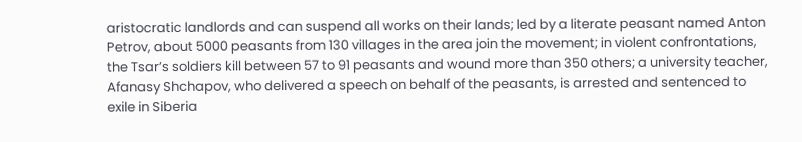aristocratic landlords and can suspend all works on their lands; led by a literate peasant named Anton Petrov, about 5000 peasants from 130 villages in the area join the movement; in violent confrontations, the Tsar’s soldiers kill between 57 to 91 peasants and wound more than 350 others; a university teacher, Afanasy Shchapov, who delivered a speech on behalf of the peasants, is arrested and sentenced to exile in Siberia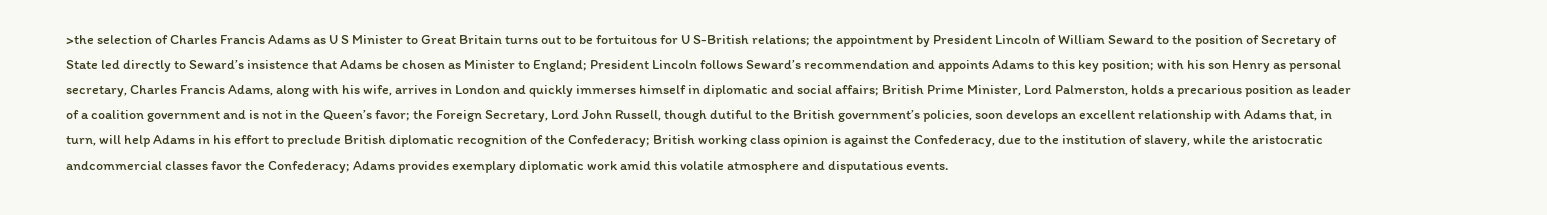>the selection of Charles Francis Adams as U S Minister to Great Britain turns out to be fortuitous for U S-British relations; the appointment by President Lincoln of William Seward to the position of Secretary of State led directly to Seward’s insistence that Adams be chosen as Minister to England; President Lincoln follows Seward’s recommendation and appoints Adams to this key position; with his son Henry as personal secretary, Charles Francis Adams, along with his wife, arrives in London and quickly immerses himself in diplomatic and social affairs; British Prime Minister, Lord Palmerston, holds a precarious position as leader of a coalition government and is not in the Queen’s favor; the Foreign Secretary, Lord John Russell, though dutiful to the British government’s policies, soon develops an excellent relationship with Adams that, in turn, will help Adams in his effort to preclude British diplomatic recognition of the Confederacy; British working class opinion is against the Confederacy, due to the institution of slavery, while the aristocratic andcommercial classes favor the Confederacy; Adams provides exemplary diplomatic work amid this volatile atmosphere and disputatious events.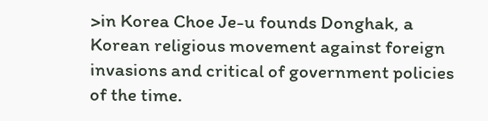>in Korea Choe Je-u founds Donghak, a Korean religious movement against foreign invasions and critical of government policies of the time.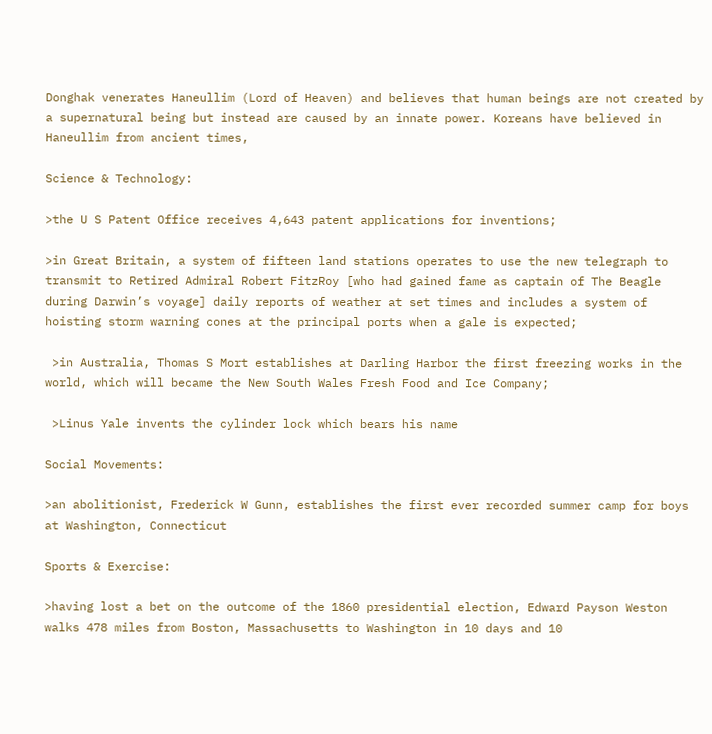Donghak venerates Haneullim (Lord of Heaven) and believes that human beings are not created by a supernatural being but instead are caused by an innate power. Koreans have believed in Haneullim from ancient times,

Science & Technology:

>the U S Patent Office receives 4,643 patent applications for inventions;

>in Great Britain, a system of fifteen land stations operates to use the new telegraph to transmit to Retired Admiral Robert FitzRoy [who had gained fame as captain of The Beagle during Darwin’s voyage] daily reports of weather at set times and includes a system of hoisting storm warning cones at the principal ports when a gale is expected;

 >in Australia, Thomas S Mort establishes at Darling Harbor the first freezing works in the world, which will became the New South Wales Fresh Food and Ice Company;

 >Linus Yale invents the cylinder lock which bears his name

Social Movements:

>an abolitionist, Frederick W Gunn, establishes the first ever recorded summer camp for boys at Washington, Connecticut

Sports & Exercise:

>having lost a bet on the outcome of the 1860 presidential election, Edward Payson Weston walks 478 miles from Boston, Massachusetts to Washington in 10 days and 10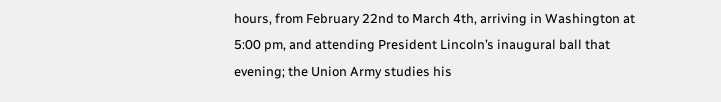hours, from February 22nd to March 4th, arriving in Washington at 5:00 pm, and attending President Lincoln’s inaugural ball that evening; the Union Army studies his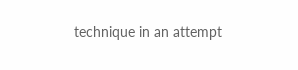technique in an attempt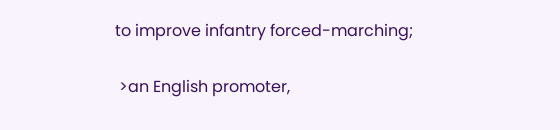to improve infantry forced-marching;

 >an English promoter,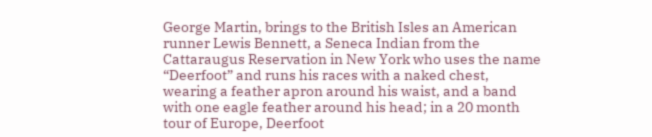George Martin, brings to the British Isles an American runner Lewis Bennett, a Seneca Indian from the Cattaraugus Reservation in New York who uses the name “Deerfoot” and runs his races with a naked chest, wearing a feather apron around his waist, and a band with one eagle feather around his head; in a 20 month tour of Europe, Deerfoot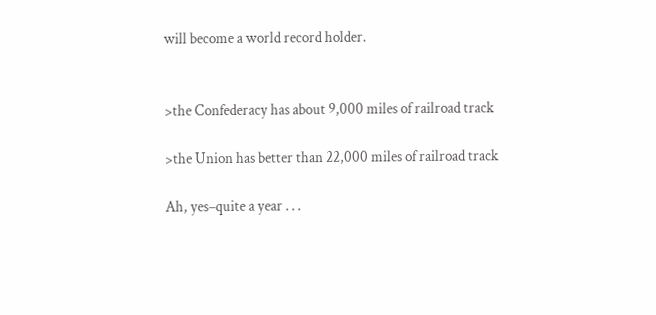will become a world record holder.


>the Confederacy has about 9,000 miles of railroad track

>the Union has better than 22,000 miles of railroad track

Ah, yes–quite a year . . .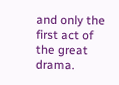and only the first act of the great drama.